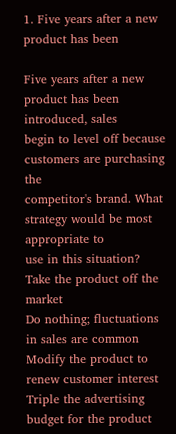1. Five years after a new product has been

Five years after a new product has been introduced, sales
begin to level off because customers are purchasing the
competitor's brand. What strategy would be most appropriate to
use in this situation?
Take the product off the market
Do nothing; fluctuations in sales are common
Modify the product to renew customer interest
Triple the advertising budget for the product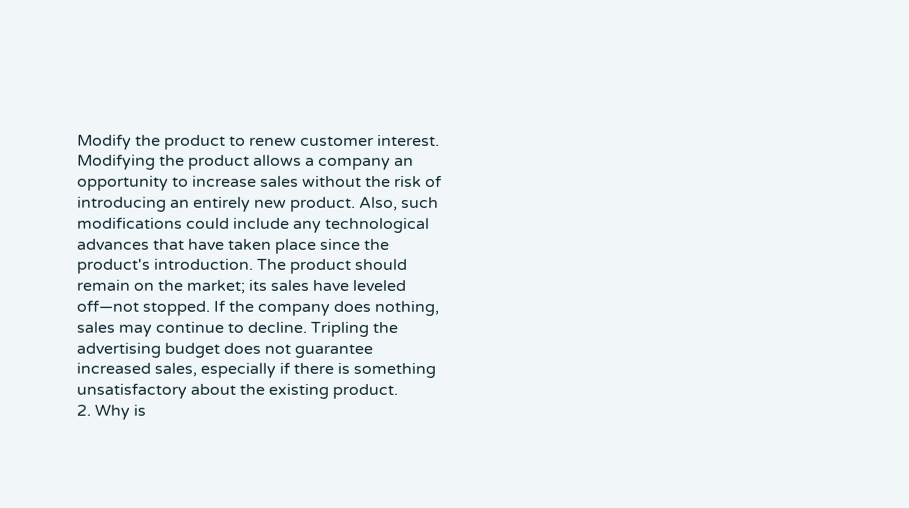Modify the product to renew customer interest.
Modifying the product allows a company an
opportunity to increase sales without the risk of
introducing an entirely new product. Also, such
modifications could include any technological
advances that have taken place since the
product's introduction. The product should
remain on the market; its sales have leveled
off—not stopped. If the company does nothing,
sales may continue to decline. Tripling the
advertising budget does not guarantee
increased sales, especially if there is something
unsatisfactory about the existing product.
2. Why is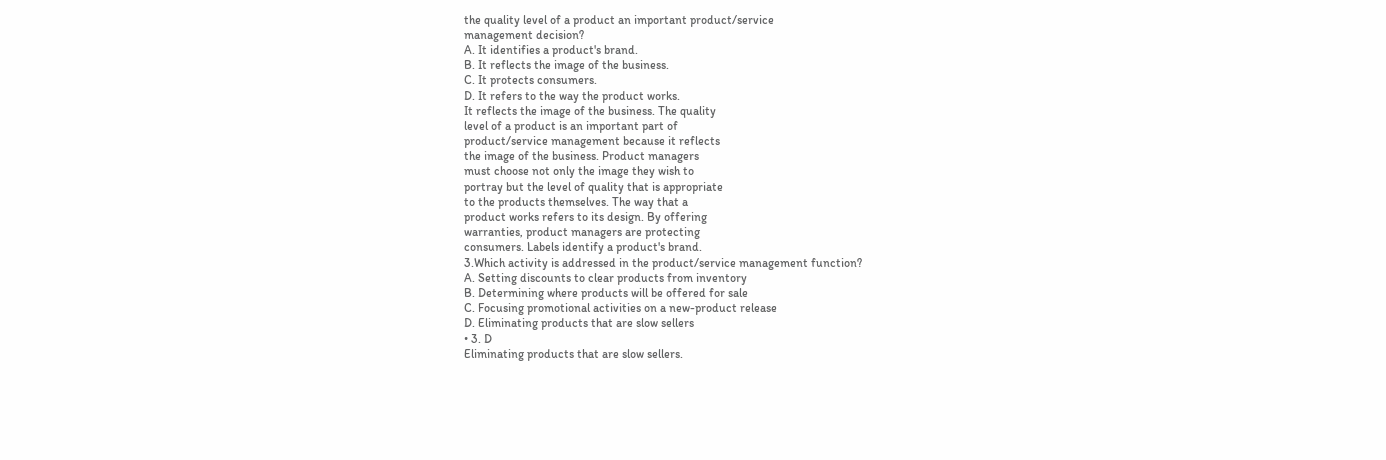the quality level of a product an important product/service
management decision?
A. It identifies a product's brand.
B. It reflects the image of the business.
C. It protects consumers.
D. It refers to the way the product works.
It reflects the image of the business. The quality
level of a product is an important part of
product/service management because it reflects
the image of the business. Product managers
must choose not only the image they wish to
portray but the level of quality that is appropriate
to the products themselves. The way that a
product works refers to its design. By offering
warranties, product managers are protecting
consumers. Labels identify a product's brand.
3.Which activity is addressed in the product/service management function?
A. Setting discounts to clear products from inventory
B. Determining where products will be offered for sale
C. Focusing promotional activities on a new-product release
D. Eliminating products that are slow sellers
• 3. D
Eliminating products that are slow sellers.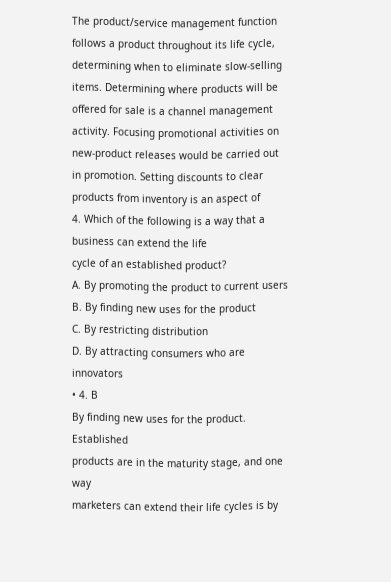The product/service management function
follows a product throughout its life cycle,
determining when to eliminate slow-selling
items. Determining where products will be
offered for sale is a channel management
activity. Focusing promotional activities on
new-product releases would be carried out
in promotion. Setting discounts to clear
products from inventory is an aspect of
4. Which of the following is a way that a business can extend the life
cycle of an established product?
A. By promoting the product to current users
B. By finding new uses for the product
C. By restricting distribution
D. By attracting consumers who are innovators
• 4. B
By finding new uses for the product. Established
products are in the maturity stage, and one way
marketers can extend their life cycles is by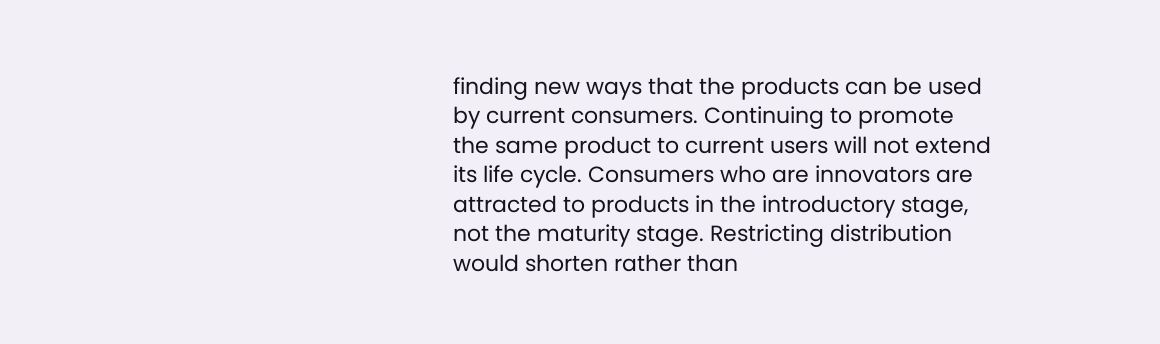finding new ways that the products can be used
by current consumers. Continuing to promote
the same product to current users will not extend
its life cycle. Consumers who are innovators are
attracted to products in the introductory stage,
not the maturity stage. Restricting distribution
would shorten rather than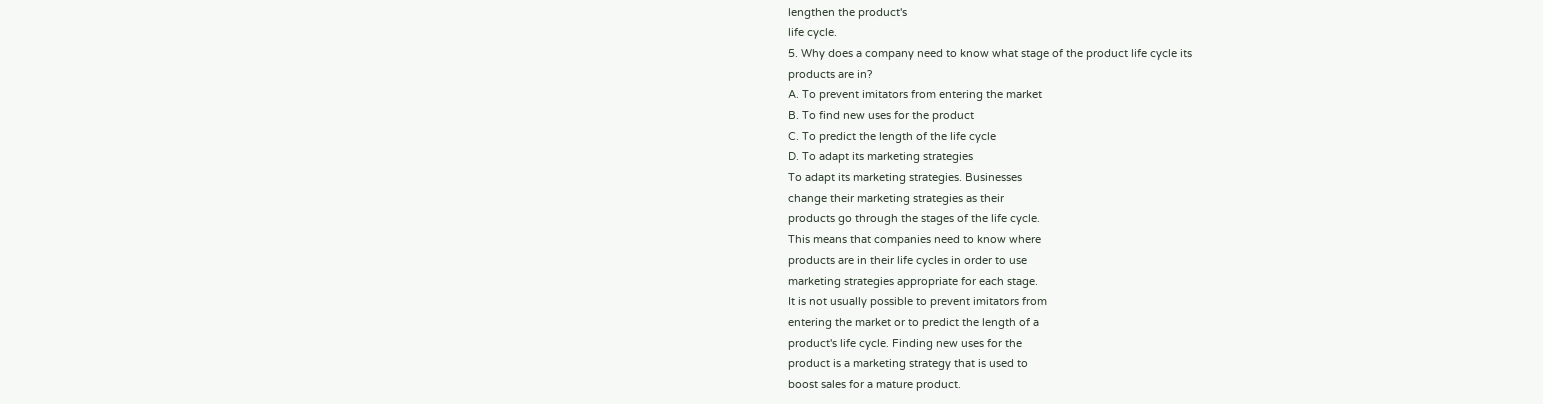lengthen the product's
life cycle.
5. Why does a company need to know what stage of the product life cycle its
products are in?
A. To prevent imitators from entering the market
B. To find new uses for the product
C. To predict the length of the life cycle
D. To adapt its marketing strategies
To adapt its marketing strategies. Businesses
change their marketing strategies as their
products go through the stages of the life cycle.
This means that companies need to know where
products are in their life cycles in order to use
marketing strategies appropriate for each stage.
It is not usually possible to prevent imitators from
entering the market or to predict the length of a
product's life cycle. Finding new uses for the
product is a marketing strategy that is used to
boost sales for a mature product.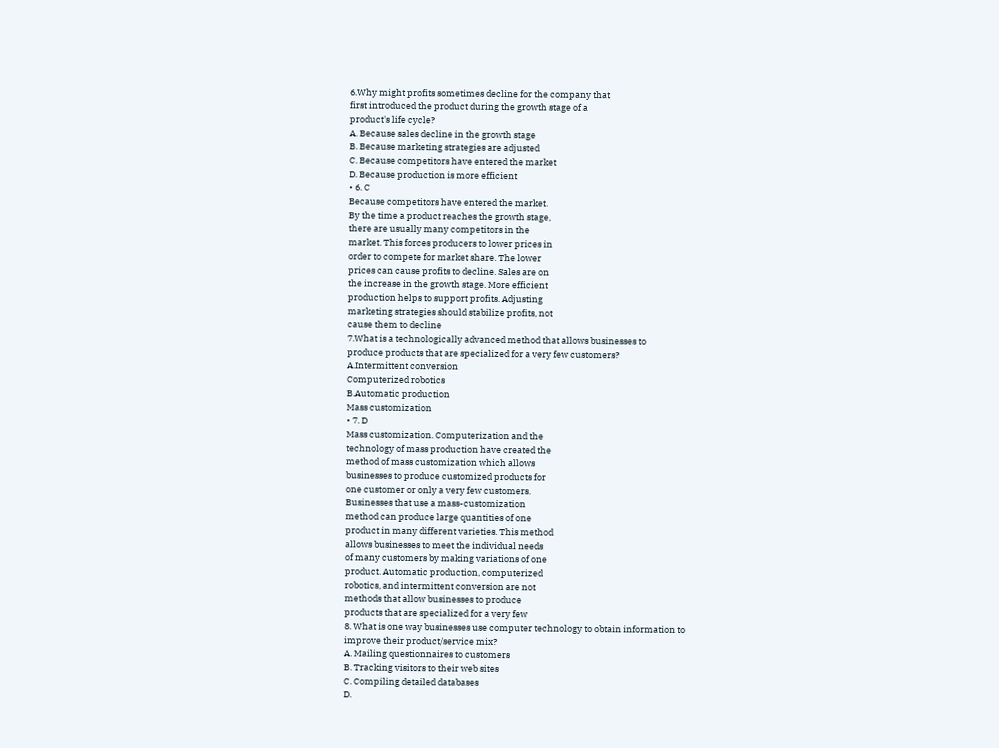6.Why might profits sometimes decline for the company that
first introduced the product during the growth stage of a
product's life cycle?
A. Because sales decline in the growth stage
B. Because marketing strategies are adjusted
C. Because competitors have entered the market
D. Because production is more efficient
• 6. C
Because competitors have entered the market.
By the time a product reaches the growth stage,
there are usually many competitors in the
market. This forces producers to lower prices in
order to compete for market share. The lower
prices can cause profits to decline. Sales are on
the increase in the growth stage. More efficient
production helps to support profits. Adjusting
marketing strategies should stabilize profits, not
cause them to decline
7.What is a technologically advanced method that allows businesses to
produce products that are specialized for a very few customers?
A.Intermittent conversion
Computerized robotics
B.Automatic production
Mass customization
• 7. D
Mass customization. Computerization and the
technology of mass production have created the
method of mass customization which allows
businesses to produce customized products for
one customer or only a very few customers.
Businesses that use a mass-customization
method can produce large quantities of one
product in many different varieties. This method
allows businesses to meet the individual needs
of many customers by making variations of one
product. Automatic production, computerized
robotics, and intermittent conversion are not
methods that allow businesses to produce
products that are specialized for a very few
8. What is one way businesses use computer technology to obtain information to
improve their product/service mix?
A. Mailing questionnaires to customers
B. Tracking visitors to their web sites
C. Compiling detailed databases
D.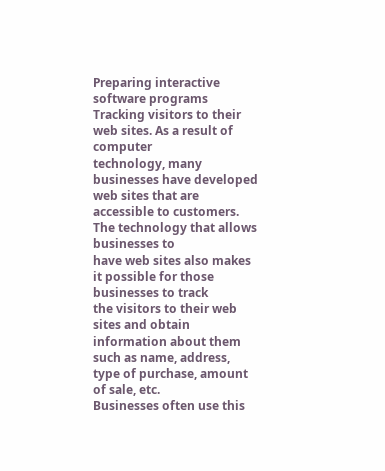Preparing interactive software programs
Tracking visitors to their web sites. As a result of computer
technology, many businesses have developed web sites that are
accessible to customers. The technology that allows businesses to
have web sites also makes it possible for those businesses to track
the visitors to their web sites and obtain information about them
such as name, address, type of purchase, amount of sale, etc.
Businesses often use this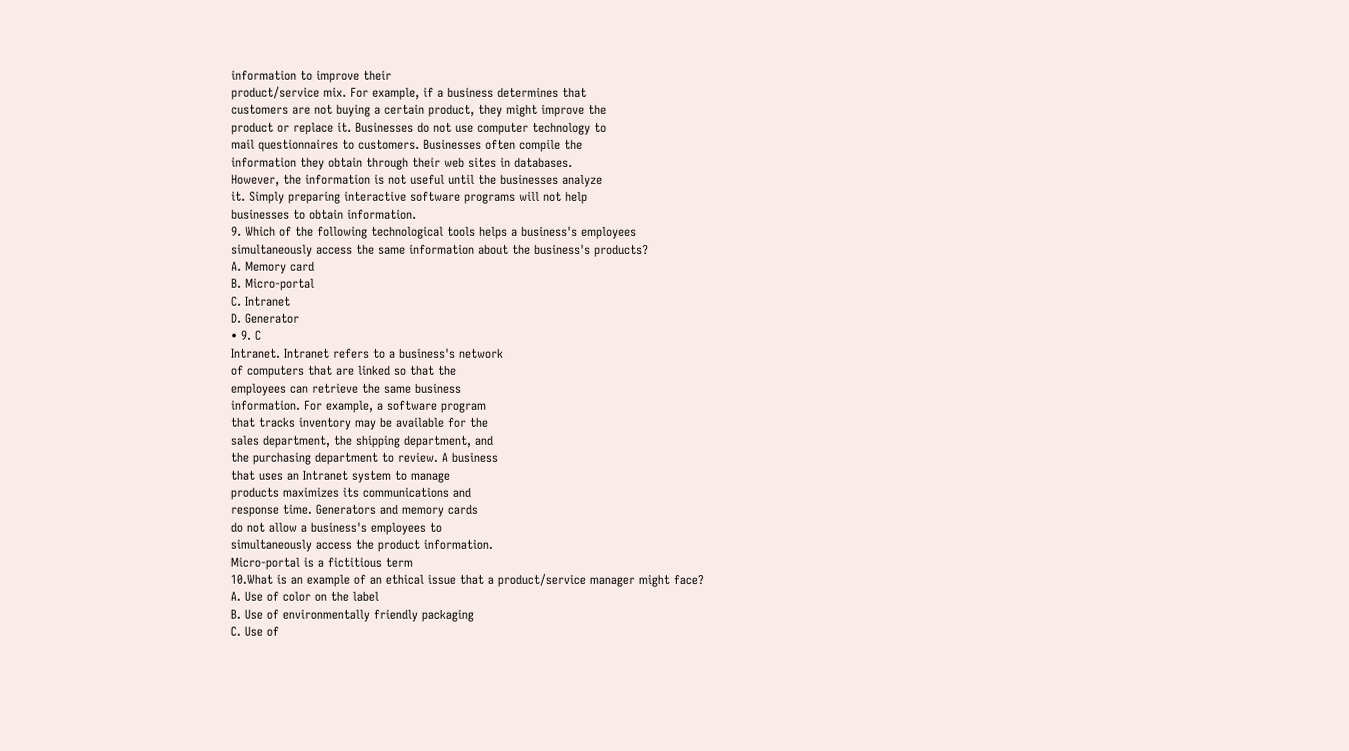information to improve their
product/service mix. For example, if a business determines that
customers are not buying a certain product, they might improve the
product or replace it. Businesses do not use computer technology to
mail questionnaires to customers. Businesses often compile the
information they obtain through their web sites in databases.
However, the information is not useful until the businesses analyze
it. Simply preparing interactive software programs will not help
businesses to obtain information.
9. Which of the following technological tools helps a business's employees
simultaneously access the same information about the business's products?
A. Memory card
B. Micro-portal
C. Intranet
D. Generator
• 9. C
Intranet. Intranet refers to a business's network
of computers that are linked so that the
employees can retrieve the same business
information. For example, a software program
that tracks inventory may be available for the
sales department, the shipping department, and
the purchasing department to review. A business
that uses an Intranet system to manage
products maximizes its communications and
response time. Generators and memory cards
do not allow a business's employees to
simultaneously access the product information.
Micro-portal is a fictitious term
10.What is an example of an ethical issue that a product/service manager might face?
A. Use of color on the label
B. Use of environmentally friendly packaging
C. Use of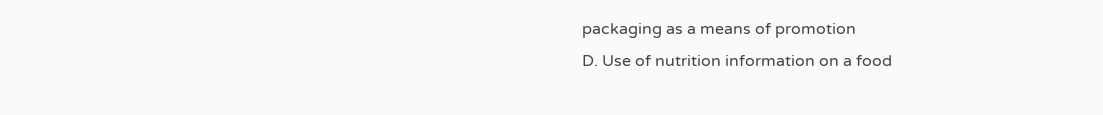packaging as a means of promotion
D. Use of nutrition information on a food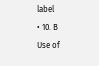label
• 10. B
Use of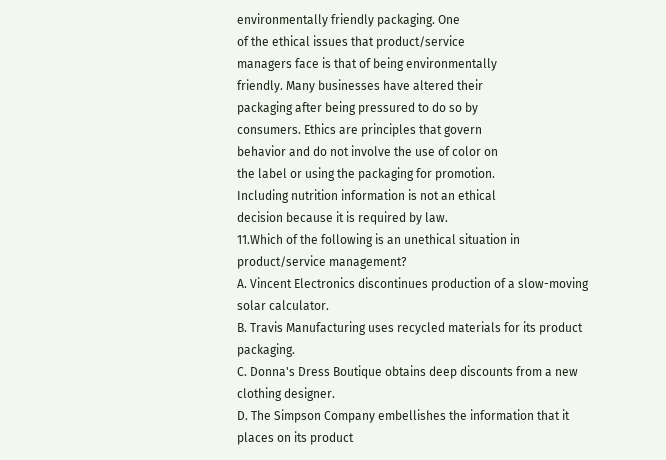environmentally friendly packaging. One
of the ethical issues that product/service
managers face is that of being environmentally
friendly. Many businesses have altered their
packaging after being pressured to do so by
consumers. Ethics are principles that govern
behavior and do not involve the use of color on
the label or using the packaging for promotion.
Including nutrition information is not an ethical
decision because it is required by law.
11.Which of the following is an unethical situation in product/service management?
A. Vincent Electronics discontinues production of a slow-moving solar calculator.
B. Travis Manufacturing uses recycled materials for its product packaging.
C. Donna's Dress Boutique obtains deep discounts from a new clothing designer.
D. The Simpson Company embellishes the information that it places on its product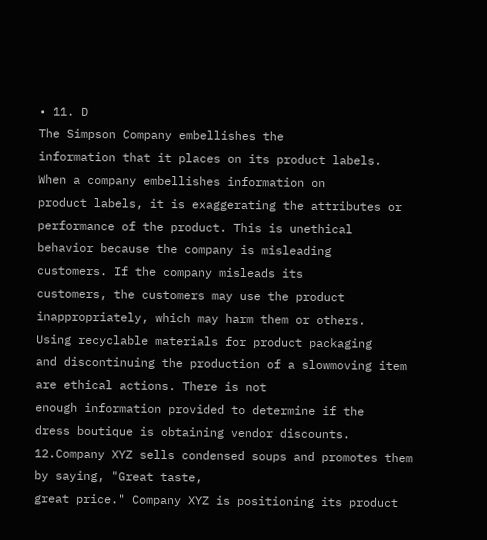• 11. D
The Simpson Company embellishes the
information that it places on its product labels.
When a company embellishes information on
product labels, it is exaggerating the attributes or
performance of the product. This is unethical
behavior because the company is misleading
customers. If the company misleads its
customers, the customers may use the product
inappropriately, which may harm them or others.
Using recyclable materials for product packaging
and discontinuing the production of a slowmoving item are ethical actions. There is not
enough information provided to determine if the
dress boutique is obtaining vendor discounts.
12.Company XYZ sells condensed soups and promotes them by saying, "Great taste,
great price." Company XYZ is positioning its product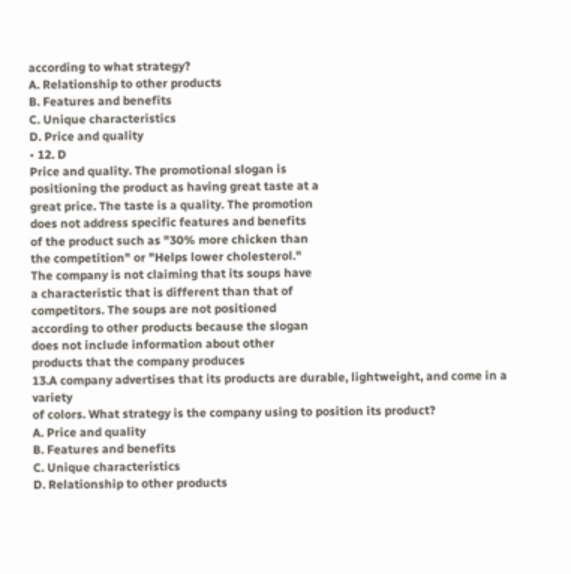according to what strategy?
A. Relationship to other products
B. Features and benefits
C. Unique characteristics
D. Price and quality
• 12. D
Price and quality. The promotional slogan is
positioning the product as having great taste at a
great price. The taste is a quality. The promotion
does not address specific features and benefits
of the product such as "30% more chicken than
the competition" or "Helps lower cholesterol."
The company is not claiming that its soups have
a characteristic that is different than that of
competitors. The soups are not positioned
according to other products because the slogan
does not include information about other
products that the company produces
13.A company advertises that its products are durable, lightweight, and come in a variety
of colors. What strategy is the company using to position its product?
A. Price and quality
B. Features and benefits
C. Unique characteristics
D. Relationship to other products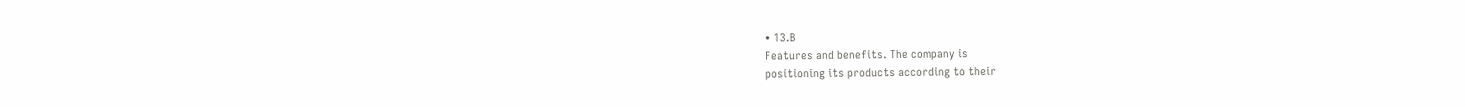• 13.B
Features and benefits. The company is
positioning its products according to their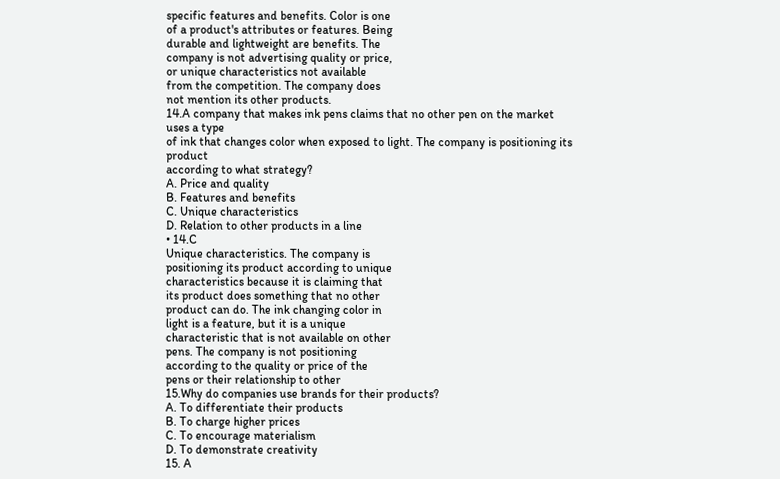specific features and benefits. Color is one
of a product's attributes or features. Being
durable and lightweight are benefits. The
company is not advertising quality or price,
or unique characteristics not available
from the competition. The company does
not mention its other products.
14.A company that makes ink pens claims that no other pen on the market uses a type
of ink that changes color when exposed to light. The company is positioning its product
according to what strategy?
A. Price and quality
B. Features and benefits
C. Unique characteristics
D. Relation to other products in a line
• 14.C
Unique characteristics. The company is
positioning its product according to unique
characteristics because it is claiming that
its product does something that no other
product can do. The ink changing color in
light is a feature, but it is a unique
characteristic that is not available on other
pens. The company is not positioning
according to the quality or price of the
pens or their relationship to other
15.Why do companies use brands for their products?
A. To differentiate their products
B. To charge higher prices
C. To encourage materialism
D. To demonstrate creativity
15. A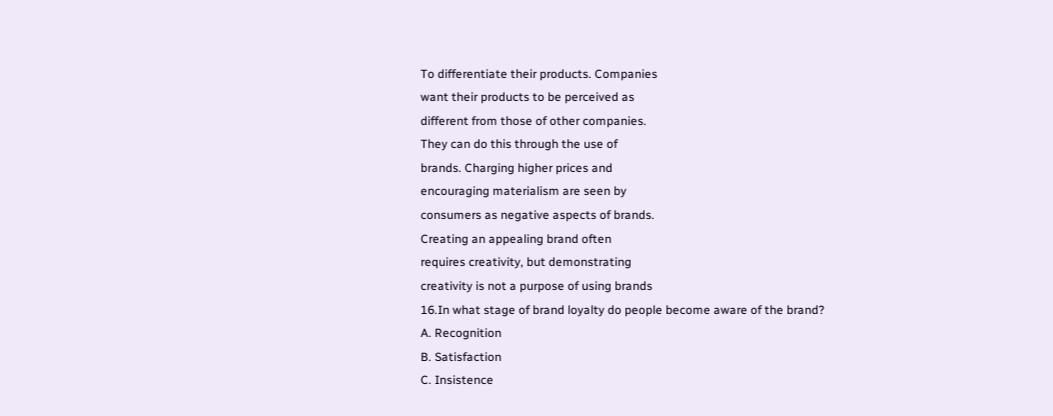To differentiate their products. Companies
want their products to be perceived as
different from those of other companies.
They can do this through the use of
brands. Charging higher prices and
encouraging materialism are seen by
consumers as negative aspects of brands.
Creating an appealing brand often
requires creativity, but demonstrating
creativity is not a purpose of using brands
16.In what stage of brand loyalty do people become aware of the brand?
A. Recognition
B. Satisfaction
C. Insistence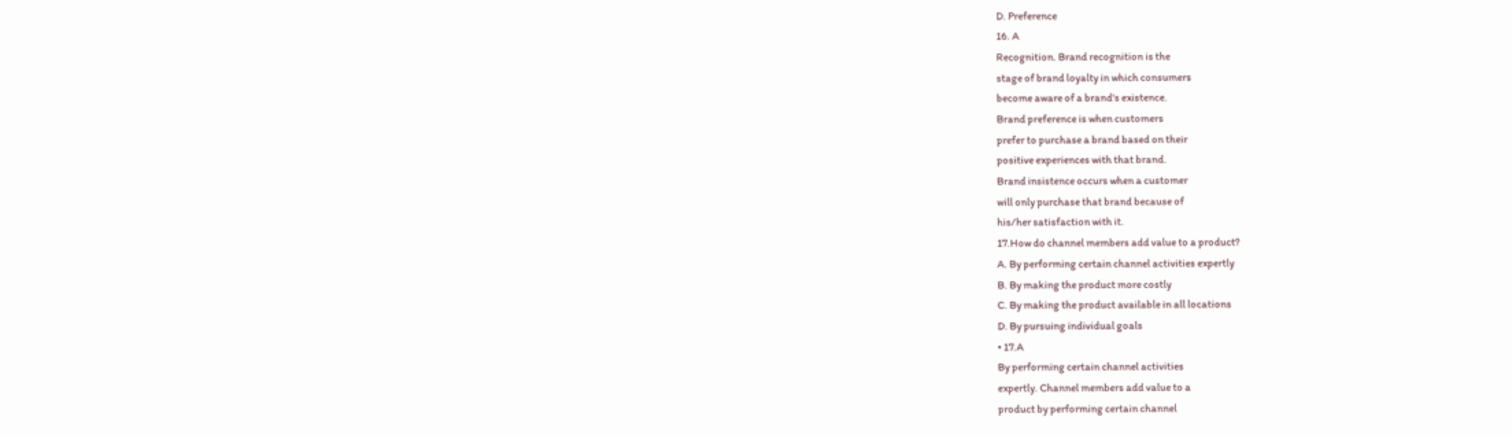D. Preference
16. A
Recognition. Brand recognition is the
stage of brand loyalty in which consumers
become aware of a brand's existence.
Brand preference is when customers
prefer to purchase a brand based on their
positive experiences with that brand.
Brand insistence occurs when a customer
will only purchase that brand because of
his/her satisfaction with it.
17.How do channel members add value to a product?
A. By performing certain channel activities expertly
B. By making the product more costly
C. By making the product available in all locations
D. By pursuing individual goals
• 17.A
By performing certain channel activities
expertly. Channel members add value to a
product by performing certain channel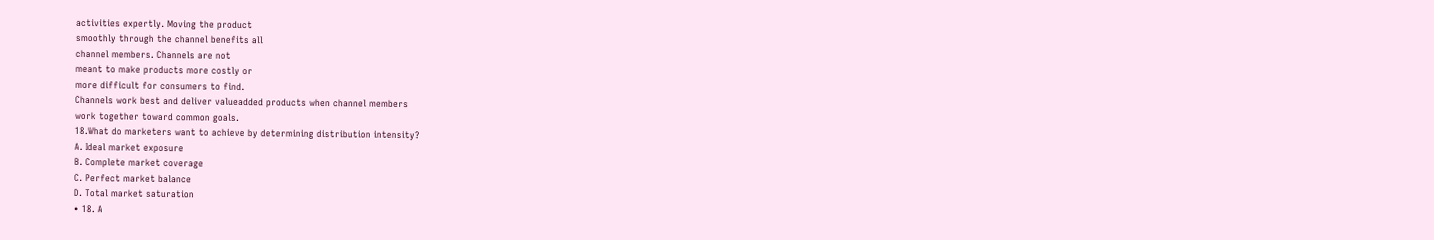activities expertly. Moving the product
smoothly through the channel benefits all
channel members. Channels are not
meant to make products more costly or
more difficult for consumers to find.
Channels work best and deliver valueadded products when channel members
work together toward common goals.
18.What do marketers want to achieve by determining distribution intensity?
A. Ideal market exposure
B. Complete market coverage
C. Perfect market balance
D. Total market saturation
• 18. A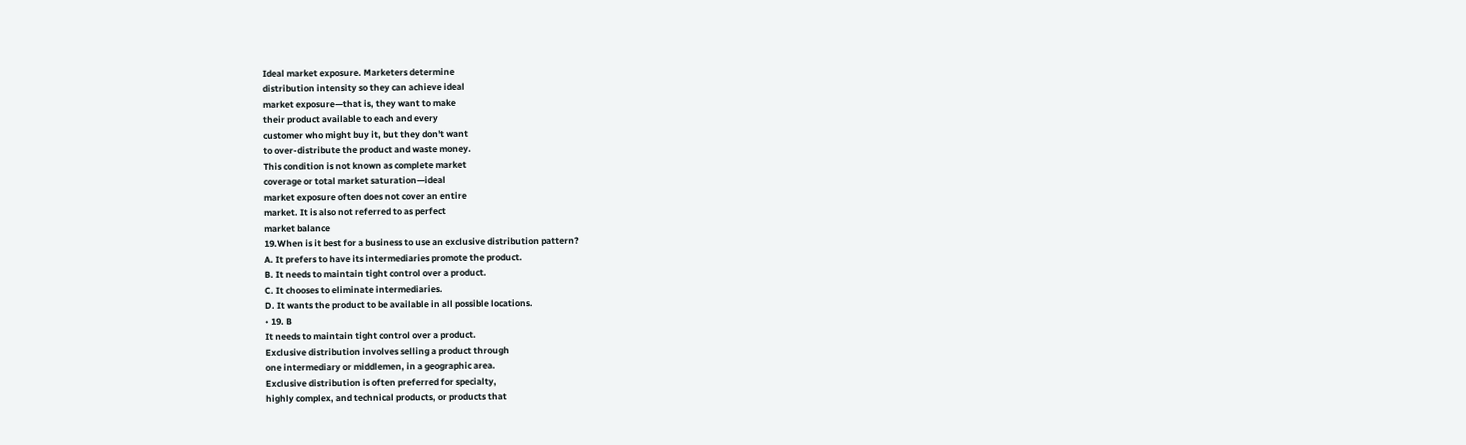Ideal market exposure. Marketers determine
distribution intensity so they can achieve ideal
market exposure—that is, they want to make
their product available to each and every
customer who might buy it, but they don't want
to over-distribute the product and waste money.
This condition is not known as complete market
coverage or total market saturation—ideal
market exposure often does not cover an entire
market. It is also not referred to as perfect
market balance
19.When is it best for a business to use an exclusive distribution pattern?
A. It prefers to have its intermediaries promote the product.
B. It needs to maintain tight control over a product.
C. It chooses to eliminate intermediaries.
D. It wants the product to be available in all possible locations.
• 19. B
It needs to maintain tight control over a product.
Exclusive distribution involves selling a product through
one intermediary or middlemen, in a geographic area.
Exclusive distribution is often preferred for specialty,
highly complex, and technical products, or products that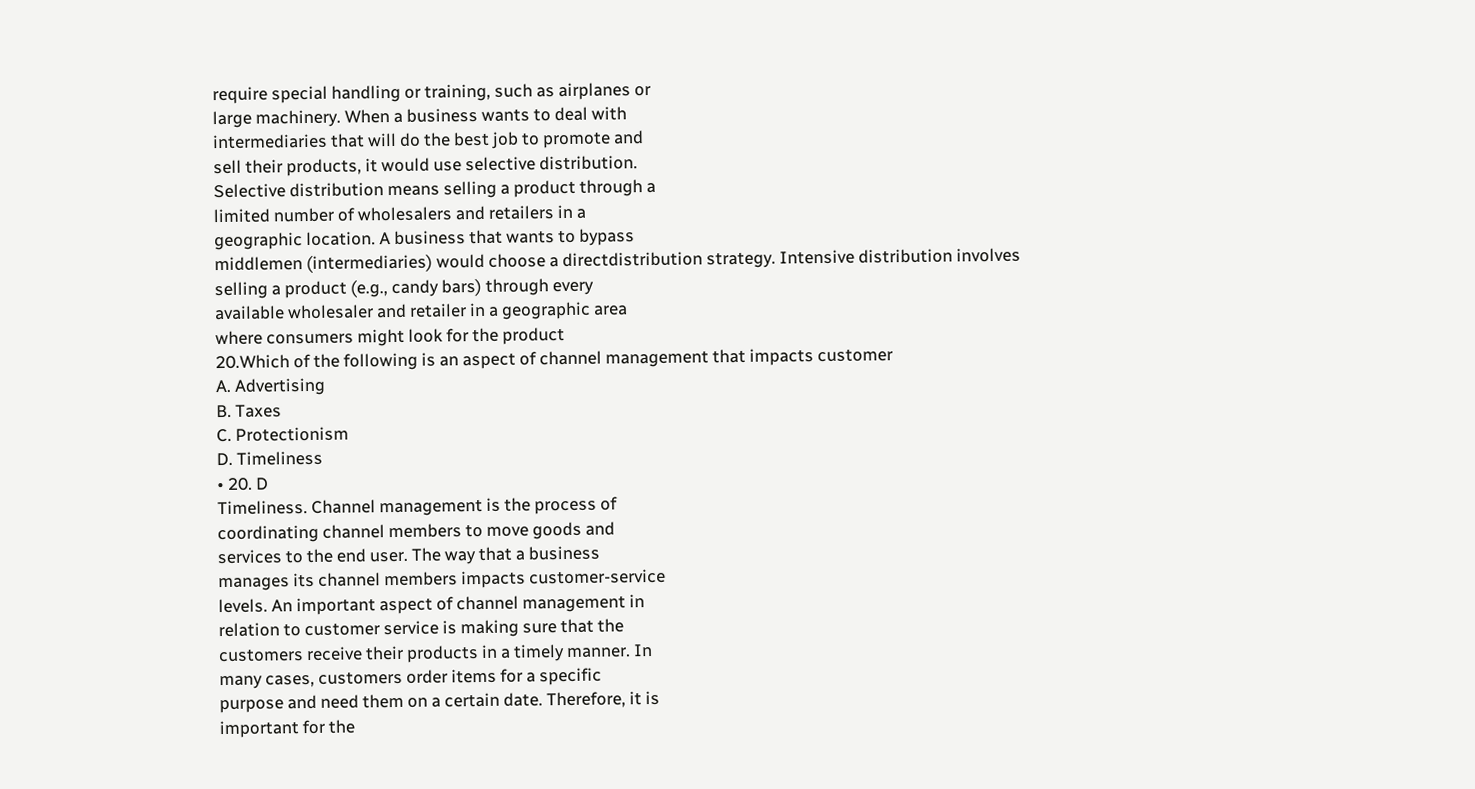require special handling or training, such as airplanes or
large machinery. When a business wants to deal with
intermediaries that will do the best job to promote and
sell their products, it would use selective distribution.
Selective distribution means selling a product through a
limited number of wholesalers and retailers in a
geographic location. A business that wants to bypass
middlemen (intermediaries) would choose a directdistribution strategy. Intensive distribution involves
selling a product (e.g., candy bars) through every
available wholesaler and retailer in a geographic area
where consumers might look for the product
20.Which of the following is an aspect of channel management that impacts customer
A. Advertising
B. Taxes
C. Protectionism
D. Timeliness
• 20. D
Timeliness. Channel management is the process of
coordinating channel members to move goods and
services to the end user. The way that a business
manages its channel members impacts customer-service
levels. An important aspect of channel management in
relation to customer service is making sure that the
customers receive their products in a timely manner. In
many cases, customers order items for a specific
purpose and need them on a certain date. Therefore, it is
important for the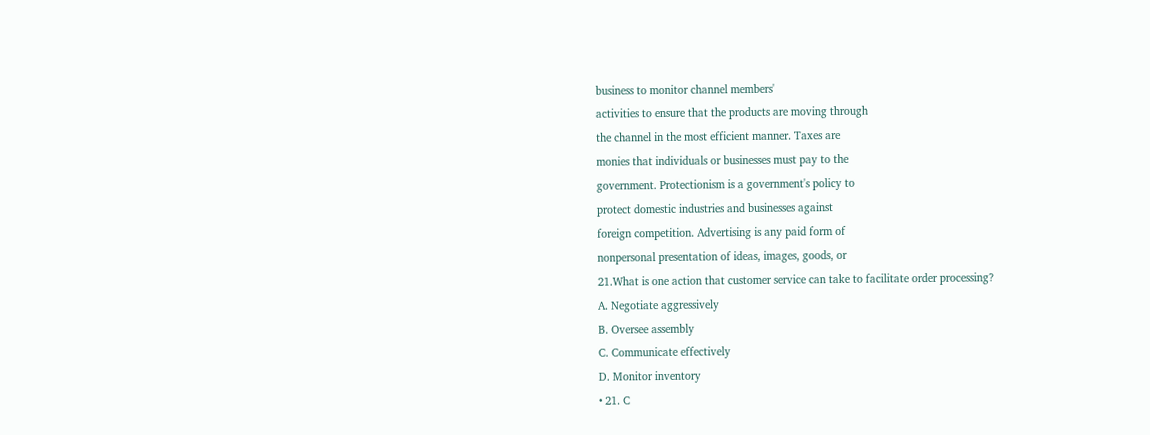business to monitor channel members'
activities to ensure that the products are moving through
the channel in the most efficient manner. Taxes are
monies that individuals or businesses must pay to the
government. Protectionism is a government's policy to
protect domestic industries and businesses against
foreign competition. Advertising is any paid form of
nonpersonal presentation of ideas, images, goods, or
21.What is one action that customer service can take to facilitate order processing?
A. Negotiate aggressively
B. Oversee assembly
C. Communicate effectively
D. Monitor inventory
• 21. C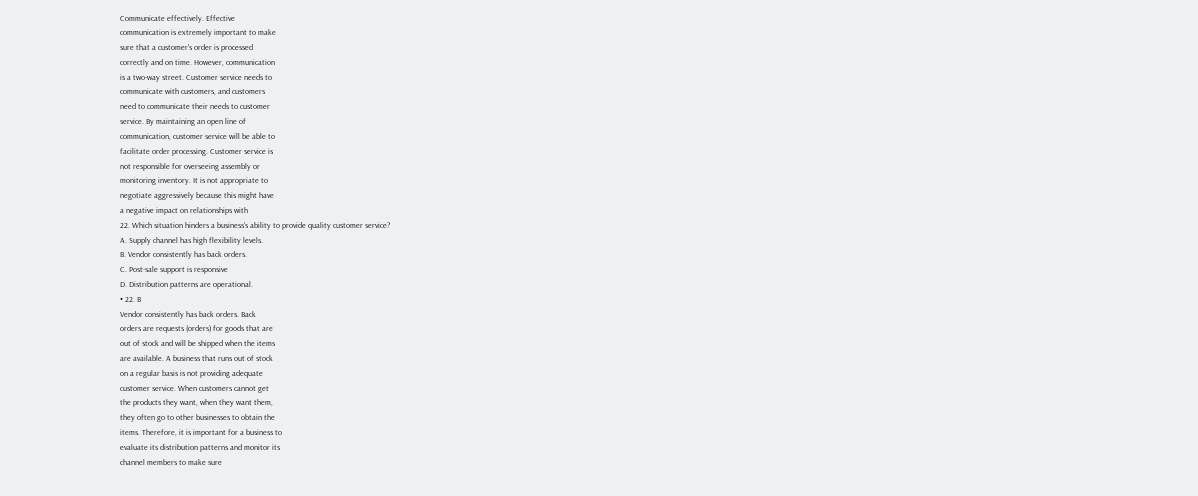Communicate effectively. Effective
communication is extremely important to make
sure that a customer's order is processed
correctly and on time. However, communication
is a two-way street. Customer service needs to
communicate with customers, and customers
need to communicate their needs to customer
service. By maintaining an open line of
communication, customer service will be able to
facilitate order processing. Customer service is
not responsible for overseeing assembly or
monitoring inventory. It is not appropriate to
negotiate aggressively because this might have
a negative impact on relationships with
22. Which situation hinders a business's ability to provide quality customer service?
A. Supply channel has high flexibility levels.
B. Vendor consistently has back orders.
C. Post-sale support is responsive
D. Distribution patterns are operational.
• 22. B
Vendor consistently has back orders. Back
orders are requests (orders) for goods that are
out of stock and will be shipped when the items
are available. A business that runs out of stock
on a regular basis is not providing adequate
customer service. When customers cannot get
the products they want, when they want them,
they often go to other businesses to obtain the
items. Therefore, it is important for a business to
evaluate its distribution patterns and monitor its
channel members to make sure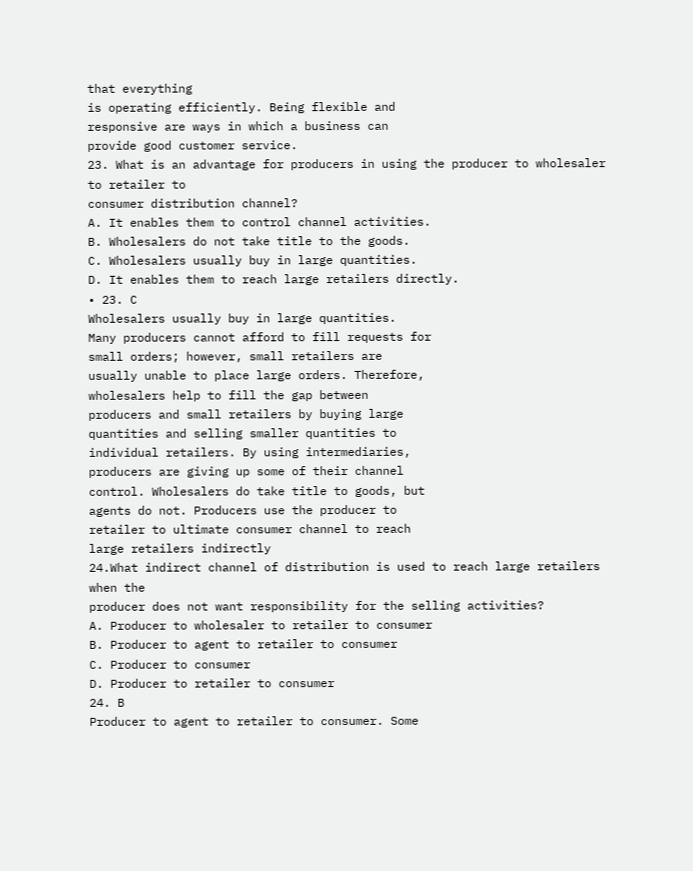that everything
is operating efficiently. Being flexible and
responsive are ways in which a business can
provide good customer service.
23. What is an advantage for producers in using the producer to wholesaler to retailer to
consumer distribution channel?
A. It enables them to control channel activities.
B. Wholesalers do not take title to the goods.
C. Wholesalers usually buy in large quantities.
D. It enables them to reach large retailers directly.
• 23. C
Wholesalers usually buy in large quantities.
Many producers cannot afford to fill requests for
small orders; however, small retailers are
usually unable to place large orders. Therefore,
wholesalers help to fill the gap between
producers and small retailers by buying large
quantities and selling smaller quantities to
individual retailers. By using intermediaries,
producers are giving up some of their channel
control. Wholesalers do take title to goods, but
agents do not. Producers use the producer to
retailer to ultimate consumer channel to reach
large retailers indirectly
24.What indirect channel of distribution is used to reach large retailers when the
producer does not want responsibility for the selling activities?
A. Producer to wholesaler to retailer to consumer
B. Producer to agent to retailer to consumer
C. Producer to consumer
D. Producer to retailer to consumer
24. B
Producer to agent to retailer to consumer. Some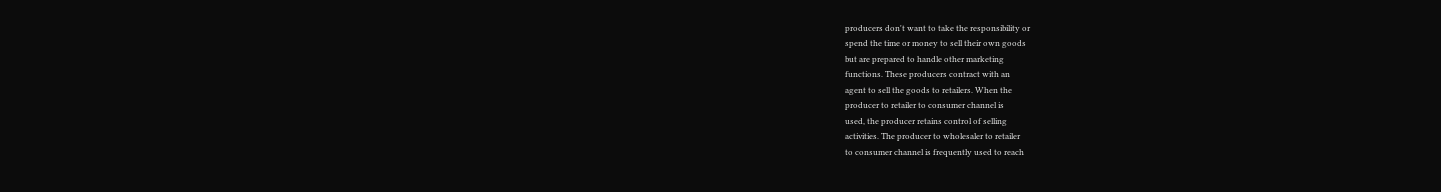producers don't want to take the responsibility or
spend the time or money to sell their own goods
but are prepared to handle other marketing
functions. These producers contract with an
agent to sell the goods to retailers. When the
producer to retailer to consumer channel is
used, the producer retains control of selling
activities. The producer to wholesaler to retailer
to consumer channel is frequently used to reach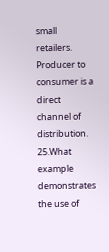small retailers. Producer to consumer is a direct
channel of distribution.
25.What example demonstrates the use of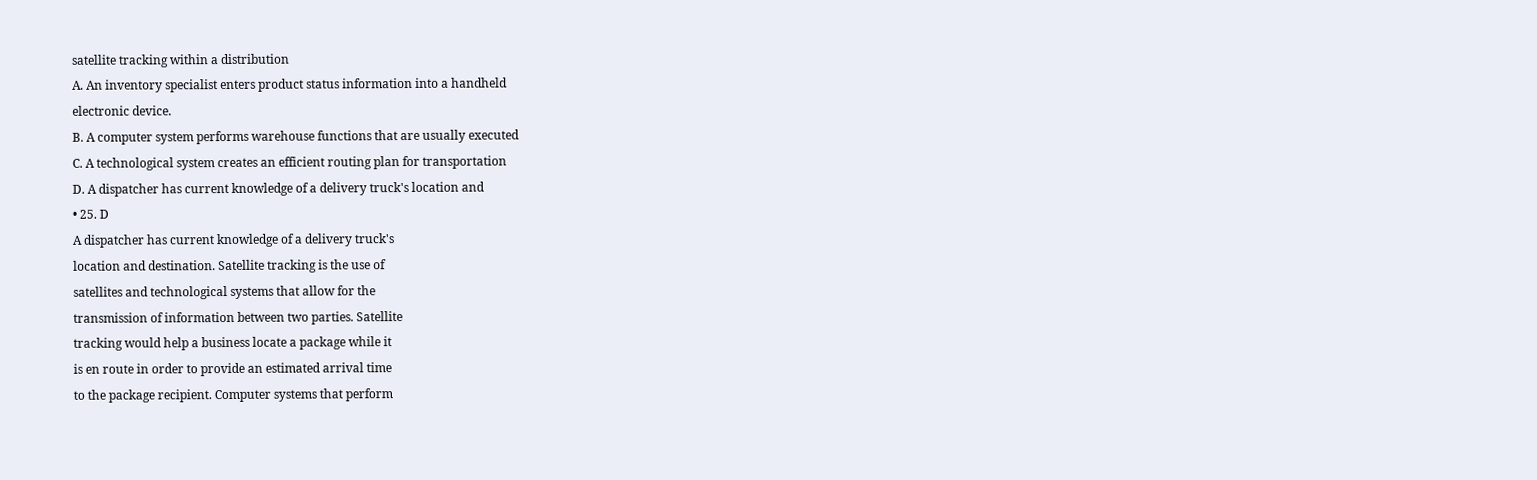satellite tracking within a distribution
A. An inventory specialist enters product status information into a handheld
electronic device.
B. A computer system performs warehouse functions that are usually executed
C. A technological system creates an efficient routing plan for transportation
D. A dispatcher has current knowledge of a delivery truck's location and
• 25. D
A dispatcher has current knowledge of a delivery truck's
location and destination. Satellite tracking is the use of
satellites and technological systems that allow for the
transmission of information between two parties. Satellite
tracking would help a business locate a package while it
is en route in order to provide an estimated arrival time
to the package recipient. Computer systems that perform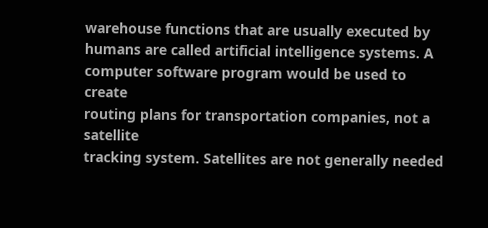warehouse functions that are usually executed by
humans are called artificial intelligence systems. A
computer software program would be used to create
routing plans for transportation companies, not a satellite
tracking system. Satellites are not generally needed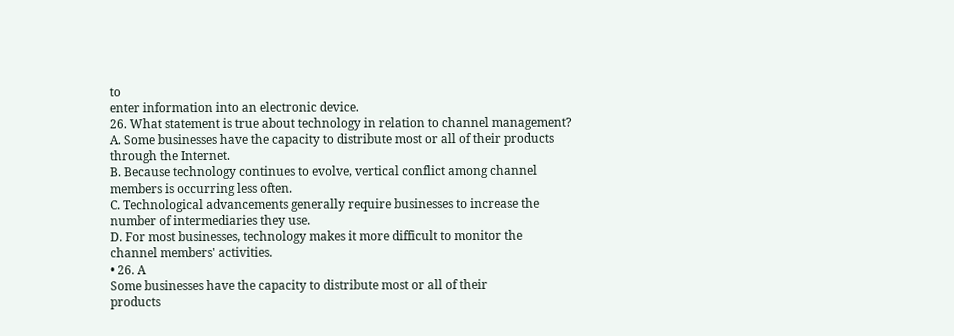to
enter information into an electronic device.
26. What statement is true about technology in relation to channel management?
A. Some businesses have the capacity to distribute most or all of their products
through the Internet.
B. Because technology continues to evolve, vertical conflict among channel
members is occurring less often.
C. Technological advancements generally require businesses to increase the
number of intermediaries they use.
D. For most businesses, technology makes it more difficult to monitor the
channel members' activities.
• 26. A
Some businesses have the capacity to distribute most or all of their
products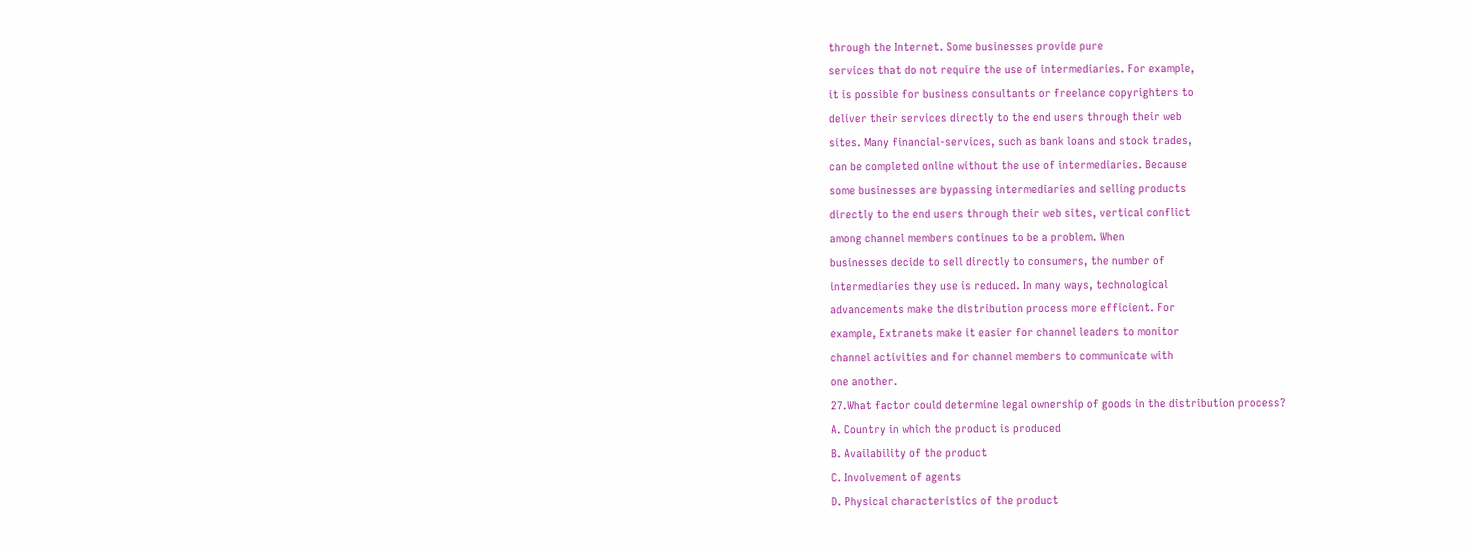through the Internet. Some businesses provide pure
services that do not require the use of intermediaries. For example,
it is possible for business consultants or freelance copyrighters to
deliver their services directly to the end users through their web
sites. Many financial-services, such as bank loans and stock trades,
can be completed online without the use of intermediaries. Because
some businesses are bypassing intermediaries and selling products
directly to the end users through their web sites, vertical conflict
among channel members continues to be a problem. When
businesses decide to sell directly to consumers, the number of
intermediaries they use is reduced. In many ways, technological
advancements make the distribution process more efficient. For
example, Extranets make it easier for channel leaders to monitor
channel activities and for channel members to communicate with
one another.
27.What factor could determine legal ownership of goods in the distribution process?
A. Country in which the product is produced
B. Availability of the product
C. Involvement of agents
D. Physical characteristics of the product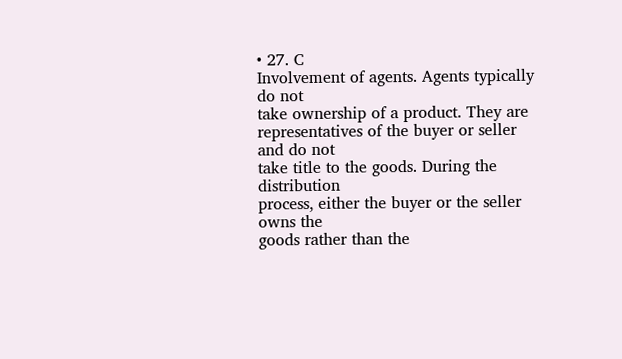• 27. C
Involvement of agents. Agents typically do not
take ownership of a product. They are
representatives of the buyer or seller and do not
take title to the goods. During the distribution
process, either the buyer or the seller owns the
goods rather than the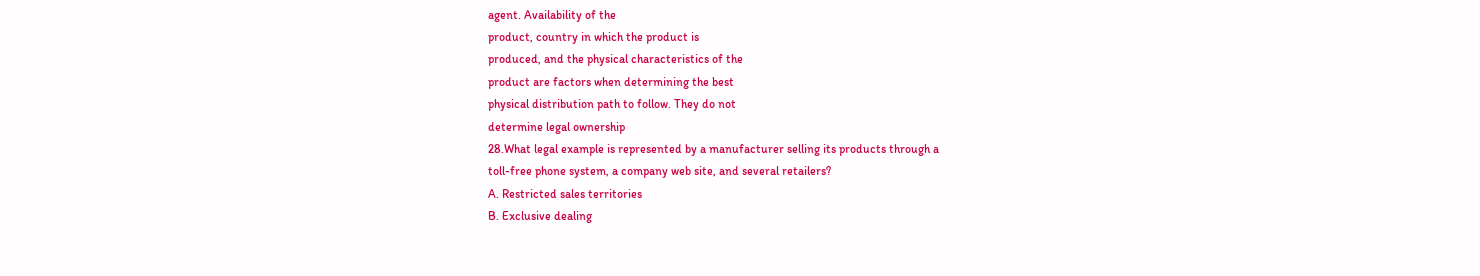agent. Availability of the
product, country in which the product is
produced, and the physical characteristics of the
product are factors when determining the best
physical distribution path to follow. They do not
determine legal ownership
28.What legal example is represented by a manufacturer selling its products through a
toll-free phone system, a company web site, and several retailers?
A. Restricted sales territories
B. Exclusive dealing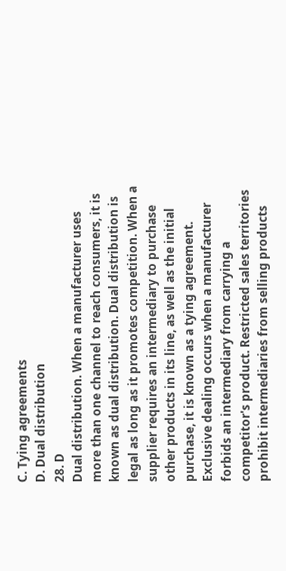C. Tying agreements
D. Dual distribution
28. D
Dual distribution. When a manufacturer uses
more than one channel to reach consumers, it is
known as dual distribution. Dual distribution is
legal as long as it promotes competition. When a
supplier requires an intermediary to purchase
other products in its line, as well as the initial
purchase, it is known as a tying agreement.
Exclusive dealing occurs when a manufacturer
forbids an intermediary from carrying a
competitor's product. Restricted sales territories
prohibit intermediaries from selling products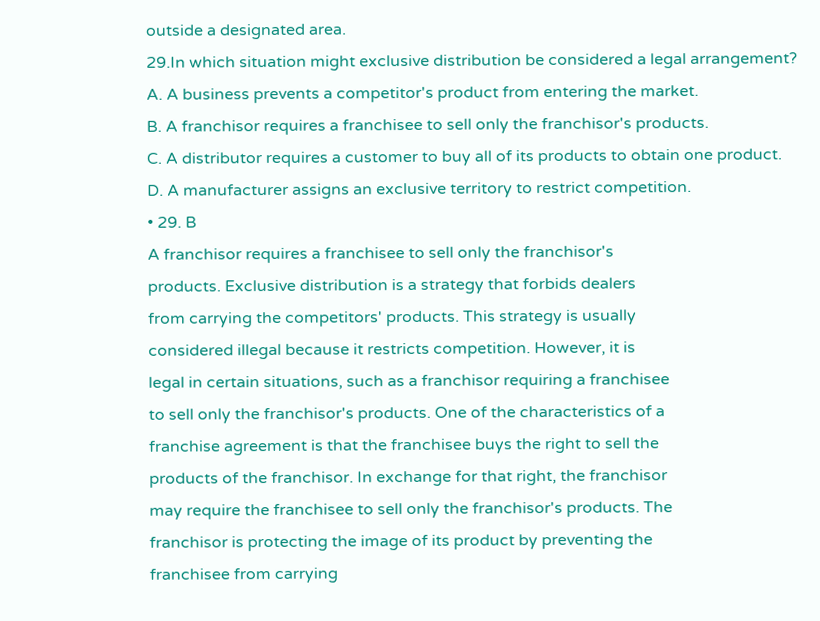outside a designated area.
29.In which situation might exclusive distribution be considered a legal arrangement?
A. A business prevents a competitor's product from entering the market.
B. A franchisor requires a franchisee to sell only the franchisor's products.
C. A distributor requires a customer to buy all of its products to obtain one product.
D. A manufacturer assigns an exclusive territory to restrict competition.
• 29. B
A franchisor requires a franchisee to sell only the franchisor's
products. Exclusive distribution is a strategy that forbids dealers
from carrying the competitors' products. This strategy is usually
considered illegal because it restricts competition. However, it is
legal in certain situations, such as a franchisor requiring a franchisee
to sell only the franchisor's products. One of the characteristics of a
franchise agreement is that the franchisee buys the right to sell the
products of the franchisor. In exchange for that right, the franchisor
may require the franchisee to sell only the franchisor's products. The
franchisor is protecting the image of its product by preventing the
franchisee from carrying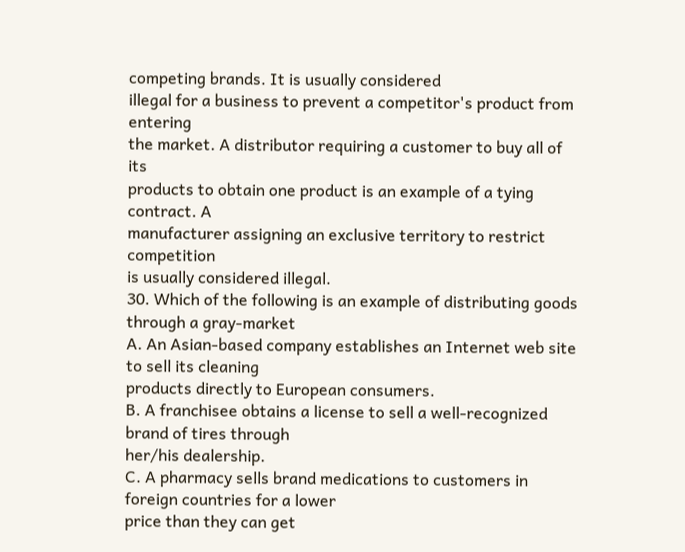competing brands. It is usually considered
illegal for a business to prevent a competitor's product from entering
the market. A distributor requiring a customer to buy all of its
products to obtain one product is an example of a tying contract. A
manufacturer assigning an exclusive territory to restrict competition
is usually considered illegal.
30. Which of the following is an example of distributing goods through a gray-market
A. An Asian-based company establishes an Internet web site to sell its cleaning
products directly to European consumers.
B. A franchisee obtains a license to sell a well-recognized brand of tires through
her/his dealership.
C. A pharmacy sells brand medications to customers in foreign countries for a lower
price than they can get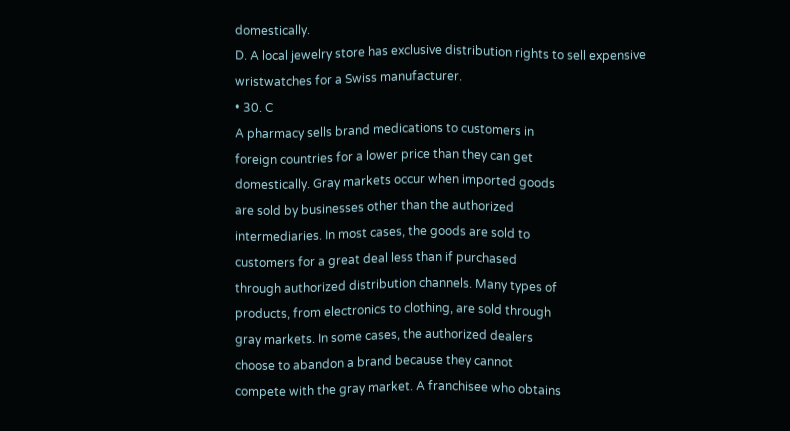domestically.
D. A local jewelry store has exclusive distribution rights to sell expensive
wristwatches for a Swiss manufacturer.
• 30. C
A pharmacy sells brand medications to customers in
foreign countries for a lower price than they can get
domestically. Gray markets occur when imported goods
are sold by businesses other than the authorized
intermediaries. In most cases, the goods are sold to
customers for a great deal less than if purchased
through authorized distribution channels. Many types of
products, from electronics to clothing, are sold through
gray markets. In some cases, the authorized dealers
choose to abandon a brand because they cannot
compete with the gray market. A franchisee who obtains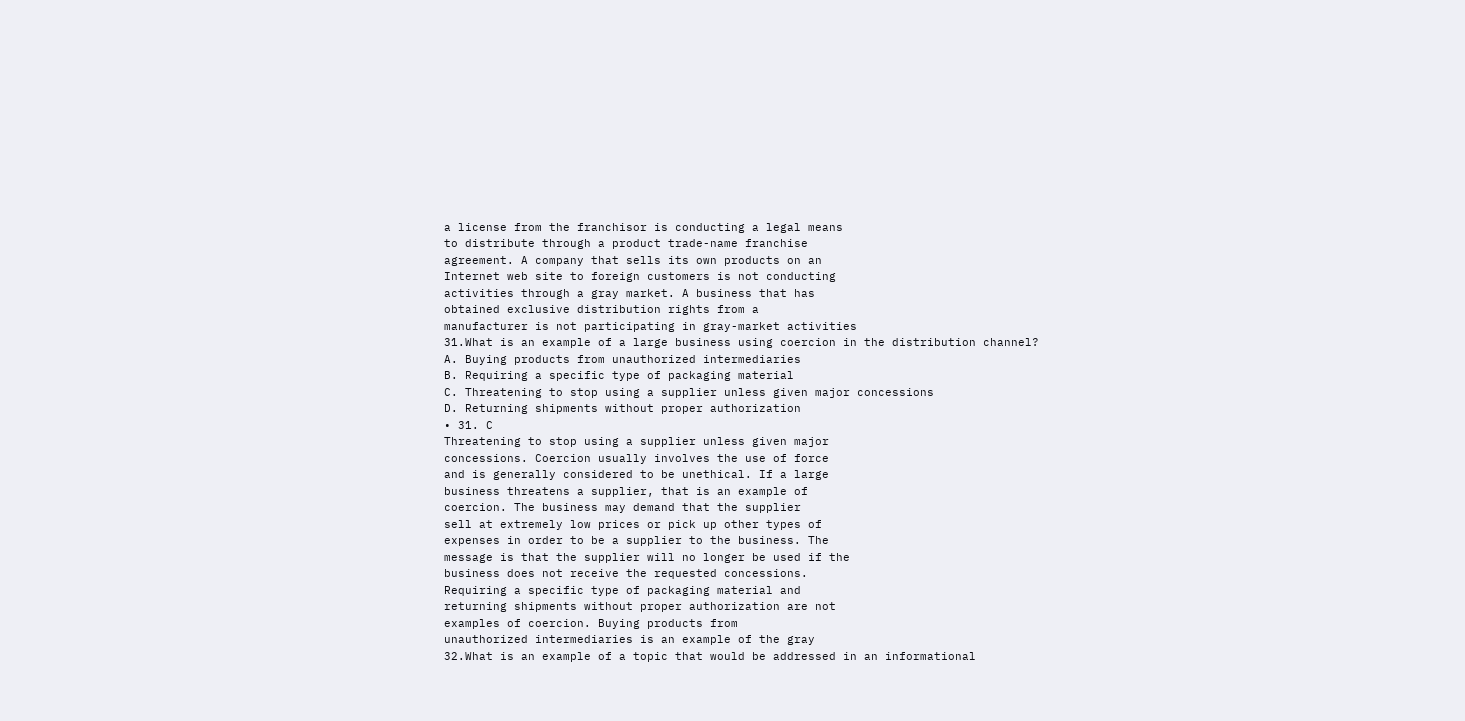a license from the franchisor is conducting a legal means
to distribute through a product trade-name franchise
agreement. A company that sells its own products on an
Internet web site to foreign customers is not conducting
activities through a gray market. A business that has
obtained exclusive distribution rights from a
manufacturer is not participating in gray-market activities
31.What is an example of a large business using coercion in the distribution channel?
A. Buying products from unauthorized intermediaries
B. Requiring a specific type of packaging material
C. Threatening to stop using a supplier unless given major concessions
D. Returning shipments without proper authorization
• 31. C
Threatening to stop using a supplier unless given major
concessions. Coercion usually involves the use of force
and is generally considered to be unethical. If a large
business threatens a supplier, that is an example of
coercion. The business may demand that the supplier
sell at extremely low prices or pick up other types of
expenses in order to be a supplier to the business. The
message is that the supplier will no longer be used if the
business does not receive the requested concessions.
Requiring a specific type of packaging material and
returning shipments without proper authorization are not
examples of coercion. Buying products from
unauthorized intermediaries is an example of the gray
32.What is an example of a topic that would be addressed in an informational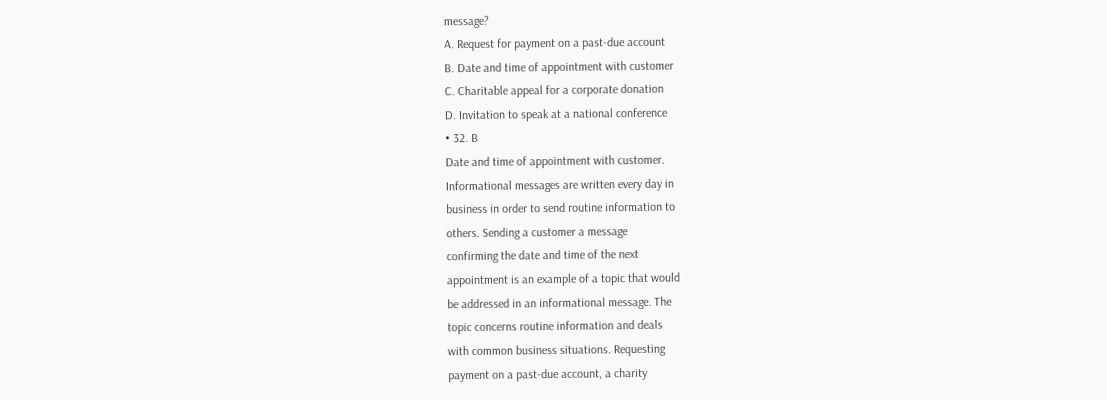message?
A. Request for payment on a past-due account
B. Date and time of appointment with customer
C. Charitable appeal for a corporate donation
D. Invitation to speak at a national conference
• 32. B
Date and time of appointment with customer.
Informational messages are written every day in
business in order to send routine information to
others. Sending a customer a message
confirming the date and time of the next
appointment is an example of a topic that would
be addressed in an informational message. The
topic concerns routine information and deals
with common business situations. Requesting
payment on a past-due account, a charity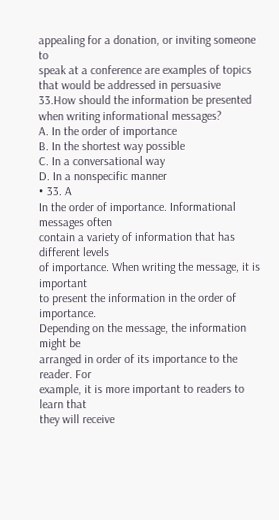appealing for a donation, or inviting someone to
speak at a conference are examples of topics
that would be addressed in persuasive
33.How should the information be presented when writing informational messages?
A. In the order of importance
B. In the shortest way possible
C. In a conversational way
D. In a nonspecific manner
• 33. A
In the order of importance. Informational messages often
contain a variety of information that has different levels
of importance. When writing the message, it is important
to present the information in the order of importance.
Depending on the message, the information might be
arranged in order of its importance to the reader. For
example, it is more important to readers to learn that
they will receive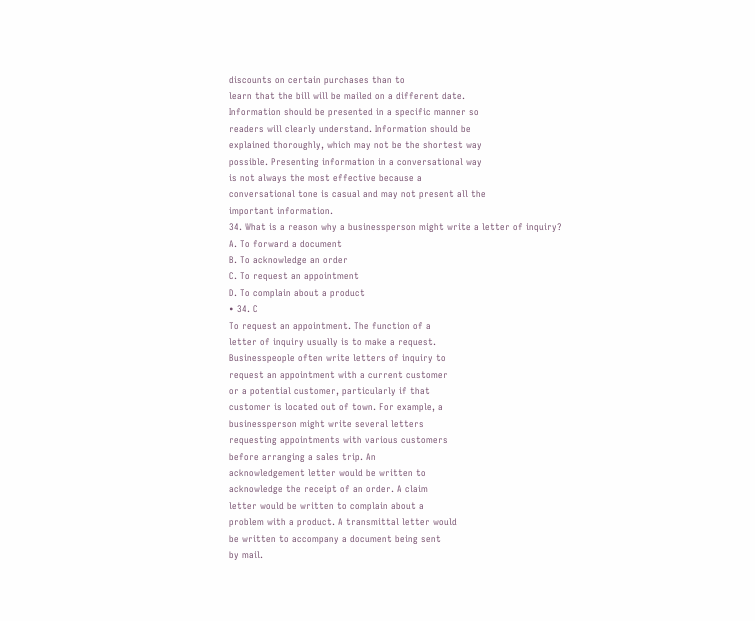discounts on certain purchases than to
learn that the bill will be mailed on a different date.
Information should be presented in a specific manner so
readers will clearly understand. Information should be
explained thoroughly, which may not be the shortest way
possible. Presenting information in a conversational way
is not always the most effective because a
conversational tone is casual and may not present all the
important information.
34. What is a reason why a businessperson might write a letter of inquiry?
A. To forward a document
B. To acknowledge an order
C. To request an appointment
D. To complain about a product
• 34. C
To request an appointment. The function of a
letter of inquiry usually is to make a request.
Businesspeople often write letters of inquiry to
request an appointment with a current customer
or a potential customer, particularly if that
customer is located out of town. For example, a
businessperson might write several letters
requesting appointments with various customers
before arranging a sales trip. An
acknowledgement letter would be written to
acknowledge the receipt of an order. A claim
letter would be written to complain about a
problem with a product. A transmittal letter would
be written to accompany a document being sent
by mail.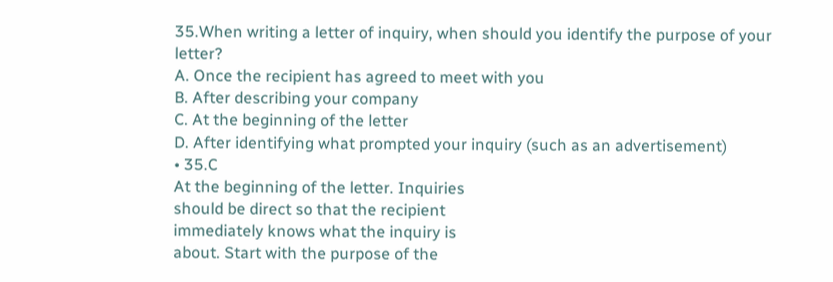35.When writing a letter of inquiry, when should you identify the purpose of your letter?
A. Once the recipient has agreed to meet with you
B. After describing your company
C. At the beginning of the letter
D. After identifying what prompted your inquiry (such as an advertisement)
• 35.C
At the beginning of the letter. Inquiries
should be direct so that the recipient
immediately knows what the inquiry is
about. Start with the purpose of the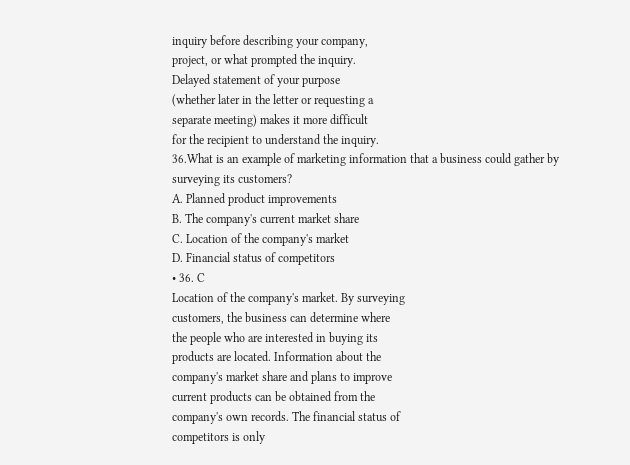inquiry before describing your company,
project, or what prompted the inquiry.
Delayed statement of your purpose
(whether later in the letter or requesting a
separate meeting) makes it more difficult
for the recipient to understand the inquiry.
36.What is an example of marketing information that a business could gather by
surveying its customers?
A. Planned product improvements
B. The company's current market share
C. Location of the company's market
D. Financial status of competitors
• 36. C
Location of the company's market. By surveying
customers, the business can determine where
the people who are interested in buying its
products are located. Information about the
company's market share and plans to improve
current products can be obtained from the
company's own records. The financial status of
competitors is only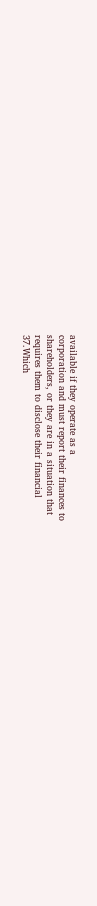available if they operate as a
corporation and must report their finances to
shareholders, or they are in a situation that
requires them to disclose their financial
37.Which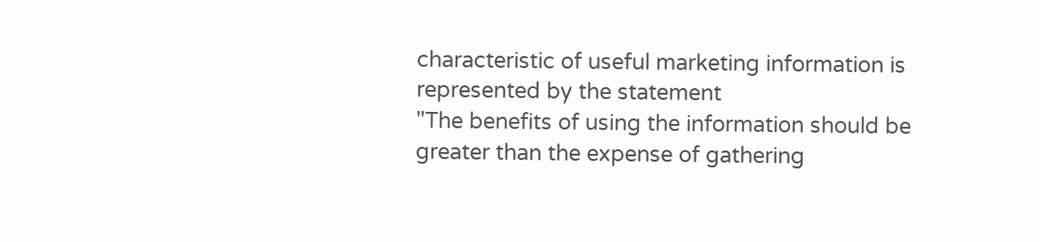characteristic of useful marketing information is represented by the statement
"The benefits of using the information should be greater than the expense of gathering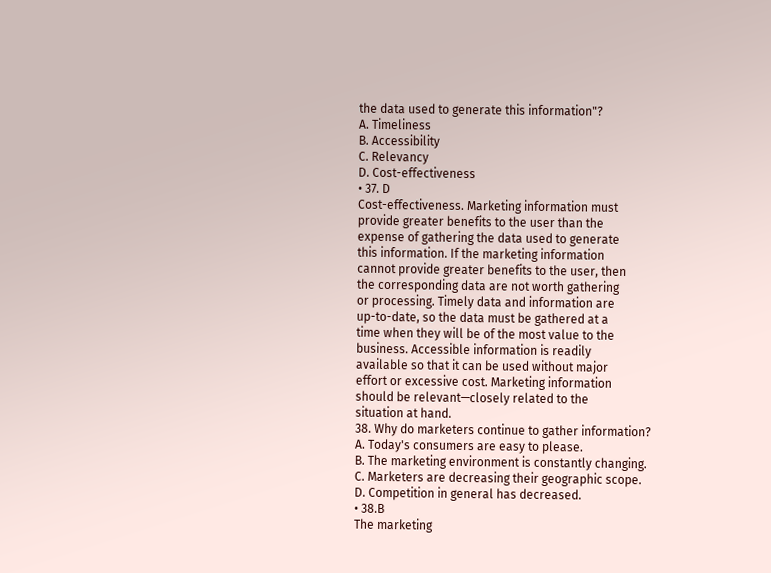the data used to generate this information"?
A. Timeliness
B. Accessibility
C. Relevancy
D. Cost-effectiveness
• 37. D
Cost-effectiveness. Marketing information must
provide greater benefits to the user than the
expense of gathering the data used to generate
this information. If the marketing information
cannot provide greater benefits to the user, then
the corresponding data are not worth gathering
or processing. Timely data and information are
up-to-date, so the data must be gathered at a
time when they will be of the most value to the
business. Accessible information is readily
available so that it can be used without major
effort or excessive cost. Marketing information
should be relevant—closely related to the
situation at hand.
38. Why do marketers continue to gather information?
A. Today's consumers are easy to please.
B. The marketing environment is constantly changing.
C. Marketers are decreasing their geographic scope.
D. Competition in general has decreased.
• 38.B
The marketing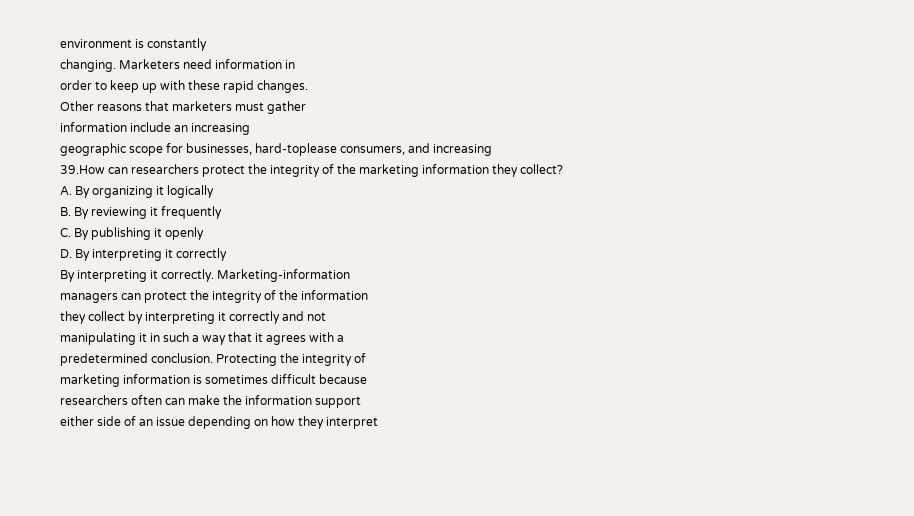environment is constantly
changing. Marketers need information in
order to keep up with these rapid changes.
Other reasons that marketers must gather
information include an increasing
geographic scope for businesses, hard-toplease consumers, and increasing
39.How can researchers protect the integrity of the marketing information they collect?
A. By organizing it logically
B. By reviewing it frequently
C. By publishing it openly
D. By interpreting it correctly
By interpreting it correctly. Marketing-information
managers can protect the integrity of the information
they collect by interpreting it correctly and not
manipulating it in such a way that it agrees with a
predetermined conclusion. Protecting the integrity of
marketing information is sometimes difficult because
researchers often can make the information support
either side of an issue depending on how they interpret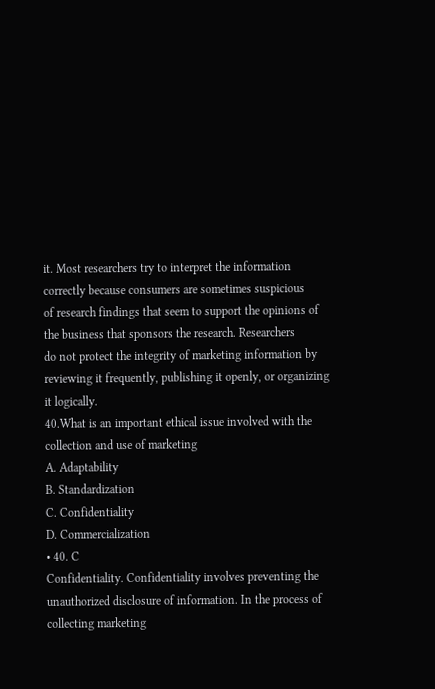it. Most researchers try to interpret the information
correctly because consumers are sometimes suspicious
of research findings that seem to support the opinions of
the business that sponsors the research. Researchers
do not protect the integrity of marketing information by
reviewing it frequently, publishing it openly, or organizing
it logically.
40.What is an important ethical issue involved with the collection and use of marketing
A. Adaptability
B. Standardization
C. Confidentiality
D. Commercialization
• 40. C
Confidentiality. Confidentiality involves preventing the
unauthorized disclosure of information. In the process of
collecting marketing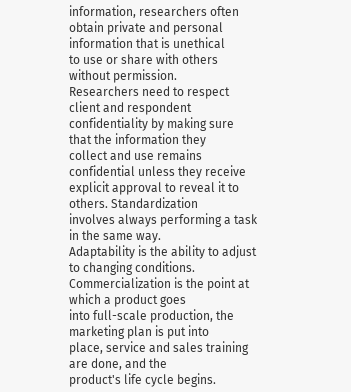information, researchers often
obtain private and personal information that is unethical
to use or share with others without permission.
Researchers need to respect client and respondent
confidentiality by making sure that the information they
collect and use remains confidential unless they receive
explicit approval to reveal it to others. Standardization
involves always performing a task in the same way.
Adaptability is the ability to adjust to changing conditions.
Commercialization is the point at which a product goes
into full-scale production, the marketing plan is put into
place, service and sales training are done, and the
product's life cycle begins.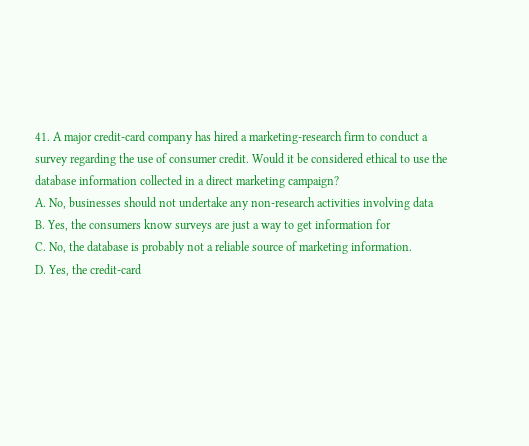41. A major credit-card company has hired a marketing-research firm to conduct a
survey regarding the use of consumer credit. Would it be considered ethical to use the
database information collected in a direct marketing campaign?
A. No, businesses should not undertake any non-research activities involving data
B. Yes, the consumers know surveys are just a way to get information for
C. No, the database is probably not a reliable source of marketing information.
D. Yes, the credit-card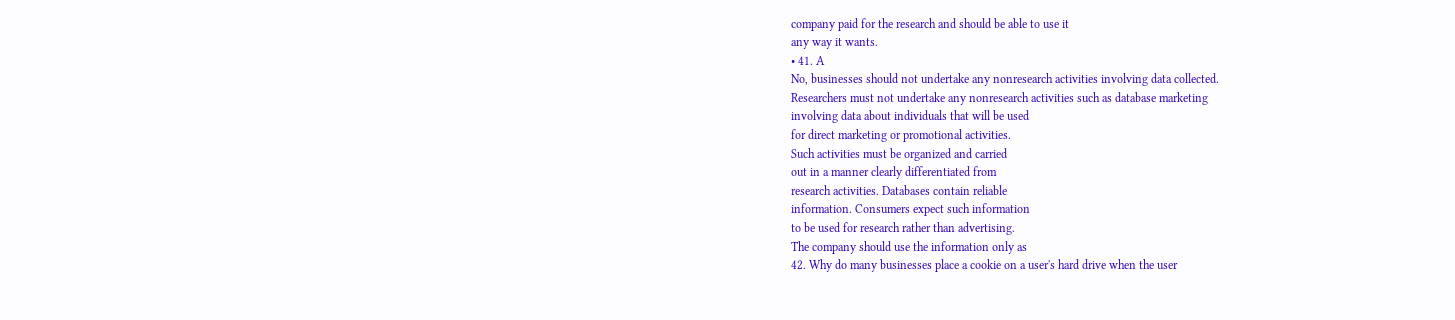company paid for the research and should be able to use it
any way it wants.
• 41. A
No, businesses should not undertake any nonresearch activities involving data collected.
Researchers must not undertake any nonresearch activities such as database marketing
involving data about individuals that will be used
for direct marketing or promotional activities.
Such activities must be organized and carried
out in a manner clearly differentiated from
research activities. Databases contain reliable
information. Consumers expect such information
to be used for research rather than advertising.
The company should use the information only as
42. Why do many businesses place a cookie on a user's hard drive when the user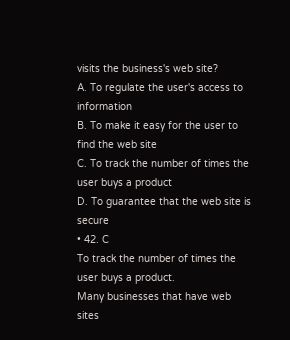visits the business's web site?
A. To regulate the user's access to information
B. To make it easy for the user to find the web site
C. To track the number of times the user buys a product
D. To guarantee that the web site is secure
• 42. C
To track the number of times the user buys a product.
Many businesses that have web sites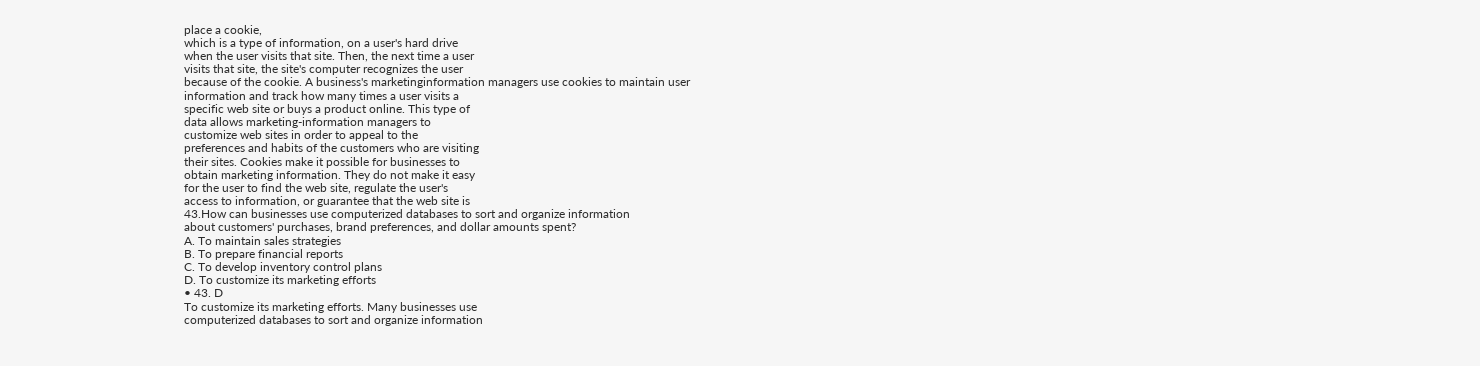place a cookie,
which is a type of information, on a user's hard drive
when the user visits that site. Then, the next time a user
visits that site, the site's computer recognizes the user
because of the cookie. A business's marketinginformation managers use cookies to maintain user
information and track how many times a user visits a
specific web site or buys a product online. This type of
data allows marketing-information managers to
customize web sites in order to appeal to the
preferences and habits of the customers who are visiting
their sites. Cookies make it possible for businesses to
obtain marketing information. They do not make it easy
for the user to find the web site, regulate the user's
access to information, or guarantee that the web site is
43.How can businesses use computerized databases to sort and organize information
about customers' purchases, brand preferences, and dollar amounts spent?
A. To maintain sales strategies
B. To prepare financial reports
C. To develop inventory control plans
D. To customize its marketing efforts
• 43. D
To customize its marketing efforts. Many businesses use
computerized databases to sort and organize information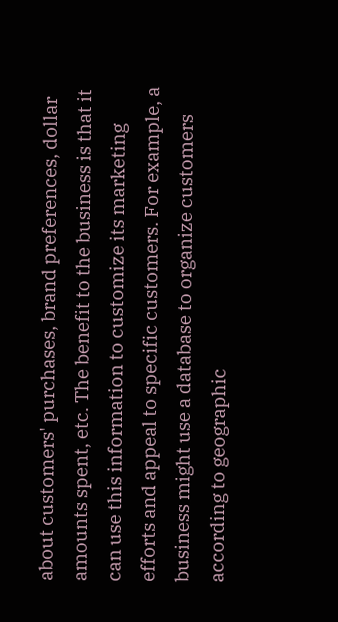about customers' purchases, brand preferences, dollar
amounts spent, etc. The benefit to the business is that it
can use this information to customize its marketing
efforts and appeal to specific customers. For example, a
business might use a database to organize customers
according to geographic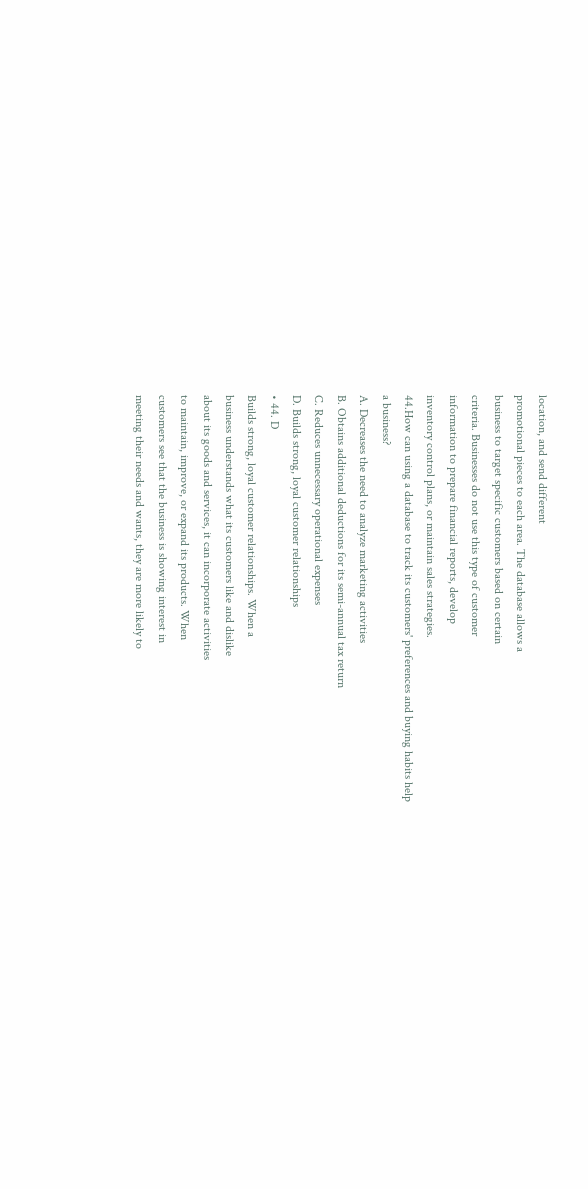location, and send different
promotional pieces to each area. The database allows a
business to target specific customers based on certain
criteria. Businesses do not use this type of customer
information to prepare financial reports, develop
inventory control plans, or maintain sales strategies.
44.How can using a database to track its customers' preferences and buying habits help
a business?
A. Decreases the need to analyze marketing activities
B. Obtains additional deductions for its semi-annual tax return
C. Reduces unnecessary operational expenses
D. Builds strong, loyal customer relationships
• 44. D
Builds strong, loyal customer relationships. When a
business understands what its customers like and dislike
about its goods and services, it can incorporate activities
to maintain, improve, or expand its products. When
customers see that the business is showing interest in
meeting their needs and wants, they are more likely to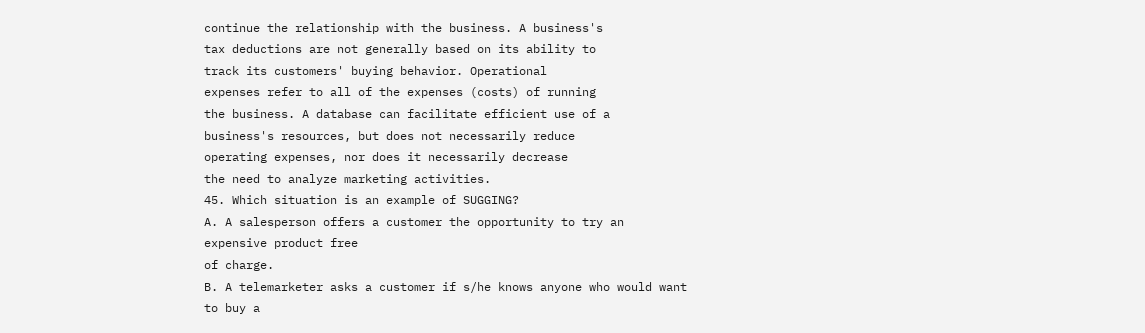continue the relationship with the business. A business's
tax deductions are not generally based on its ability to
track its customers' buying behavior. Operational
expenses refer to all of the expenses (costs) of running
the business. A database can facilitate efficient use of a
business's resources, but does not necessarily reduce
operating expenses, nor does it necessarily decrease
the need to analyze marketing activities.
45. Which situation is an example of SUGGING?
A. A salesperson offers a customer the opportunity to try an expensive product free
of charge.
B. A telemarketer asks a customer if s/he knows anyone who would want to buy a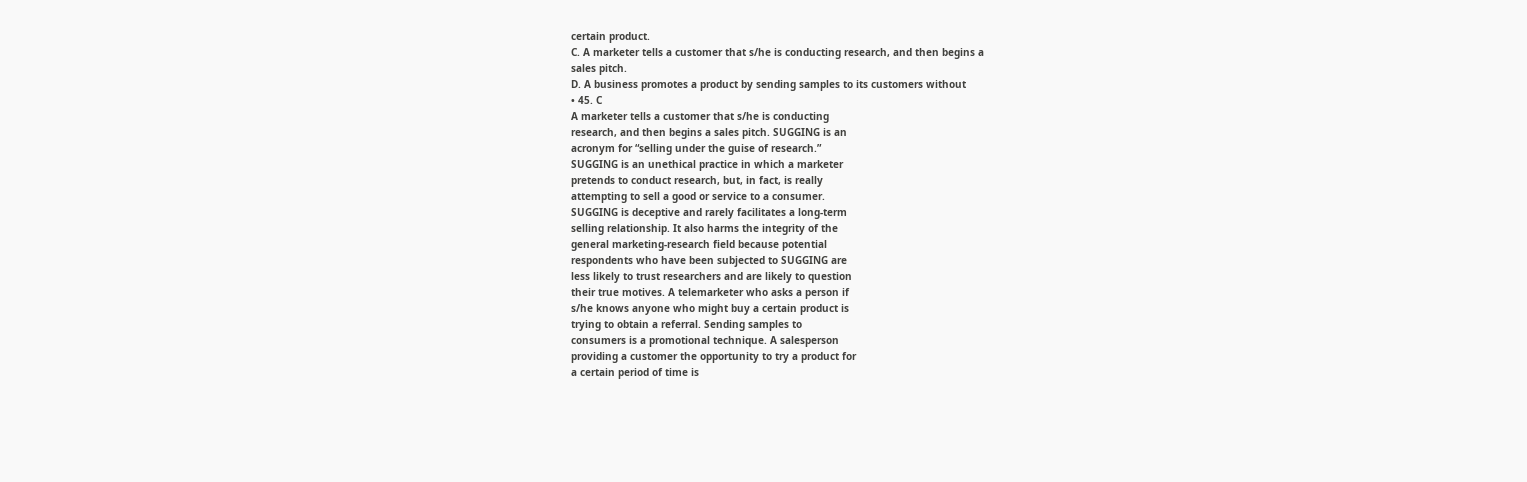certain product.
C. A marketer tells a customer that s/he is conducting research, and then begins a
sales pitch.
D. A business promotes a product by sending samples to its customers without
• 45. C
A marketer tells a customer that s/he is conducting
research, and then begins a sales pitch. SUGGING is an
acronym for “selling under the guise of research.”
SUGGING is an unethical practice in which a marketer
pretends to conduct research, but, in fact, is really
attempting to sell a good or service to a consumer.
SUGGING is deceptive and rarely facilitates a long-term
selling relationship. It also harms the integrity of the
general marketing-research field because potential
respondents who have been subjected to SUGGING are
less likely to trust researchers and are likely to question
their true motives. A telemarketer who asks a person if
s/he knows anyone who might buy a certain product is
trying to obtain a referral. Sending samples to
consumers is a promotional technique. A salesperson
providing a customer the opportunity to try a product for
a certain period of time is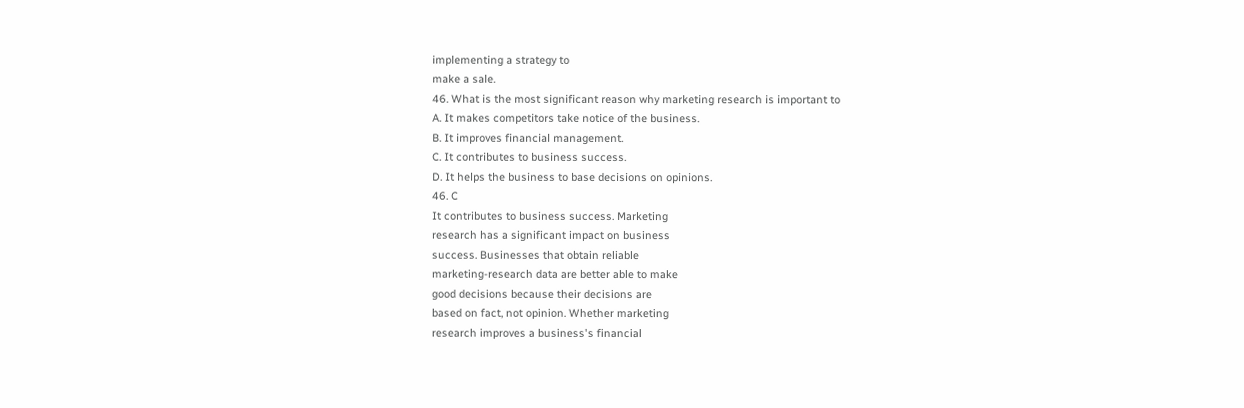implementing a strategy to
make a sale.
46. What is the most significant reason why marketing research is important to
A. It makes competitors take notice of the business.
B. It improves financial management.
C. It contributes to business success.
D. It helps the business to base decisions on opinions.
46. C
It contributes to business success. Marketing
research has a significant impact on business
success. Businesses that obtain reliable
marketing-research data are better able to make
good decisions because their decisions are
based on fact, not opinion. Whether marketing
research improves a business's financial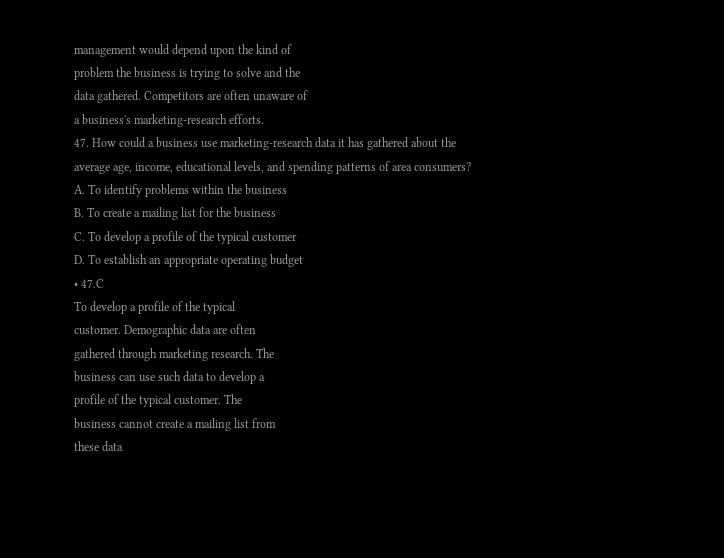management would depend upon the kind of
problem the business is trying to solve and the
data gathered. Competitors are often unaware of
a business's marketing-research efforts.
47. How could a business use marketing-research data it has gathered about the
average age, income, educational levels, and spending patterns of area consumers?
A. To identify problems within the business
B. To create a mailing list for the business
C. To develop a profile of the typical customer
D. To establish an appropriate operating budget
• 47.C
To develop a profile of the typical
customer. Demographic data are often
gathered through marketing research. The
business can use such data to develop a
profile of the typical customer. The
business cannot create a mailing list from
these data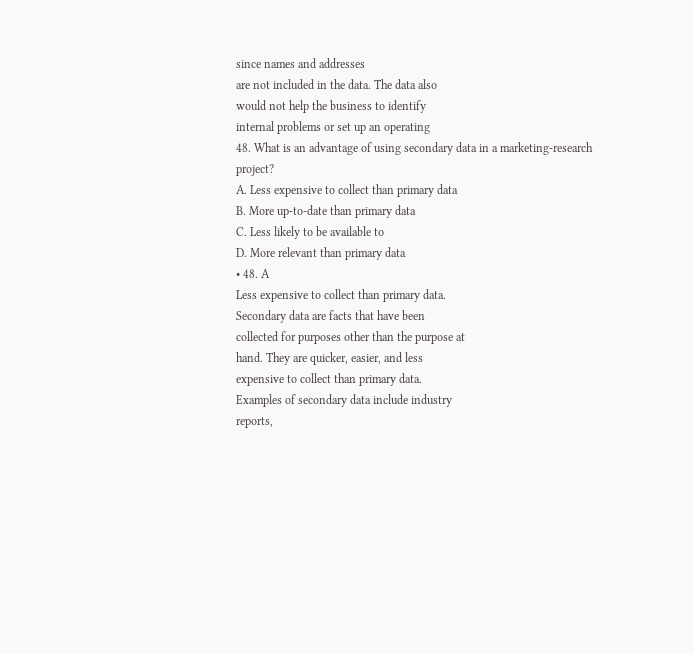since names and addresses
are not included in the data. The data also
would not help the business to identify
internal problems or set up an operating
48. What is an advantage of using secondary data in a marketing-research project?
A. Less expensive to collect than primary data
B. More up-to-date than primary data
C. Less likely to be available to
D. More relevant than primary data
• 48. A
Less expensive to collect than primary data.
Secondary data are facts that have been
collected for purposes other than the purpose at
hand. They are quicker, easier, and less
expensive to collect than primary data.
Examples of secondary data include industry
reports,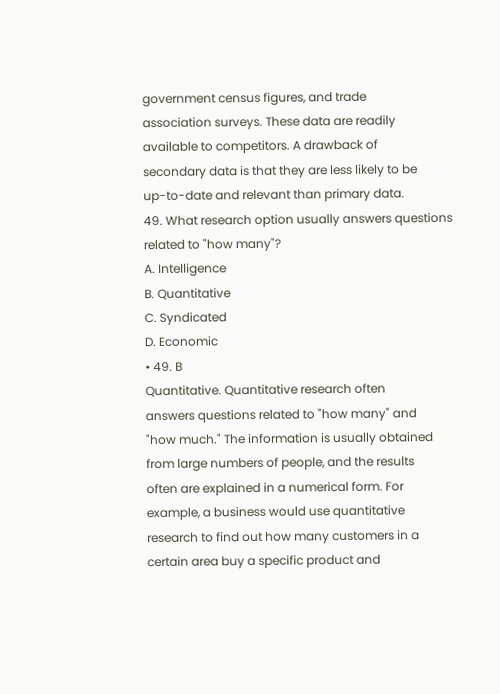government census figures, and trade
association surveys. These data are readily
available to competitors. A drawback of
secondary data is that they are less likely to be
up-to-date and relevant than primary data.
49. What research option usually answers questions related to "how many"?
A. Intelligence
B. Quantitative
C. Syndicated
D. Economic
• 49. B
Quantitative. Quantitative research often
answers questions related to "how many" and
"how much." The information is usually obtained
from large numbers of people, and the results
often are explained in a numerical form. For
example, a business would use quantitative
research to find out how many customers in a
certain area buy a specific product and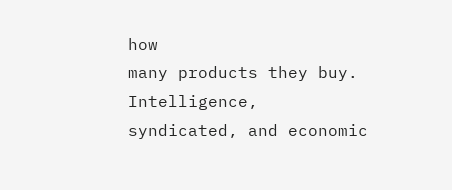how
many products they buy. Intelligence,
syndicated, and economic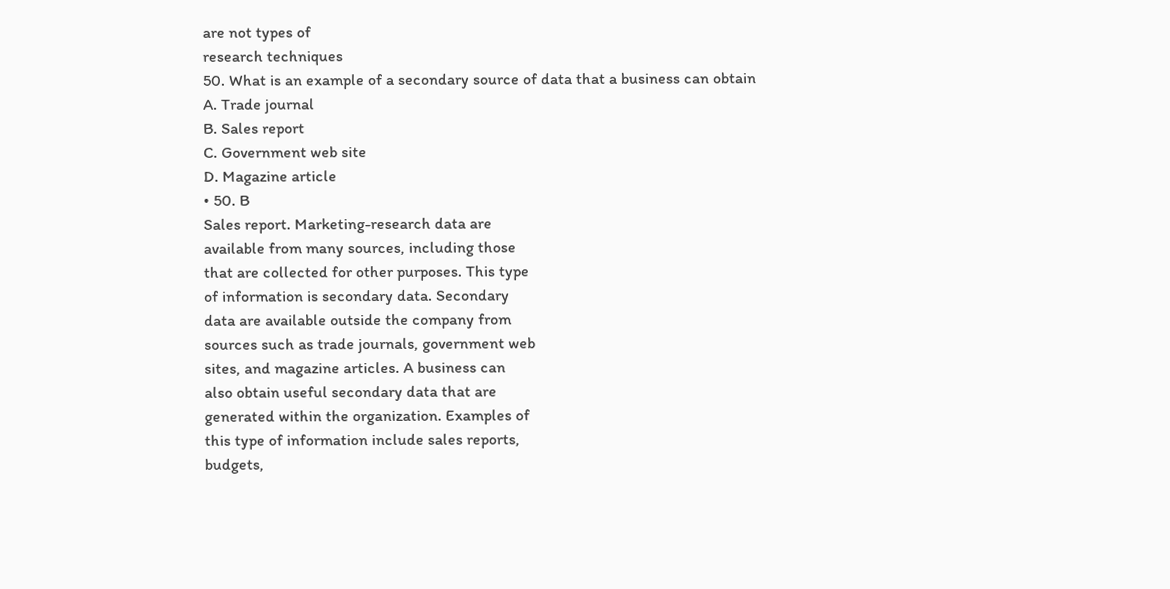are not types of
research techniques
50. What is an example of a secondary source of data that a business can obtain
A. Trade journal
B. Sales report
C. Government web site
D. Magazine article
• 50. B
Sales report. Marketing-research data are
available from many sources, including those
that are collected for other purposes. This type
of information is secondary data. Secondary
data are available outside the company from
sources such as trade journals, government web
sites, and magazine articles. A business can
also obtain useful secondary data that are
generated within the organization. Examples of
this type of information include sales reports,
budgets,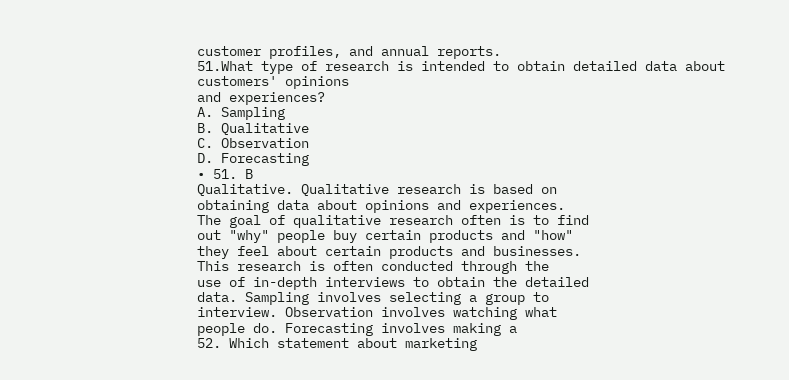customer profiles, and annual reports.
51.What type of research is intended to obtain detailed data about customers' opinions
and experiences?
A. Sampling
B. Qualitative
C. Observation
D. Forecasting
• 51. B
Qualitative. Qualitative research is based on
obtaining data about opinions and experiences.
The goal of qualitative research often is to find
out "why" people buy certain products and "how"
they feel about certain products and businesses.
This research is often conducted through the
use of in-depth interviews to obtain the detailed
data. Sampling involves selecting a group to
interview. Observation involves watching what
people do. Forecasting involves making a
52. Which statement about marketing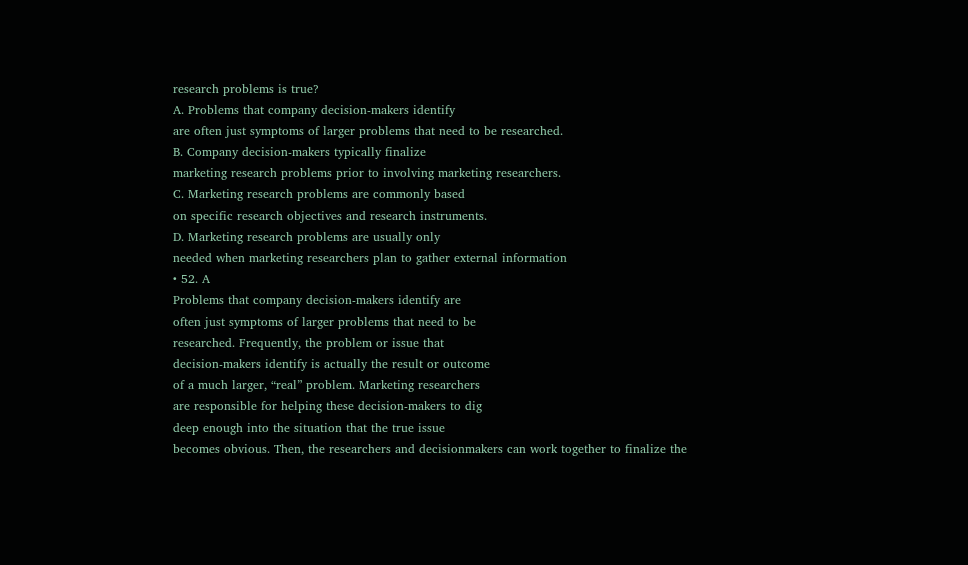research problems is true?
A. Problems that company decision-makers identify
are often just symptoms of larger problems that need to be researched.
B. Company decision-makers typically finalize
marketing research problems prior to involving marketing researchers.
C. Marketing research problems are commonly based
on specific research objectives and research instruments.
D. Marketing research problems are usually only
needed when marketing researchers plan to gather external information
• 52. A
Problems that company decision-makers identify are
often just symptoms of larger problems that need to be
researched. Frequently, the problem or issue that
decision-makers identify is actually the result or outcome
of a much larger, “real” problem. Marketing researchers
are responsible for helping these decision-makers to dig
deep enough into the situation that the true issue
becomes obvious. Then, the researchers and decisionmakers can work together to finalize the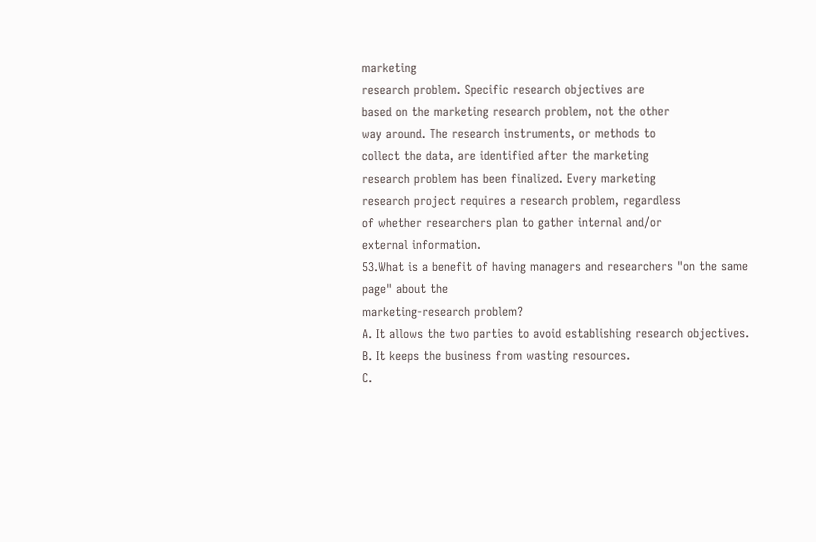marketing
research problem. Specific research objectives are
based on the marketing research problem, not the other
way around. The research instruments, or methods to
collect the data, are identified after the marketing
research problem has been finalized. Every marketing
research project requires a research problem, regardless
of whether researchers plan to gather internal and/or
external information.
53.What is a benefit of having managers and researchers "on the same page" about the
marketing-research problem?
A. It allows the two parties to avoid establishing research objectives.
B. It keeps the business from wasting resources.
C.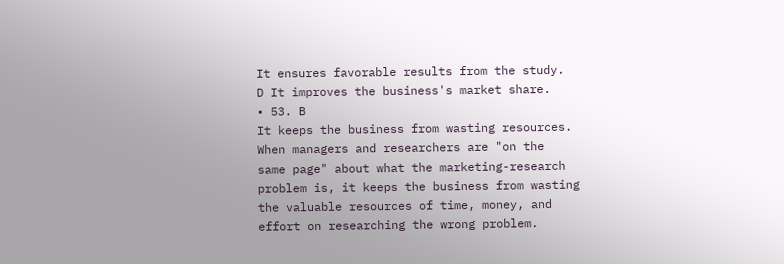It ensures favorable results from the study.
D It improves the business's market share.
• 53. B
It keeps the business from wasting resources.
When managers and researchers are "on the
same page" about what the marketing-research
problem is, it keeps the business from wasting
the valuable resources of time, money, and
effort on researching the wrong problem.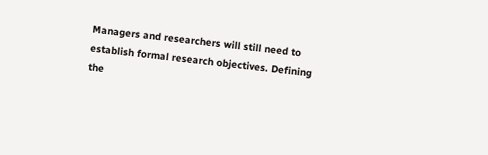Managers and researchers will still need to
establish formal research objectives. Defining
the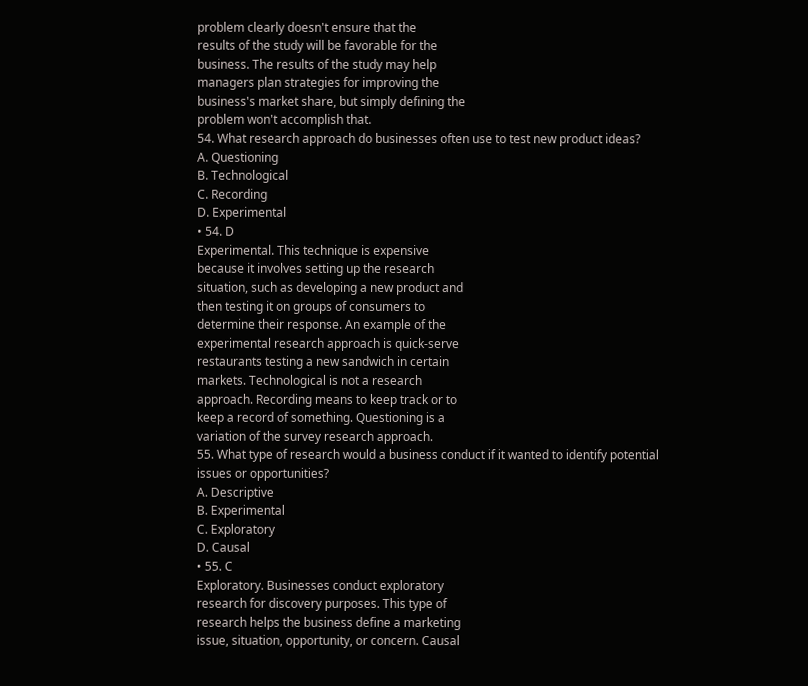problem clearly doesn't ensure that the
results of the study will be favorable for the
business. The results of the study may help
managers plan strategies for improving the
business's market share, but simply defining the
problem won't accomplish that.
54. What research approach do businesses often use to test new product ideas?
A. Questioning
B. Technological
C. Recording
D. Experimental
• 54. D
Experimental. This technique is expensive
because it involves setting up the research
situation, such as developing a new product and
then testing it on groups of consumers to
determine their response. An example of the
experimental research approach is quick-serve
restaurants testing a new sandwich in certain
markets. Technological is not a research
approach. Recording means to keep track or to
keep a record of something. Questioning is a
variation of the survey research approach.
55. What type of research would a business conduct if it wanted to identify potential
issues or opportunities?
A. Descriptive
B. Experimental
C. Exploratory
D. Causal
• 55. C
Exploratory. Businesses conduct exploratory
research for discovery purposes. This type of
research helps the business define a marketing
issue, situation, opportunity, or concern. Causal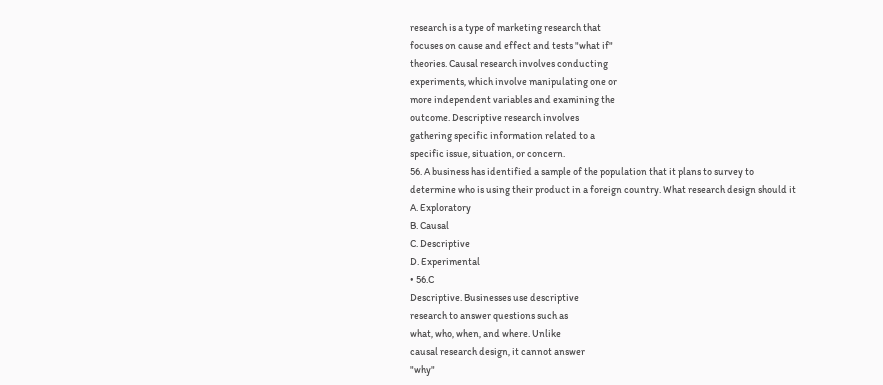research is a type of marketing research that
focuses on cause and effect and tests "what if"
theories. Causal research involves conducting
experiments, which involve manipulating one or
more independent variables and examining the
outcome. Descriptive research involves
gathering specific information related to a
specific issue, situation, or concern.
56. A business has identified a sample of the population that it plans to survey to
determine who is using their product in a foreign country. What research design should it
A. Exploratory
B. Causal
C. Descriptive
D. Experimental
• 56.C
Descriptive. Businesses use descriptive
research to answer questions such as
what, who, when, and where. Unlike
causal research design, it cannot answer
"why"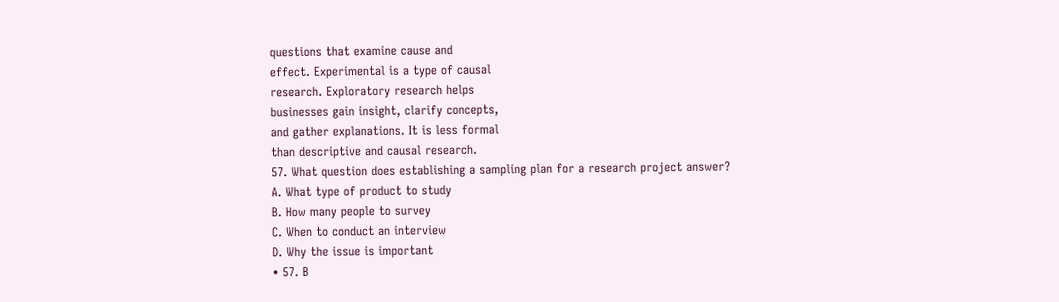questions that examine cause and
effect. Experimental is a type of causal
research. Exploratory research helps
businesses gain insight, clarify concepts,
and gather explanations. It is less formal
than descriptive and causal research.
57. What question does establishing a sampling plan for a research project answer?
A. What type of product to study
B. How many people to survey
C. When to conduct an interview
D. Why the issue is important
• 57. B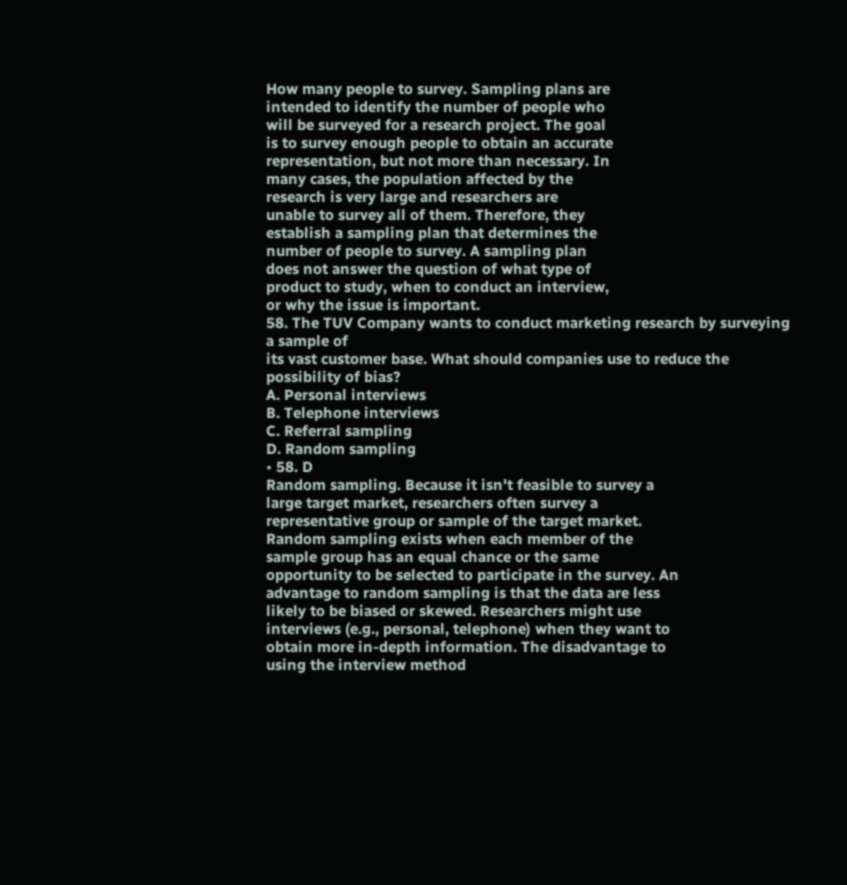How many people to survey. Sampling plans are
intended to identify the number of people who
will be surveyed for a research project. The goal
is to survey enough people to obtain an accurate
representation, but not more than necessary. In
many cases, the population affected by the
research is very large and researchers are
unable to survey all of them. Therefore, they
establish a sampling plan that determines the
number of people to survey. A sampling plan
does not answer the question of what type of
product to study, when to conduct an interview,
or why the issue is important.
58. The TUV Company wants to conduct marketing research by surveying a sample of
its vast customer base. What should companies use to reduce the possibility of bias?
A. Personal interviews
B. Telephone interviews
C. Referral sampling
D. Random sampling
• 58. D
Random sampling. Because it isn't feasible to survey a
large target market, researchers often survey a
representative group or sample of the target market.
Random sampling exists when each member of the
sample group has an equal chance or the same
opportunity to be selected to participate in the survey. An
advantage to random sampling is that the data are less
likely to be biased or skewed. Researchers might use
interviews (e.g., personal, telephone) when they want to
obtain more in-depth information. The disadvantage to
using the interview method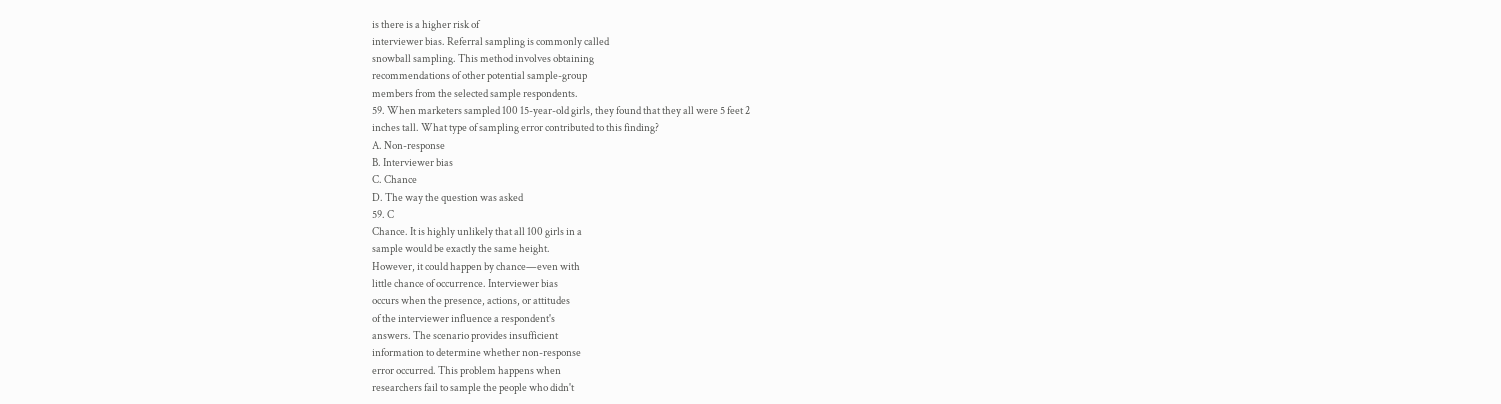is there is a higher risk of
interviewer bias. Referral sampling is commonly called
snowball sampling. This method involves obtaining
recommendations of other potential sample-group
members from the selected sample respondents.
59. When marketers sampled 100 15-year-old girls, they found that they all were 5 feet 2
inches tall. What type of sampling error contributed to this finding?
A. Non-response
B. Interviewer bias
C. Chance
D. The way the question was asked
59. C
Chance. It is highly unlikely that all 100 girls in a
sample would be exactly the same height.
However, it could happen by chance—even with
little chance of occurrence. Interviewer bias
occurs when the presence, actions, or attitudes
of the interviewer influence a respondent's
answers. The scenario provides insufficient
information to determine whether non-response
error occurred. This problem happens when
researchers fail to sample the people who didn't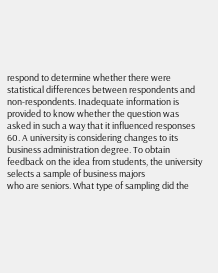respond to determine whether there were
statistical differences between respondents and
non-respondents. Inadequate information is
provided to know whether the question was
asked in such a way that it influenced responses
60. A university is considering changes to its business administration degree. To obtain
feedback on the idea from students, the university selects a sample of business majors
who are seniors. What type of sampling did the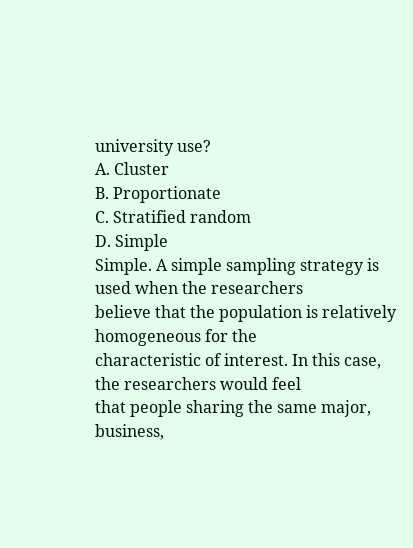university use?
A. Cluster
B. Proportionate
C. Stratified random
D. Simple
Simple. A simple sampling strategy is used when the researchers
believe that the population is relatively homogeneous for the
characteristic of interest. In this case, the researchers would feel
that people sharing the same major, business,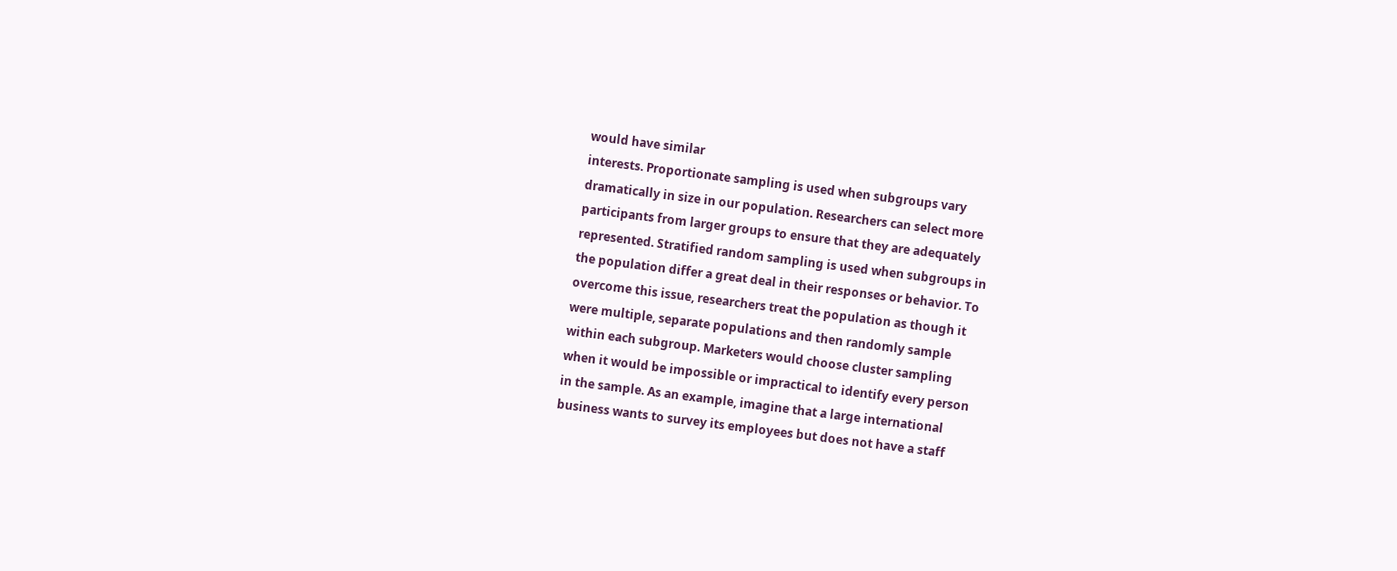would have similar
interests. Proportionate sampling is used when subgroups vary
dramatically in size in our population. Researchers can select more
participants from larger groups to ensure that they are adequately
represented. Stratified random sampling is used when subgroups in
the population differ a great deal in their responses or behavior. To
overcome this issue, researchers treat the population as though it
were multiple, separate populations and then randomly sample
within each subgroup. Marketers would choose cluster sampling
when it would be impossible or impractical to identify every person
in the sample. As an example, imagine that a large international
business wants to survey its employees but does not have a staff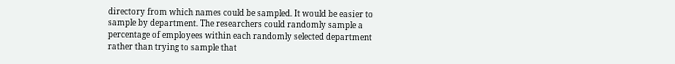directory from which names could be sampled. It would be easier to
sample by department. The researchers could randomly sample a
percentage of employees within each randomly selected department
rather than trying to sample that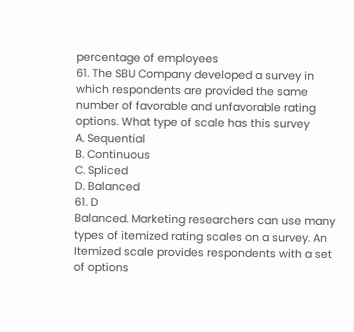percentage of employees
61. The SBU Company developed a survey in which respondents are provided the same
number of favorable and unfavorable rating options. What type of scale has this survey
A. Sequential
B. Continuous
C. Spliced
D. Balanced
61. D
Balanced. Marketing researchers can use many
types of itemized rating scales on a survey. An
Itemized scale provides respondents with a set
of options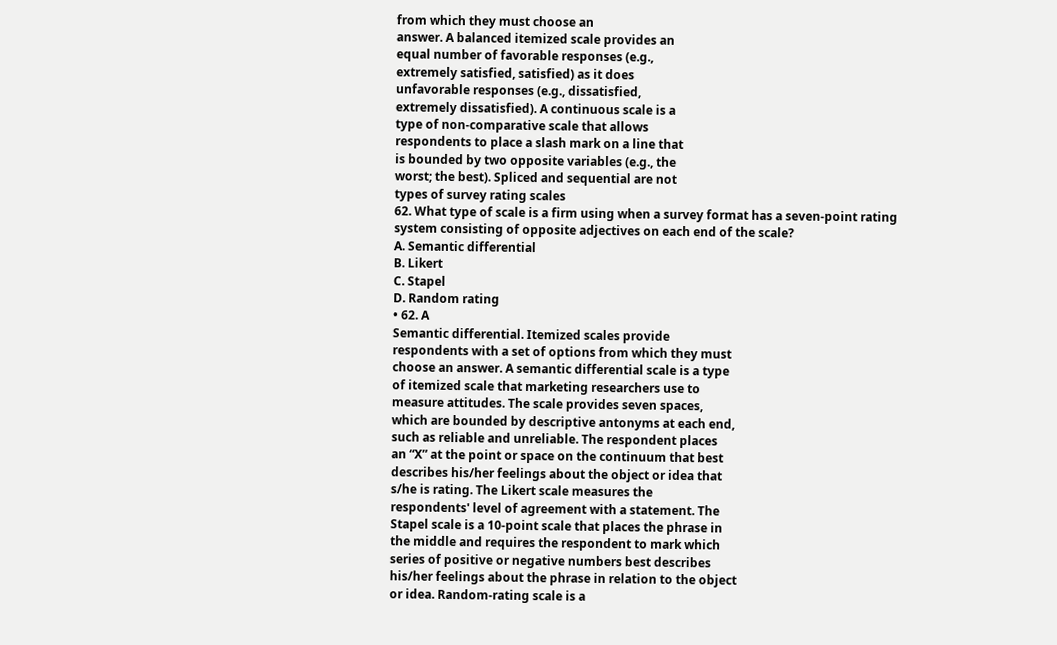from which they must choose an
answer. A balanced itemized scale provides an
equal number of favorable responses (e.g.,
extremely satisfied, satisfied) as it does
unfavorable responses (e.g., dissatisfied,
extremely dissatisfied). A continuous scale is a
type of non-comparative scale that allows
respondents to place a slash mark on a line that
is bounded by two opposite variables (e.g., the
worst; the best). Spliced and sequential are not
types of survey rating scales
62. What type of scale is a firm using when a survey format has a seven-point rating
system consisting of opposite adjectives on each end of the scale?
A. Semantic differential
B. Likert
C. Stapel
D. Random rating
• 62. A
Semantic differential. Itemized scales provide
respondents with a set of options from which they must
choose an answer. A semantic differential scale is a type
of itemized scale that marketing researchers use to
measure attitudes. The scale provides seven spaces,
which are bounded by descriptive antonyms at each end,
such as reliable and unreliable. The respondent places
an “X” at the point or space on the continuum that best
describes his/her feelings about the object or idea that
s/he is rating. The Likert scale measures the
respondents' level of agreement with a statement. The
Stapel scale is a 10-point scale that places the phrase in
the middle and requires the respondent to mark which
series of positive or negative numbers best describes
his/her feelings about the phrase in relation to the object
or idea. Random-rating scale is a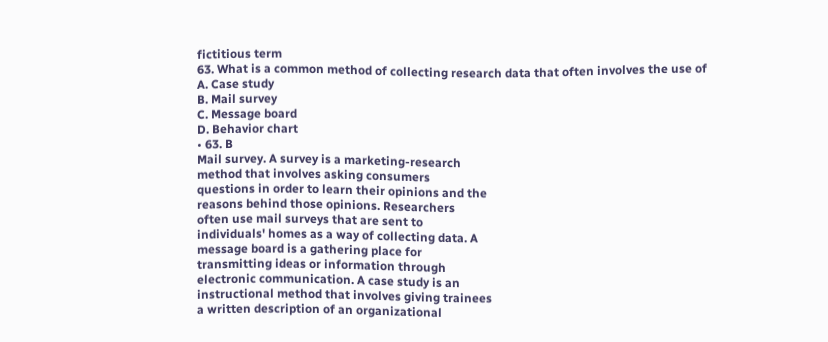fictitious term
63. What is a common method of collecting research data that often involves the use of
A. Case study
B. Mail survey
C. Message board
D. Behavior chart
• 63. B
Mail survey. A survey is a marketing-research
method that involves asking consumers
questions in order to learn their opinions and the
reasons behind those opinions. Researchers
often use mail surveys that are sent to
individuals' homes as a way of collecting data. A
message board is a gathering place for
transmitting ideas or information through
electronic communication. A case study is an
instructional method that involves giving trainees
a written description of an organizational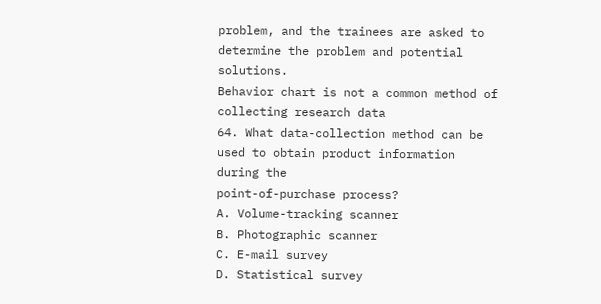problem, and the trainees are asked to
determine the problem and potential solutions.
Behavior chart is not a common method of
collecting research data
64. What data-collection method can be used to obtain product information during the
point-of-purchase process?
A. Volume-tracking scanner
B. Photographic scanner
C. E-mail survey
D. Statistical survey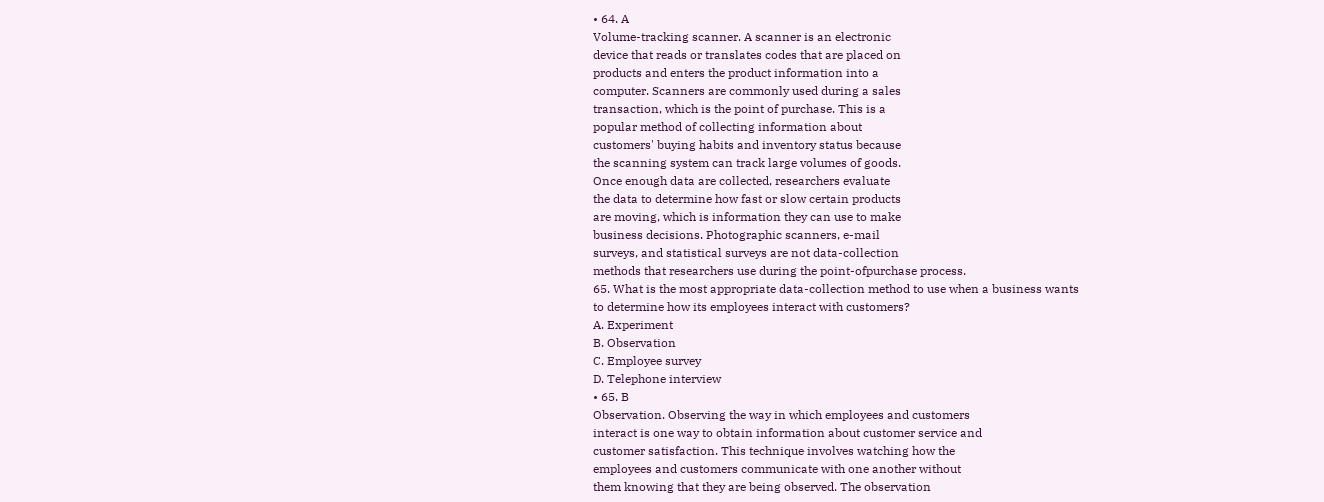• 64. A
Volume-tracking scanner. A scanner is an electronic
device that reads or translates codes that are placed on
products and enters the product information into a
computer. Scanners are commonly used during a sales
transaction, which is the point of purchase. This is a
popular method of collecting information about
customers' buying habits and inventory status because
the scanning system can track large volumes of goods.
Once enough data are collected, researchers evaluate
the data to determine how fast or slow certain products
are moving, which is information they can use to make
business decisions. Photographic scanners, e-mail
surveys, and statistical surveys are not data-collection
methods that researchers use during the point-ofpurchase process.
65. What is the most appropriate data-collection method to use when a business wants
to determine how its employees interact with customers?
A. Experiment
B. Observation
C. Employee survey
D. Telephone interview
• 65. B
Observation. Observing the way in which employees and customers
interact is one way to obtain information about customer service and
customer satisfaction. This technique involves watching how the
employees and customers communicate with one another without
them knowing that they are being observed. The observation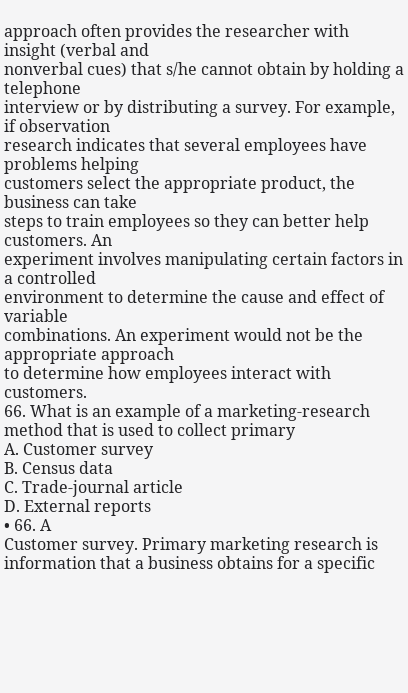approach often provides the researcher with insight (verbal and
nonverbal cues) that s/he cannot obtain by holding a telephone
interview or by distributing a survey. For example, if observation
research indicates that several employees have problems helping
customers select the appropriate product, the business can take
steps to train employees so they can better help customers. An
experiment involves manipulating certain factors in a controlled
environment to determine the cause and effect of variable
combinations. An experiment would not be the appropriate approach
to determine how employees interact with customers.
66. What is an example of a marketing-research method that is used to collect primary
A. Customer survey
B. Census data
C. Trade-journal article
D. External reports
• 66. A
Customer survey. Primary marketing research is
information that a business obtains for a specific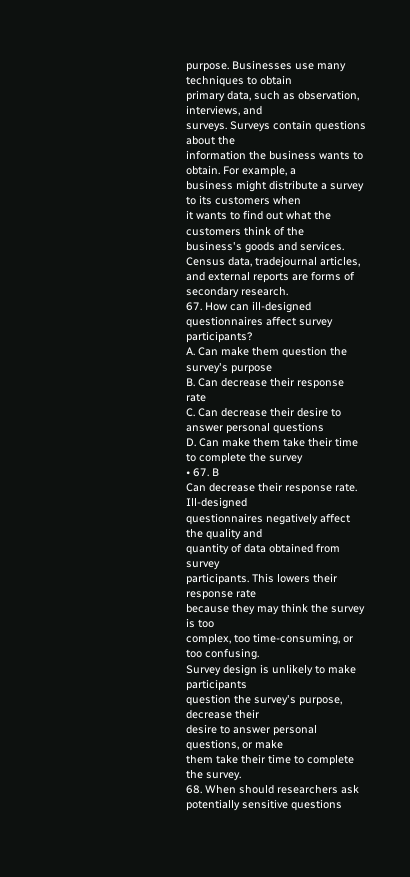purpose. Businesses use many techniques to obtain
primary data, such as observation, interviews, and
surveys. Surveys contain questions about the
information the business wants to obtain. For example, a
business might distribute a survey to its customers when
it wants to find out what the customers think of the
business's goods and services. Census data, tradejournal articles, and external reports are forms of
secondary research.
67. How can ill-designed questionnaires affect survey participants?
A. Can make them question the survey's purpose
B. Can decrease their response rate
C. Can decrease their desire to answer personal questions
D. Can make them take their time to complete the survey
• 67. B
Can decrease their response rate. Ill-designed
questionnaires negatively affect the quality and
quantity of data obtained from survey
participants. This lowers their response rate
because they may think the survey is too
complex, too time-consuming, or too confusing.
Survey design is unlikely to make participants
question the survey's purpose, decrease their
desire to answer personal questions, or make
them take their time to complete the survey.
68. When should researchers ask potentially sensitive questions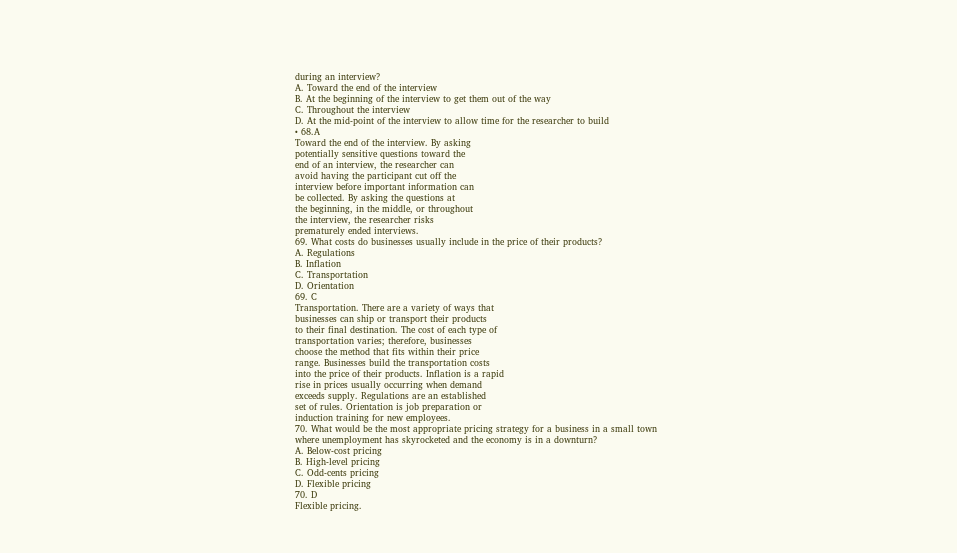during an interview?
A. Toward the end of the interview
B. At the beginning of the interview to get them out of the way
C. Throughout the interview
D. At the mid-point of the interview to allow time for the researcher to build
• 68.A
Toward the end of the interview. By asking
potentially sensitive questions toward the
end of an interview, the researcher can
avoid having the participant cut off the
interview before important information can
be collected. By asking the questions at
the beginning, in the middle, or throughout
the interview, the researcher risks
prematurely ended interviews.
69. What costs do businesses usually include in the price of their products?
A. Regulations
B. Inflation
C. Transportation
D. Orientation
69. C
Transportation. There are a variety of ways that
businesses can ship or transport their products
to their final destination. The cost of each type of
transportation varies; therefore, businesses
choose the method that fits within their price
range. Businesses build the transportation costs
into the price of their products. Inflation is a rapid
rise in prices usually occurring when demand
exceeds supply. Regulations are an established
set of rules. Orientation is job preparation or
induction training for new employees.
70. What would be the most appropriate pricing strategy for a business in a small town
where unemployment has skyrocketed and the economy is in a downturn?
A. Below-cost pricing
B. High-level pricing
C. Odd-cents pricing
D. Flexible pricing
70. D
Flexible pricing.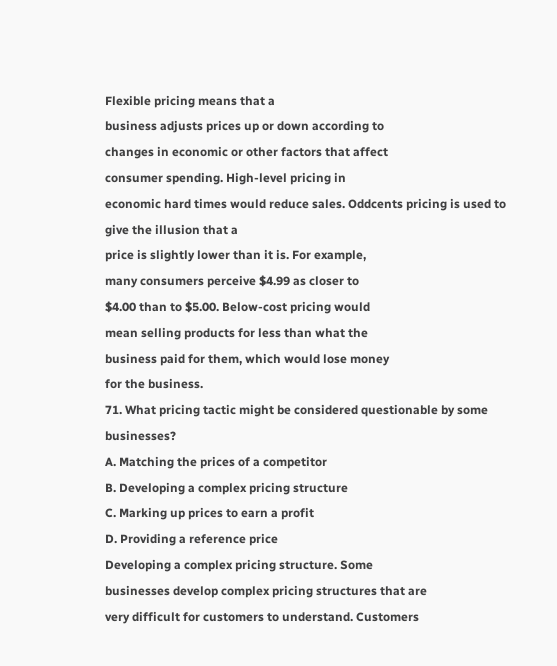Flexible pricing means that a
business adjusts prices up or down according to
changes in economic or other factors that affect
consumer spending. High-level pricing in
economic hard times would reduce sales. Oddcents pricing is used to give the illusion that a
price is slightly lower than it is. For example,
many consumers perceive $4.99 as closer to
$4.00 than to $5.00. Below-cost pricing would
mean selling products for less than what the
business paid for them, which would lose money
for the business.
71. What pricing tactic might be considered questionable by some businesses?
A. Matching the prices of a competitor
B. Developing a complex pricing structure
C. Marking up prices to earn a profit
D. Providing a reference price
Developing a complex pricing structure. Some
businesses develop complex pricing structures that are
very difficult for customers to understand. Customers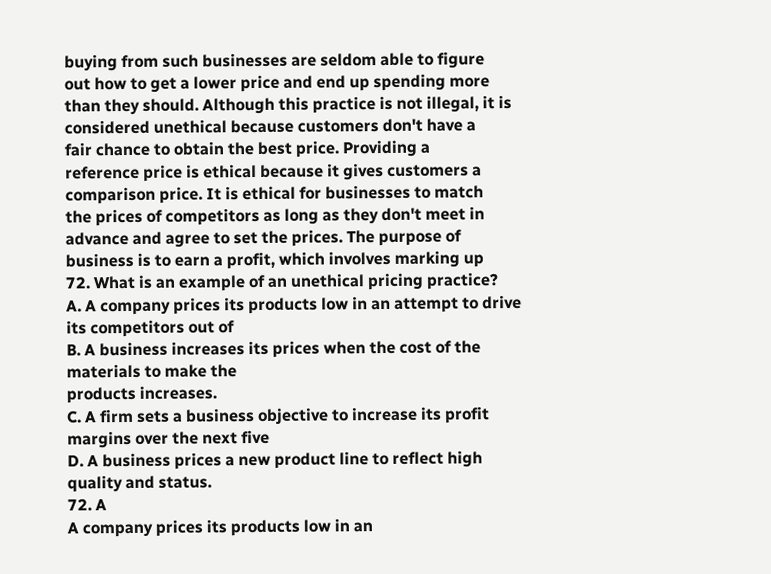buying from such businesses are seldom able to figure
out how to get a lower price and end up spending more
than they should. Although this practice is not illegal, it is
considered unethical because customers don't have a
fair chance to obtain the best price. Providing a
reference price is ethical because it gives customers a
comparison price. It is ethical for businesses to match
the prices of competitors as long as they don't meet in
advance and agree to set the prices. The purpose of
business is to earn a profit, which involves marking up
72. What is an example of an unethical pricing practice?
A. A company prices its products low in an attempt to drive its competitors out of
B. A business increases its prices when the cost of the materials to make the
products increases.
C. A firm sets a business objective to increase its profit margins over the next five
D. A business prices a new product line to reflect high quality and status.
72. A
A company prices its products low in an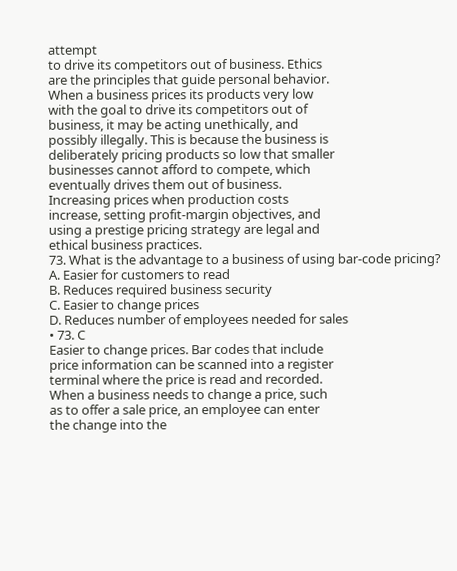attempt
to drive its competitors out of business. Ethics
are the principles that guide personal behavior.
When a business prices its products very low
with the goal to drive its competitors out of
business, it may be acting unethically, and
possibly illegally. This is because the business is
deliberately pricing products so low that smaller
businesses cannot afford to compete, which
eventually drives them out of business.
Increasing prices when production costs
increase, setting profit-margin objectives, and
using a prestige pricing strategy are legal and
ethical business practices.
73. What is the advantage to a business of using bar-code pricing?
A. Easier for customers to read
B. Reduces required business security
C. Easier to change prices
D. Reduces number of employees needed for sales
• 73. C
Easier to change prices. Bar codes that include
price information can be scanned into a register
terminal where the price is read and recorded.
When a business needs to change a price, such
as to offer a sale price, an employee can enter
the change into the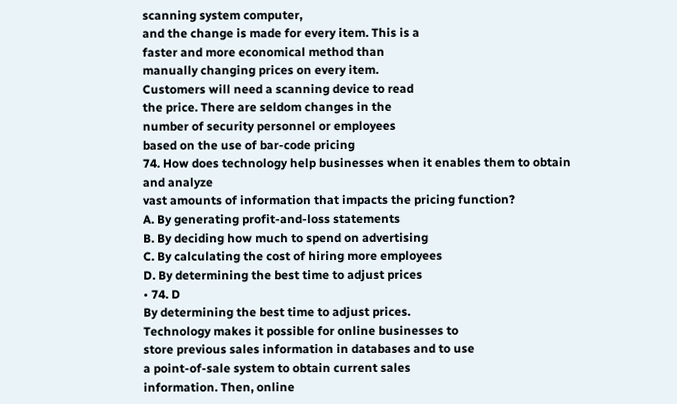scanning system computer,
and the change is made for every item. This is a
faster and more economical method than
manually changing prices on every item.
Customers will need a scanning device to read
the price. There are seldom changes in the
number of security personnel or employees
based on the use of bar-code pricing
74. How does technology help businesses when it enables them to obtain and analyze
vast amounts of information that impacts the pricing function?
A. By generating profit-and-loss statements
B. By deciding how much to spend on advertising
C. By calculating the cost of hiring more employees
D. By determining the best time to adjust prices
• 74. D
By determining the best time to adjust prices.
Technology makes it possible for online businesses to
store previous sales information in databases and to use
a point-of-sale system to obtain current sales
information. Then, online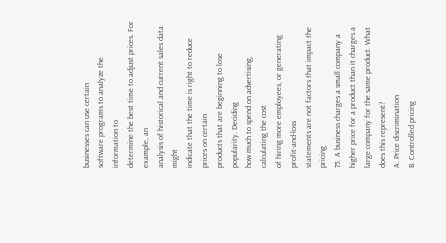businesses can use certain
software programs to analyze the information to
determine the best time to adjust prices. For example, an
analysis of historical and current sales data might
indicate that the time is right to reduce prices on certain
products that are beginning to lose popularity. Deciding
how much to spend on advertising, calculating the cost
of hiring more employees, or generating profit-and-loss
statements are not factors that impact the pricing
75. A business charges a small company a higher price for a product than it charges a
large company for the same product. What does this represent?
A. Price discrimination
B. Controlled pricing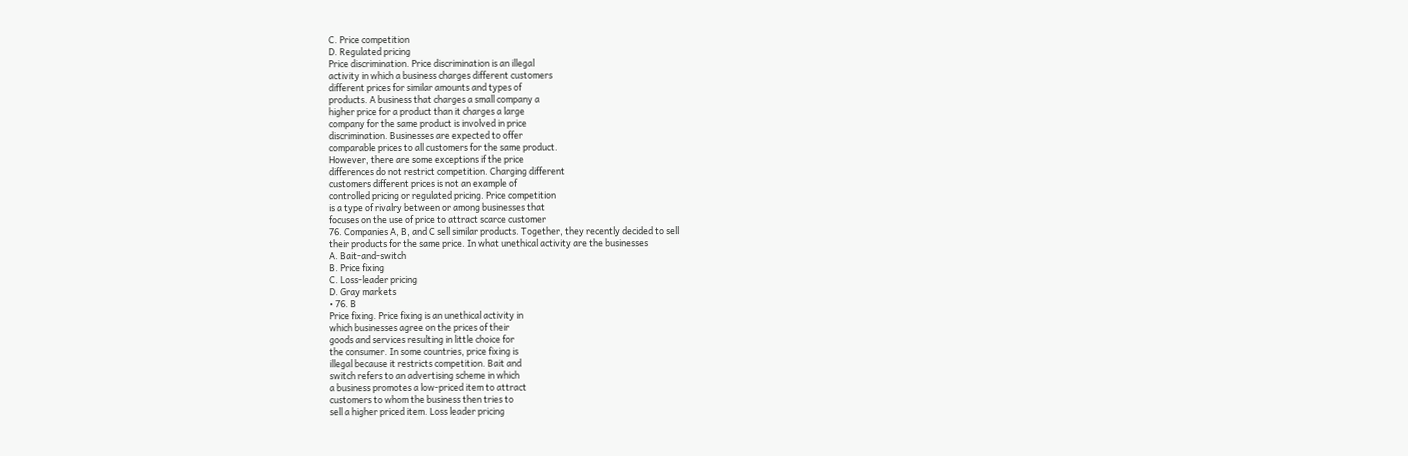C. Price competition
D. Regulated pricing
Price discrimination. Price discrimination is an illegal
activity in which a business charges different customers
different prices for similar amounts and types of
products. A business that charges a small company a
higher price for a product than it charges a large
company for the same product is involved in price
discrimination. Businesses are expected to offer
comparable prices to all customers for the same product.
However, there are some exceptions if the price
differences do not restrict competition. Charging different
customers different prices is not an example of
controlled pricing or regulated pricing. Price competition
is a type of rivalry between or among businesses that
focuses on the use of price to attract scarce customer
76. Companies A, B, and C sell similar products. Together, they recently decided to sell
their products for the same price. In what unethical activity are the businesses
A. Bait-and-switch
B. Price fixing
C. Loss-leader pricing
D. Gray markets
• 76. B
Price fixing. Price fixing is an unethical activity in
which businesses agree on the prices of their
goods and services resulting in little choice for
the consumer. In some countries, price fixing is
illegal because it restricts competition. Bait and
switch refers to an advertising scheme in which
a business promotes a low-priced item to attract
customers to whom the business then tries to
sell a higher priced item. Loss leader pricing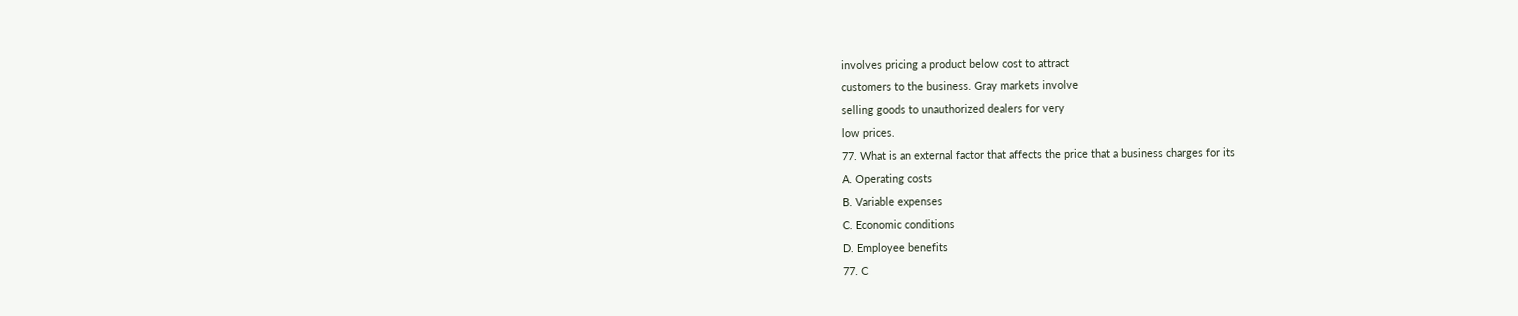involves pricing a product below cost to attract
customers to the business. Gray markets involve
selling goods to unauthorized dealers for very
low prices.
77. What is an external factor that affects the price that a business charges for its
A. Operating costs
B. Variable expenses
C. Economic conditions
D. Employee benefits
77. C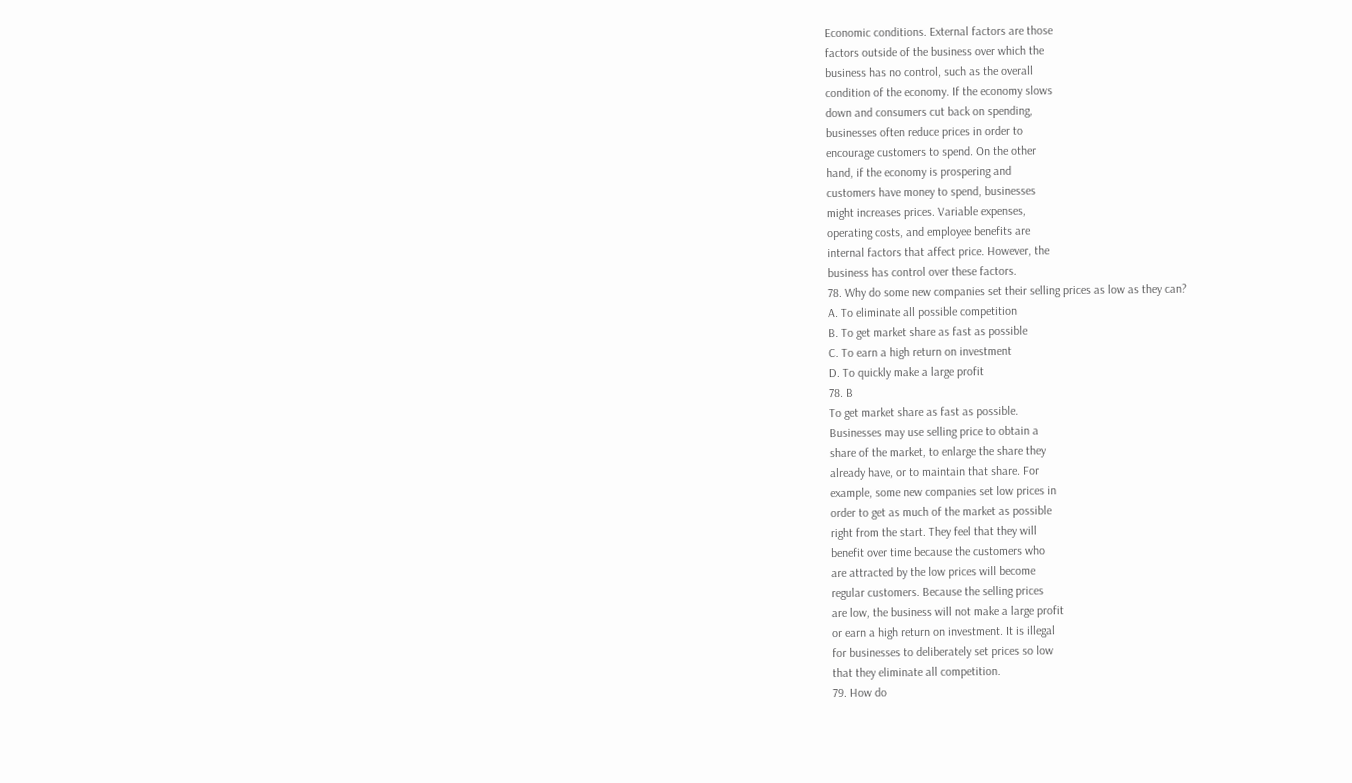Economic conditions. External factors are those
factors outside of the business over which the
business has no control, such as the overall
condition of the economy. If the economy slows
down and consumers cut back on spending,
businesses often reduce prices in order to
encourage customers to spend. On the other
hand, if the economy is prospering and
customers have money to spend, businesses
might increases prices. Variable expenses,
operating costs, and employee benefits are
internal factors that affect price. However, the
business has control over these factors.
78. Why do some new companies set their selling prices as low as they can?
A. To eliminate all possible competition
B. To get market share as fast as possible
C. To earn a high return on investment
D. To quickly make a large profit
78. B
To get market share as fast as possible.
Businesses may use selling price to obtain a
share of the market, to enlarge the share they
already have, or to maintain that share. For
example, some new companies set low prices in
order to get as much of the market as possible
right from the start. They feel that they will
benefit over time because the customers who
are attracted by the low prices will become
regular customers. Because the selling prices
are low, the business will not make a large profit
or earn a high return on investment. It is illegal
for businesses to deliberately set prices so low
that they eliminate all competition.
79. How do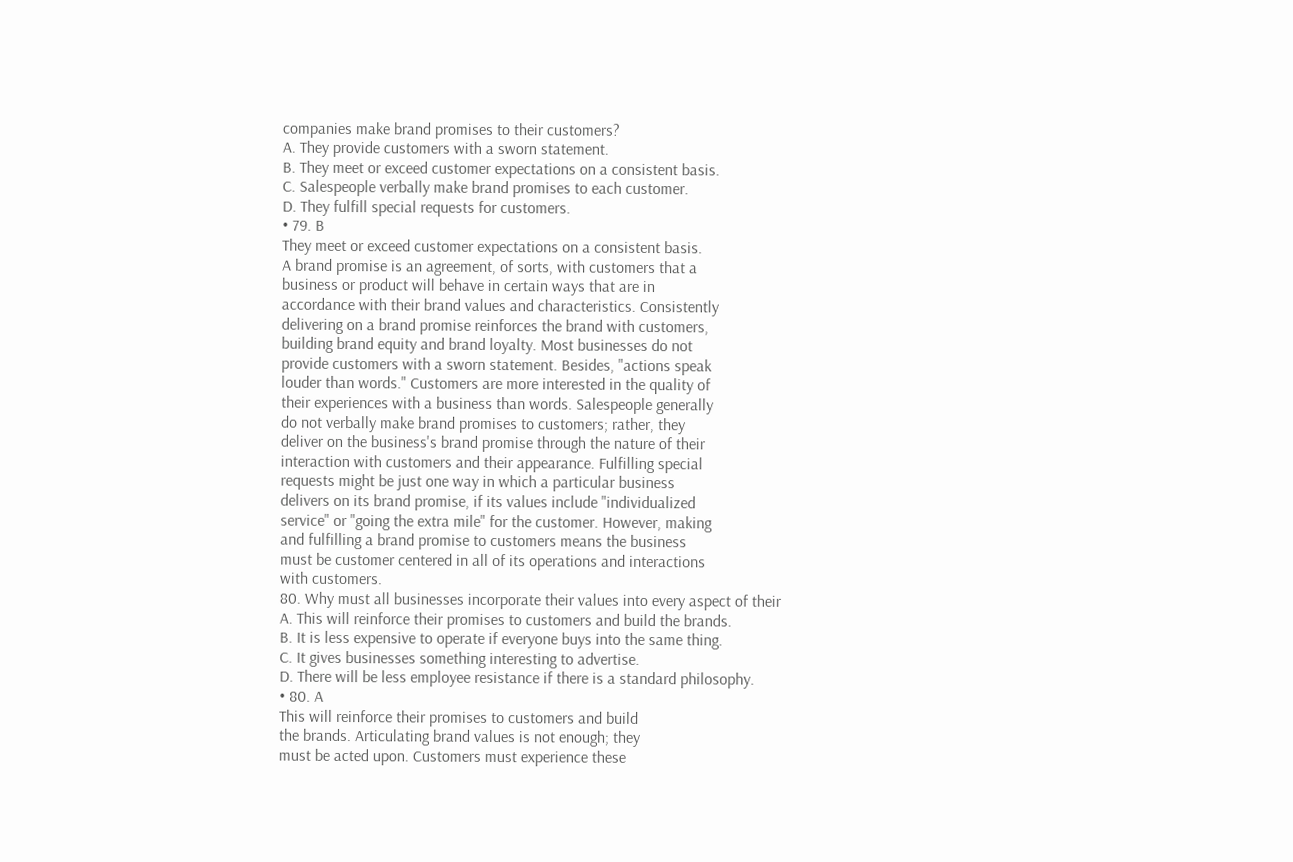companies make brand promises to their customers?
A. They provide customers with a sworn statement.
B. They meet or exceed customer expectations on a consistent basis.
C. Salespeople verbally make brand promises to each customer.
D. They fulfill special requests for customers.
• 79. B
They meet or exceed customer expectations on a consistent basis.
A brand promise is an agreement, of sorts, with customers that a
business or product will behave in certain ways that are in
accordance with their brand values and characteristics. Consistently
delivering on a brand promise reinforces the brand with customers,
building brand equity and brand loyalty. Most businesses do not
provide customers with a sworn statement. Besides, "actions speak
louder than words." Customers are more interested in the quality of
their experiences with a business than words. Salespeople generally
do not verbally make brand promises to customers; rather, they
deliver on the business's brand promise through the nature of their
interaction with customers and their appearance. Fulfilling special
requests might be just one way in which a particular business
delivers on its brand promise, if its values include "individualized
service" or "going the extra mile" for the customer. However, making
and fulfilling a brand promise to customers means the business
must be customer centered in all of its operations and interactions
with customers.
80. Why must all businesses incorporate their values into every aspect of their
A. This will reinforce their promises to customers and build the brands.
B. It is less expensive to operate if everyone buys into the same thing.
C. It gives businesses something interesting to advertise.
D. There will be less employee resistance if there is a standard philosophy.
• 80. A
This will reinforce their promises to customers and build
the brands. Articulating brand values is not enough; they
must be acted upon. Customers must experience these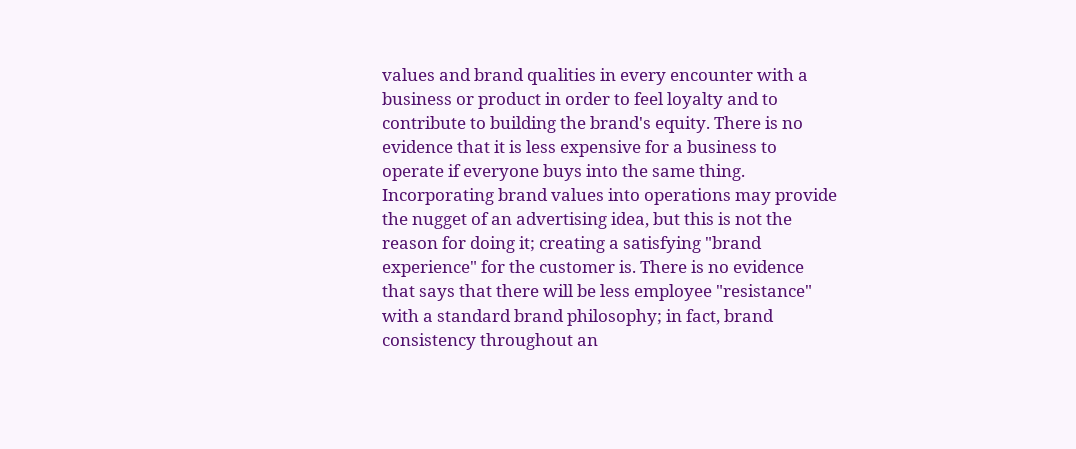values and brand qualities in every encounter with a
business or product in order to feel loyalty and to
contribute to building the brand's equity. There is no
evidence that it is less expensive for a business to
operate if everyone buys into the same thing.
Incorporating brand values into operations may provide
the nugget of an advertising idea, but this is not the
reason for doing it; creating a satisfying "brand
experience" for the customer is. There is no evidence
that says that there will be less employee "resistance"
with a standard brand philosophy; in fact, brand
consistency throughout an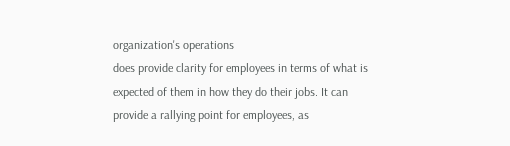organization's operations
does provide clarity for employees in terms of what is
expected of them in how they do their jobs. It can
provide a rallying point for employees, as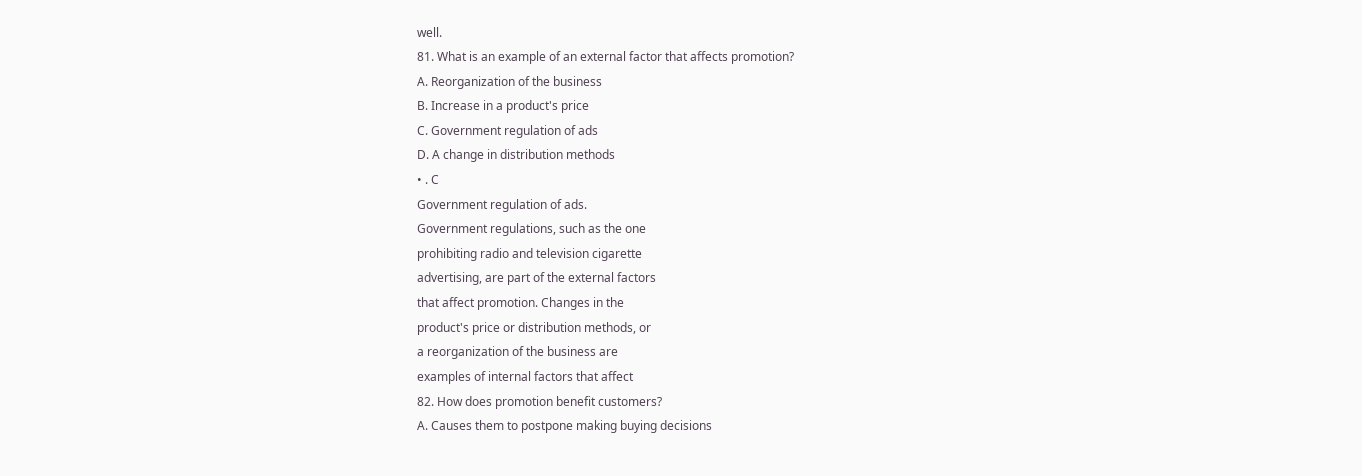well.
81. What is an example of an external factor that affects promotion?
A. Reorganization of the business
B. Increase in a product's price
C. Government regulation of ads
D. A change in distribution methods
• . C
Government regulation of ads.
Government regulations, such as the one
prohibiting radio and television cigarette
advertising, are part of the external factors
that affect promotion. Changes in the
product's price or distribution methods, or
a reorganization of the business are
examples of internal factors that affect
82. How does promotion benefit customers?
A. Causes them to postpone making buying decisions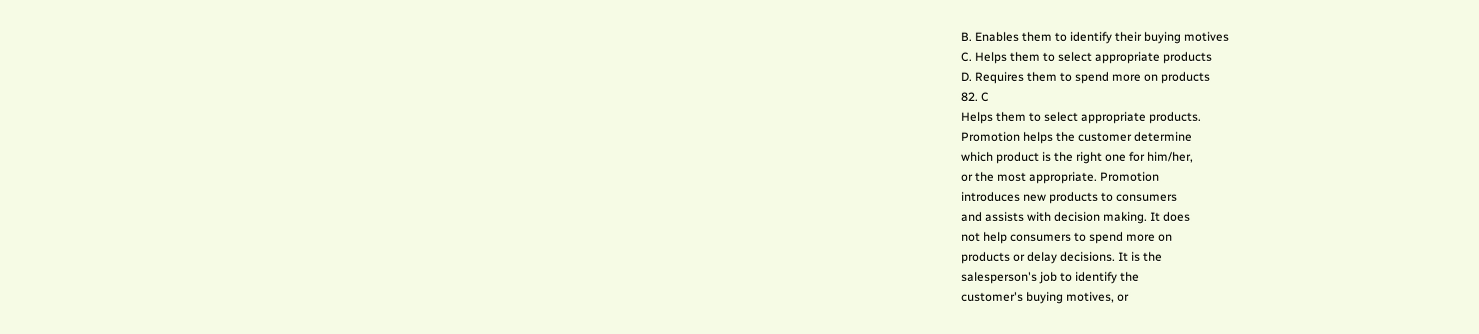B. Enables them to identify their buying motives
C. Helps them to select appropriate products
D. Requires them to spend more on products
82. C
Helps them to select appropriate products.
Promotion helps the customer determine
which product is the right one for him/her,
or the most appropriate. Promotion
introduces new products to consumers
and assists with decision making. It does
not help consumers to spend more on
products or delay decisions. It is the
salesperson's job to identify the
customer's buying motives, or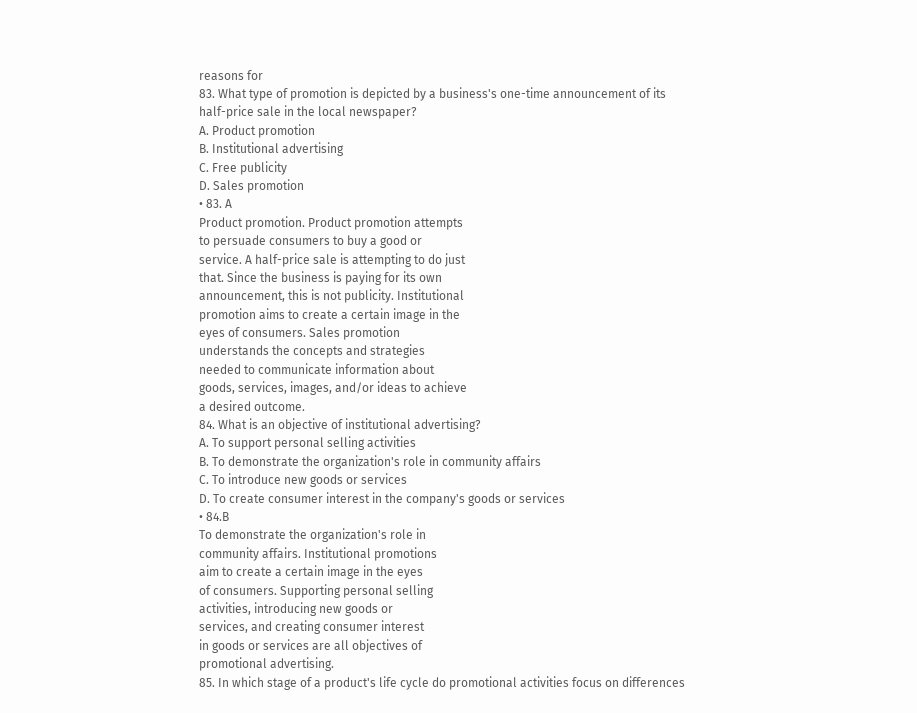reasons for
83. What type of promotion is depicted by a business's one-time announcement of its
half-price sale in the local newspaper?
A. Product promotion
B. Institutional advertising
C. Free publicity
D. Sales promotion
• 83. A
Product promotion. Product promotion attempts
to persuade consumers to buy a good or
service. A half-price sale is attempting to do just
that. Since the business is paying for its own
announcement, this is not publicity. Institutional
promotion aims to create a certain image in the
eyes of consumers. Sales promotion
understands the concepts and strategies
needed to communicate information about
goods, services, images, and/or ideas to achieve
a desired outcome.
84. What is an objective of institutional advertising?
A. To support personal selling activities
B. To demonstrate the organization's role in community affairs
C. To introduce new goods or services
D. To create consumer interest in the company's goods or services
• 84.B
To demonstrate the organization's role in
community affairs. Institutional promotions
aim to create a certain image in the eyes
of consumers. Supporting personal selling
activities, introducing new goods or
services, and creating consumer interest
in goods or services are all objectives of
promotional advertising.
85. In which stage of a product's life cycle do promotional activities focus on differences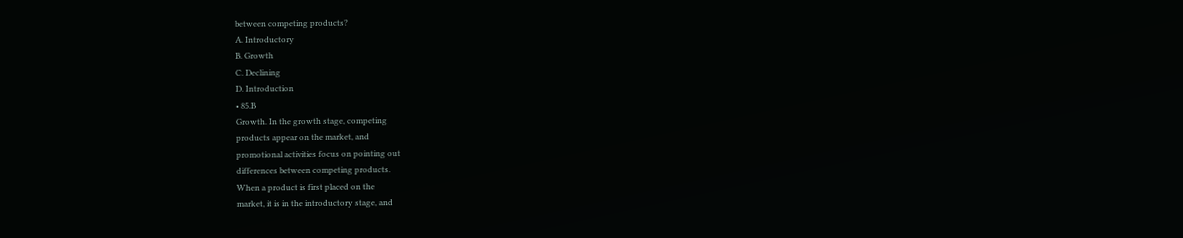between competing products?
A. Introductory
B. Growth
C. Declining
D. Introduction
• 85.B
Growth. In the growth stage, competing
products appear on the market, and
promotional activities focus on pointing out
differences between competing products.
When a product is first placed on the
market, it is in the introductory stage, and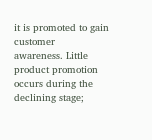it is promoted to gain customer
awareness. Little product promotion
occurs during the declining stage;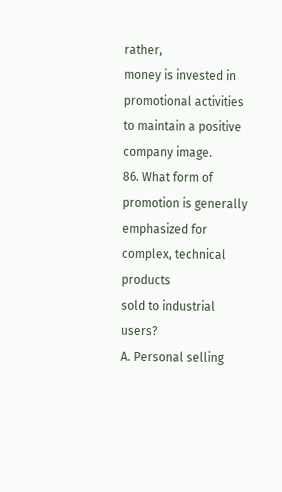rather,
money is invested in promotional activities
to maintain a positive company image.
86. What form of promotion is generally emphasized for complex, technical products
sold to industrial users?
A. Personal selling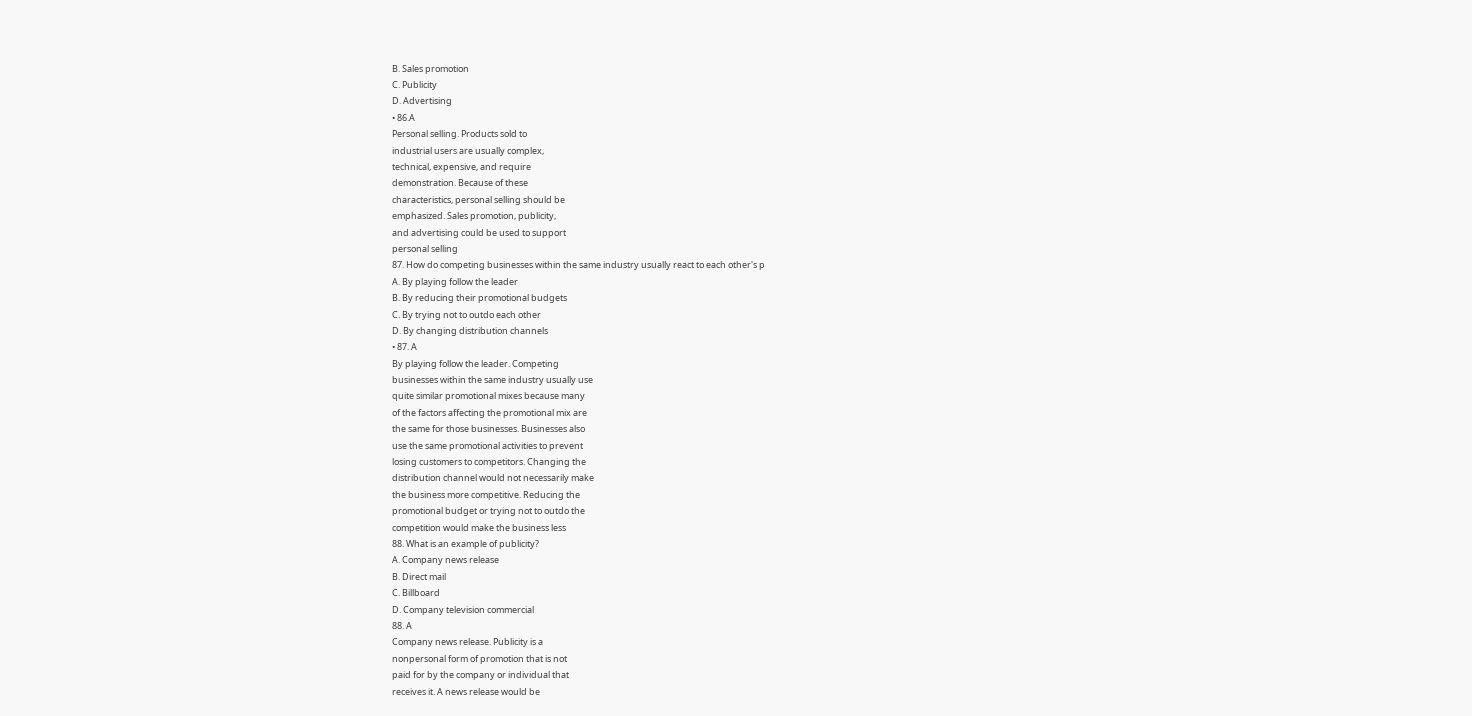B. Sales promotion
C. Publicity
D. Advertising
• 86.A
Personal selling. Products sold to
industrial users are usually complex,
technical, expensive, and require
demonstration. Because of these
characteristics, personal selling should be
emphasized. Sales promotion, publicity,
and advertising could be used to support
personal selling
87. How do competing businesses within the same industry usually react to each other's p
A. By playing follow the leader
B. By reducing their promotional budgets
C. By trying not to outdo each other
D. By changing distribution channels
• 87. A
By playing follow the leader. Competing
businesses within the same industry usually use
quite similar promotional mixes because many
of the factors affecting the promotional mix are
the same for those businesses. Businesses also
use the same promotional activities to prevent
losing customers to competitors. Changing the
distribution channel would not necessarily make
the business more competitive. Reducing the
promotional budget or trying not to outdo the
competition would make the business less
88. What is an example of publicity?
A. Company news release
B. Direct mail
C. Billboard
D. Company television commercial
88. A
Company news release. Publicity is a
nonpersonal form of promotion that is not
paid for by the company or individual that
receives it. A news release would be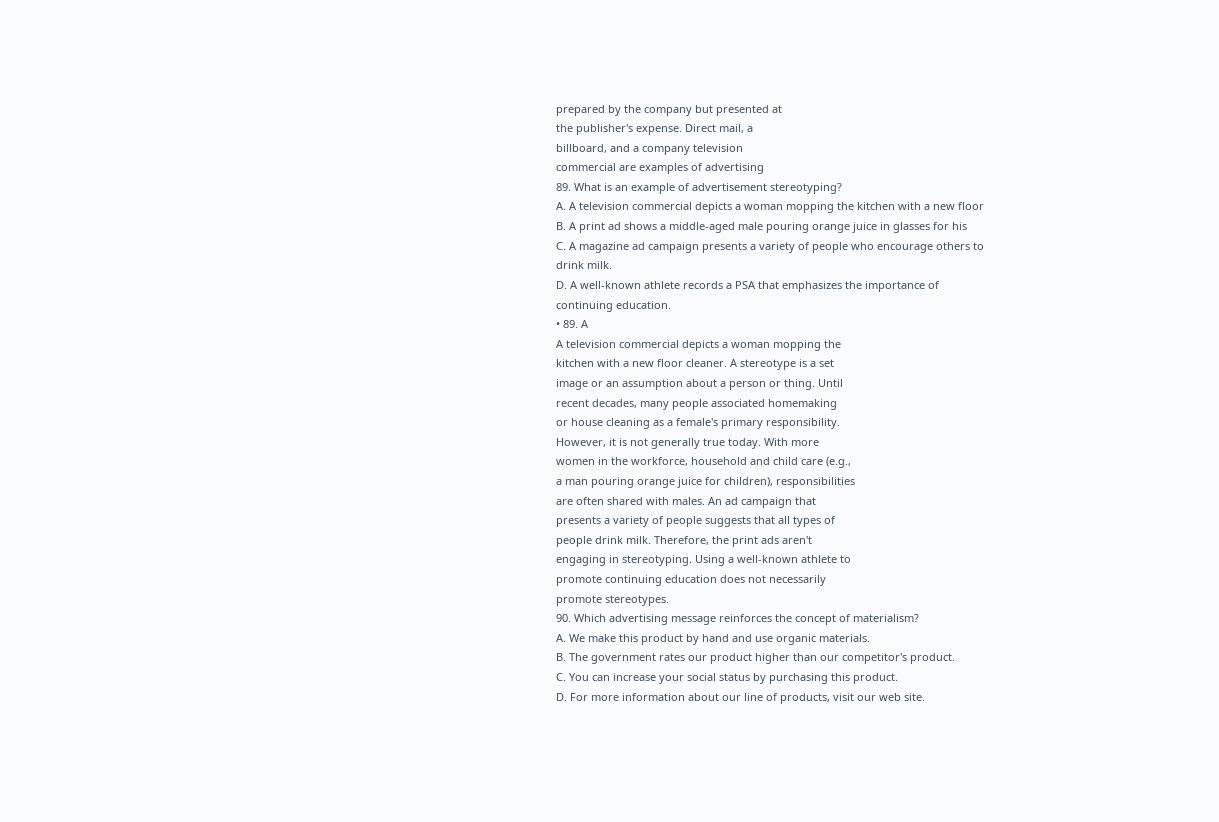prepared by the company but presented at
the publisher's expense. Direct mail, a
billboard, and a company television
commercial are examples of advertising
89. What is an example of advertisement stereotyping?
A. A television commercial depicts a woman mopping the kitchen with a new floor
B. A print ad shows a middle-aged male pouring orange juice in glasses for his
C. A magazine ad campaign presents a variety of people who encourage others to
drink milk.
D. A well-known athlete records a PSA that emphasizes the importance of
continuing education.
• 89. A
A television commercial depicts a woman mopping the
kitchen with a new floor cleaner. A stereotype is a set
image or an assumption about a person or thing. Until
recent decades, many people associated homemaking
or house cleaning as a female's primary responsibility.
However, it is not generally true today. With more
women in the workforce, household and child care (e.g.,
a man pouring orange juice for children), responsibilities
are often shared with males. An ad campaign that
presents a variety of people suggests that all types of
people drink milk. Therefore, the print ads aren't
engaging in stereotyping. Using a well-known athlete to
promote continuing education does not necessarily
promote stereotypes.
90. Which advertising message reinforces the concept of materialism?
A. We make this product by hand and use organic materials.
B. The government rates our product higher than our competitor's product.
C. You can increase your social status by purchasing this product.
D. For more information about our line of products, visit our web site.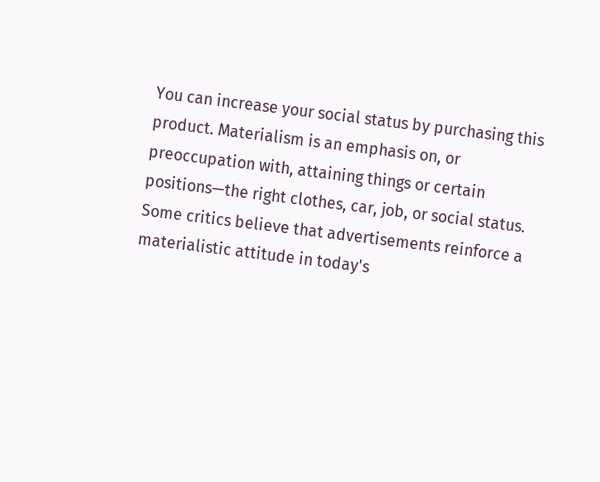You can increase your social status by purchasing this
product. Materialism is an emphasis on, or
preoccupation with, attaining things or certain
positions—the right clothes, car, job, or social status.
Some critics believe that advertisements reinforce a
materialistic attitude in today's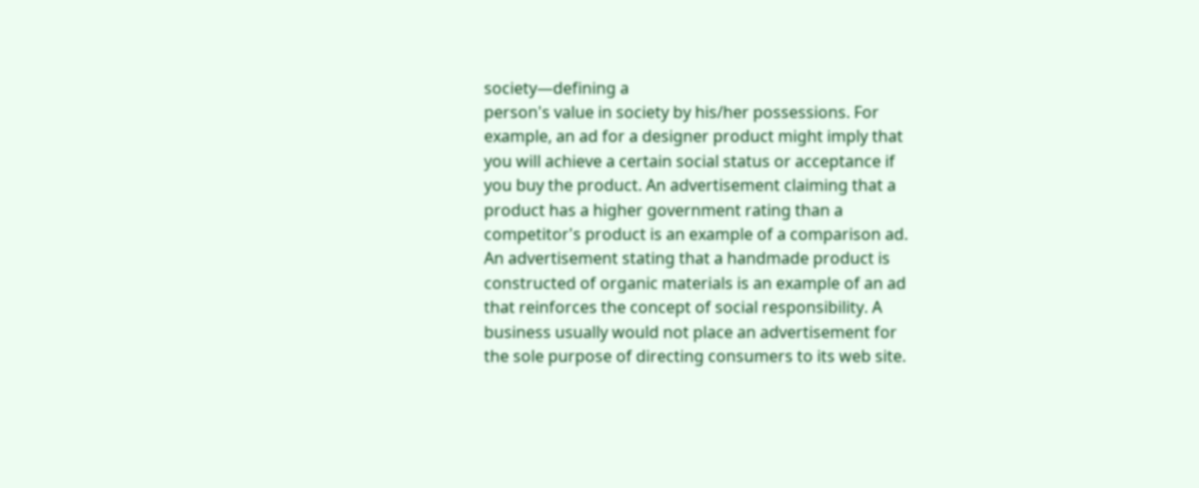society—defining a
person's value in society by his/her possessions. For
example, an ad for a designer product might imply that
you will achieve a certain social status or acceptance if
you buy the product. An advertisement claiming that a
product has a higher government rating than a
competitor's product is an example of a comparison ad.
An advertisement stating that a handmade product is
constructed of organic materials is an example of an ad
that reinforces the concept of social responsibility. A
business usually would not place an advertisement for
the sole purpose of directing consumers to its web site.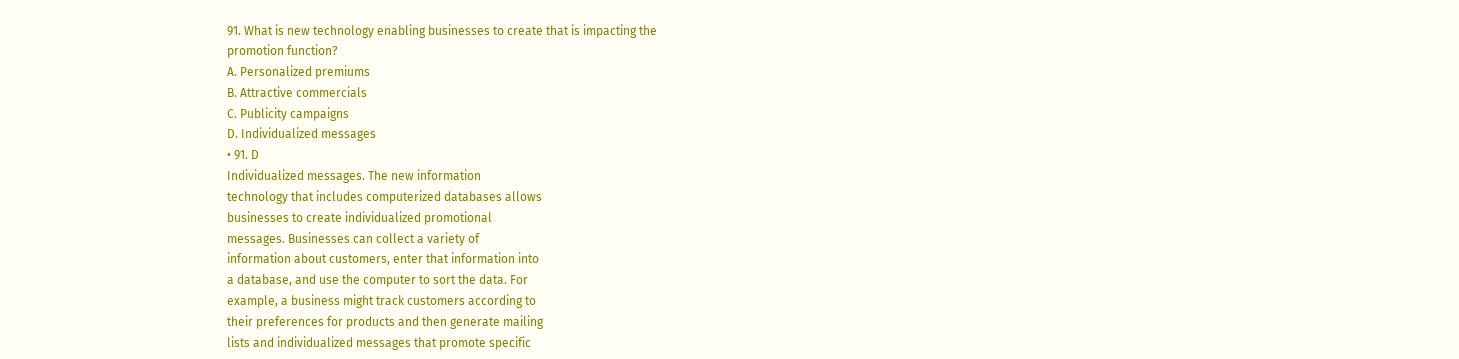91. What is new technology enabling businesses to create that is impacting the
promotion function?
A. Personalized premiums
B. Attractive commercials
C. Publicity campaigns
D. Individualized messages
• 91. D
Individualized messages. The new information
technology that includes computerized databases allows
businesses to create individualized promotional
messages. Businesses can collect a variety of
information about customers, enter that information into
a database, and use the computer to sort the data. For
example, a business might track customers according to
their preferences for products and then generate mailing
lists and individualized messages that promote specific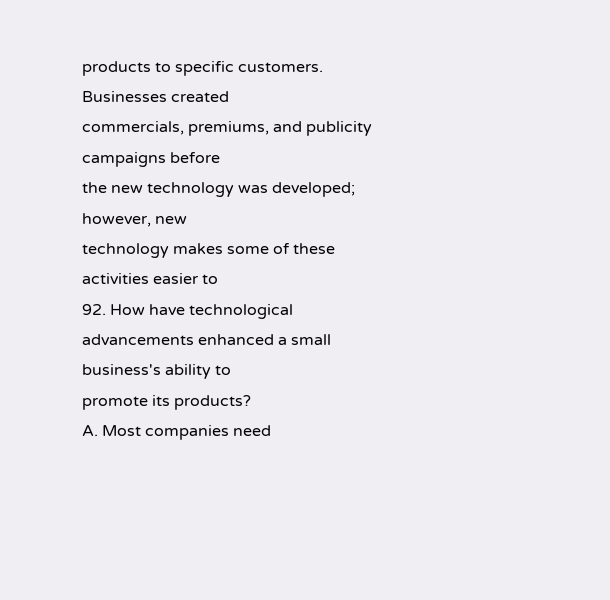products to specific customers. Businesses created
commercials, premiums, and publicity campaigns before
the new technology was developed; however, new
technology makes some of these activities easier to
92. How have technological advancements enhanced a small business's ability to
promote its products?
A. Most companies need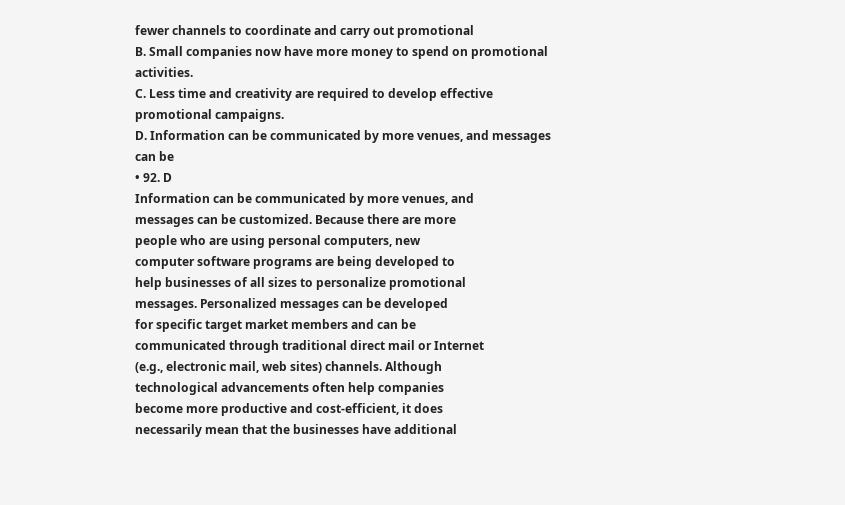fewer channels to coordinate and carry out promotional
B. Small companies now have more money to spend on promotional activities.
C. Less time and creativity are required to develop effective promotional campaigns.
D. Information can be communicated by more venues, and messages can be
• 92. D
Information can be communicated by more venues, and
messages can be customized. Because there are more
people who are using personal computers, new
computer software programs are being developed to
help businesses of all sizes to personalize promotional
messages. Personalized messages can be developed
for specific target market members and can be
communicated through traditional direct mail or Internet
(e.g., electronic mail, web sites) channels. Although
technological advancements often help companies
become more productive and cost-efficient, it does
necessarily mean that the businesses have additional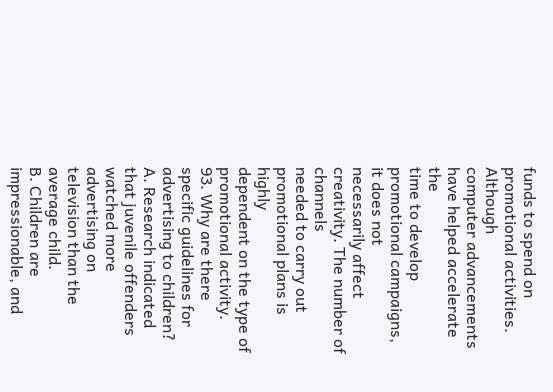funds to spend on promotional activities. Although
computer advancements have helped accelerate the
time to develop promotional campaigns, it does not
necessarily affect creativity. The number of channels
needed to carry out promotional plans is highly
dependent on the type of promotional activity.
93. Why are there specific guidelines for advertising to children?
A. Research indicated that juvenile offenders watched more advertising on
television than the average child.
B. Children are impressionable, and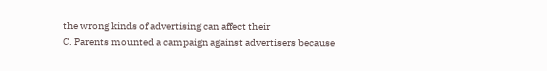the wrong kinds of advertising can affect their
C. Parents mounted a campaign against advertisers because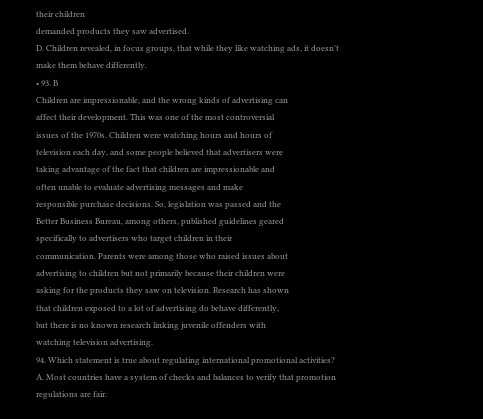their children
demanded products they saw advertised.
D. Children revealed, in focus groups, that while they like watching ads, it doesn't
make them behave differently.
• 93. B
Children are impressionable, and the wrong kinds of advertising can
affect their development. This was one of the most controversial
issues of the 1970s. Children were watching hours and hours of
television each day, and some people believed that advertisers were
taking advantage of the fact that children are impressionable and
often unable to evaluate advertising messages and make
responsible purchase decisions. So, legislation was passed and the
Better Business Bureau, among others, published guidelines geared
specifically to advertisers who target children in their
communication. Parents were among those who raised issues about
advertising to children but not primarily because their children were
asking for the products they saw on television. Research has shown
that children exposed to a lot of advertising do behave differently,
but there is no known research linking juvenile offenders with
watching television advertising.
94. Which statement is true about regulating international promotional activities?
A. Most countries have a system of checks and balances to verify that promotion
regulations are fair.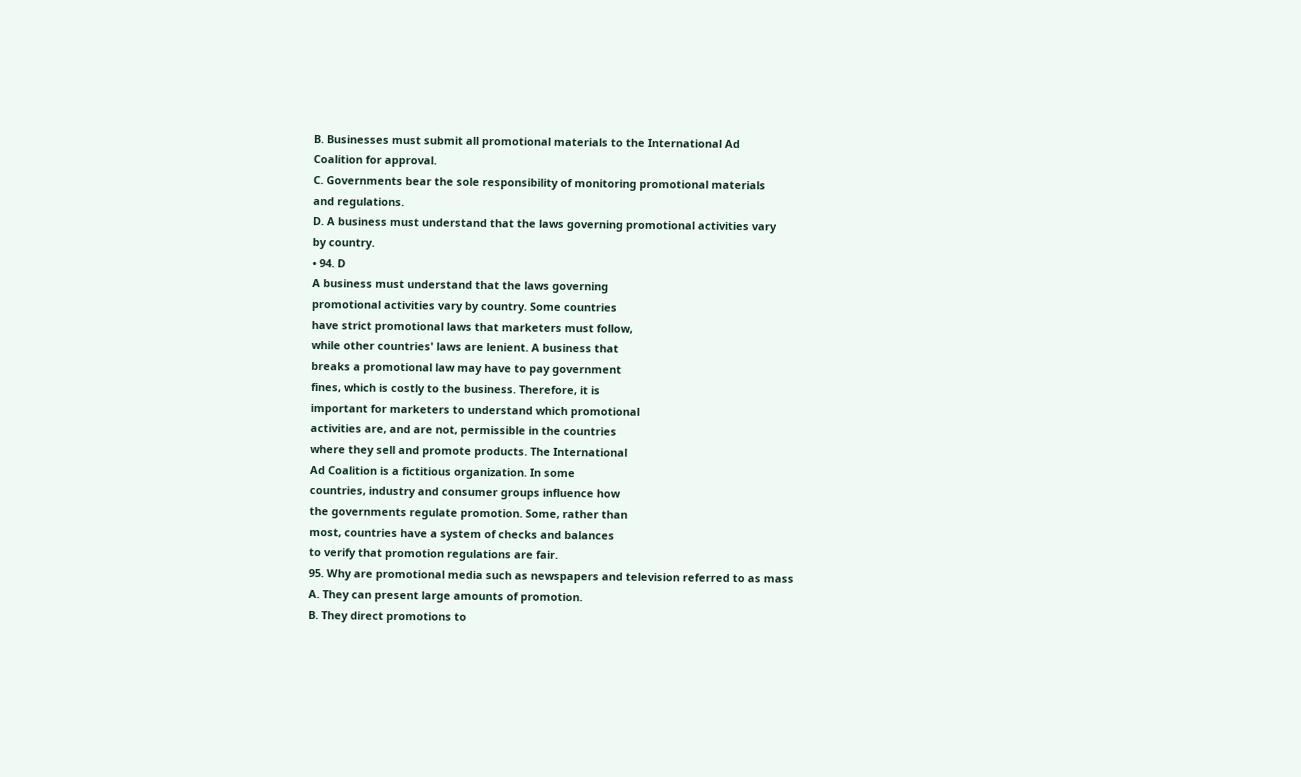B. Businesses must submit all promotional materials to the International Ad
Coalition for approval.
C. Governments bear the sole responsibility of monitoring promotional materials
and regulations.
D. A business must understand that the laws governing promotional activities vary
by country.
• 94. D
A business must understand that the laws governing
promotional activities vary by country. Some countries
have strict promotional laws that marketers must follow,
while other countries' laws are lenient. A business that
breaks a promotional law may have to pay government
fines, which is costly to the business. Therefore, it is
important for marketers to understand which promotional
activities are, and are not, permissible in the countries
where they sell and promote products. The International
Ad Coalition is a fictitious organization. In some
countries, industry and consumer groups influence how
the governments regulate promotion. Some, rather than
most, countries have a system of checks and balances
to verify that promotion regulations are fair.
95. Why are promotional media such as newspapers and television referred to as mass
A. They can present large amounts of promotion.
B. They direct promotions to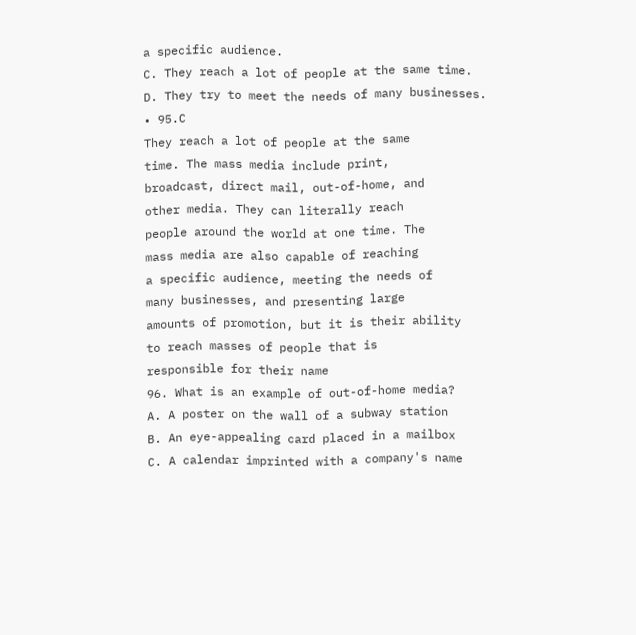a specific audience.
C. They reach a lot of people at the same time.
D. They try to meet the needs of many businesses.
• 95.C
They reach a lot of people at the same
time. The mass media include print,
broadcast, direct mail, out-of-home, and
other media. They can literally reach
people around the world at one time. The
mass media are also capable of reaching
a specific audience, meeting the needs of
many businesses, and presenting large
amounts of promotion, but it is their ability
to reach masses of people that is
responsible for their name
96. What is an example of out-of-home media?
A. A poster on the wall of a subway station
B. An eye-appealing card placed in a mailbox
C. A calendar imprinted with a company's name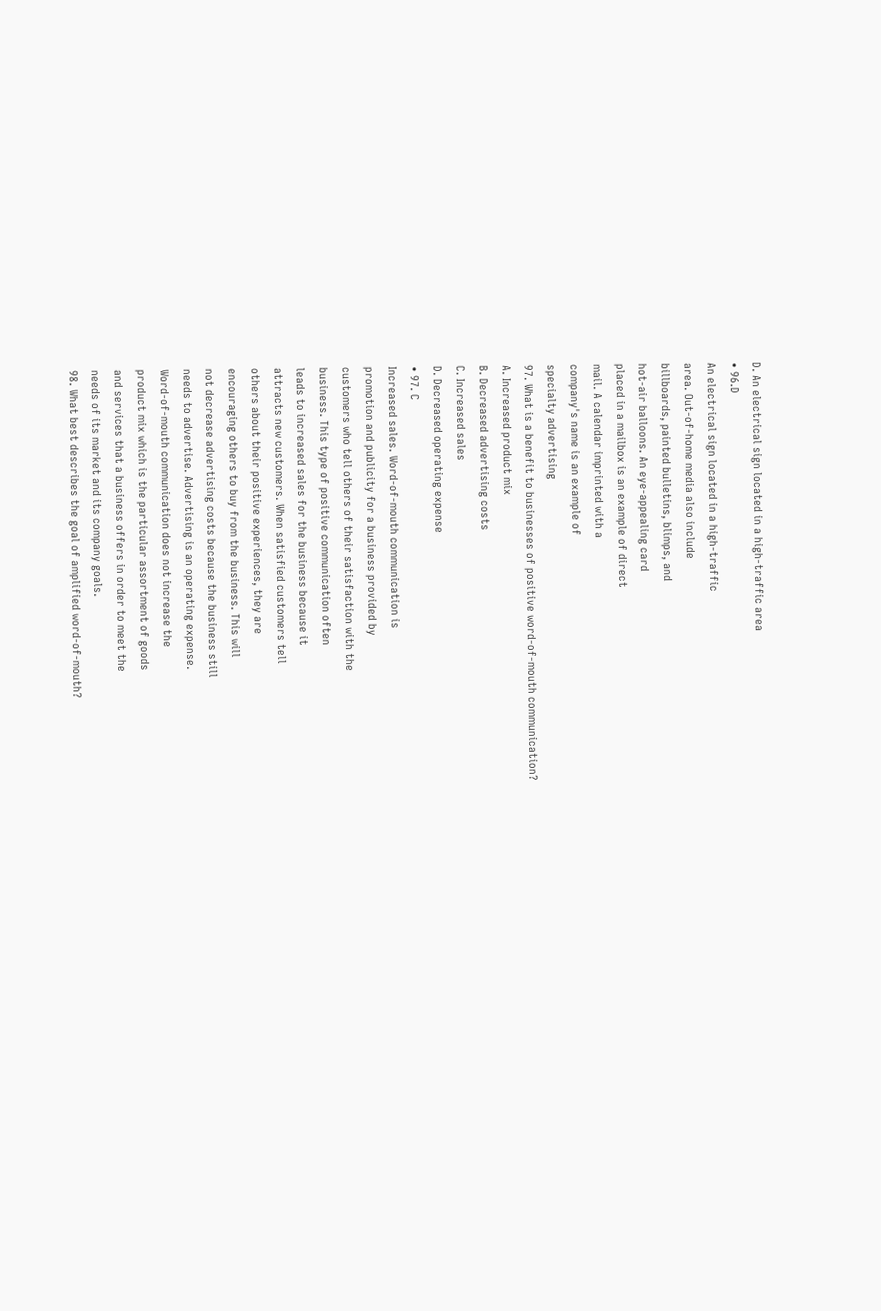D. An electrical sign located in a high-traffic area
• 96.D
An electrical sign located in a high-traffic
area. Out-of-home media also include
billboards, painted bulletins, blimps, and
hot-air balloons. An eye-appealing card
placed in a mailbox is an example of direct
mail. A calendar imprinted with a
company's name is an example of
specialty advertising
97. What is a benefit to businesses of positive word-of-mouth communication?
A. Increased product mix
B. Decreased advertising costs
C. Increased sales
D. Decreased operating expense
• 97. C
Increased sales. Word-of-mouth communication is
promotion and publicity for a business provided by
customers who tell others of their satisfaction with the
business. This type of positive communication often
leads to increased sales for the business because it
attracts new customers. When satisfied customers tell
others about their positive experiences, they are
encouraging others to buy from the business. This will
not decrease advertising costs because the business still
needs to advertise. Advertising is an operating expense.
Word-of-mouth communication does not increase the
product mix which is the particular assortment of goods
and services that a business offers in order to meet the
needs of its market and its company goals.
98. What best describes the goal of amplified word-of-mouth?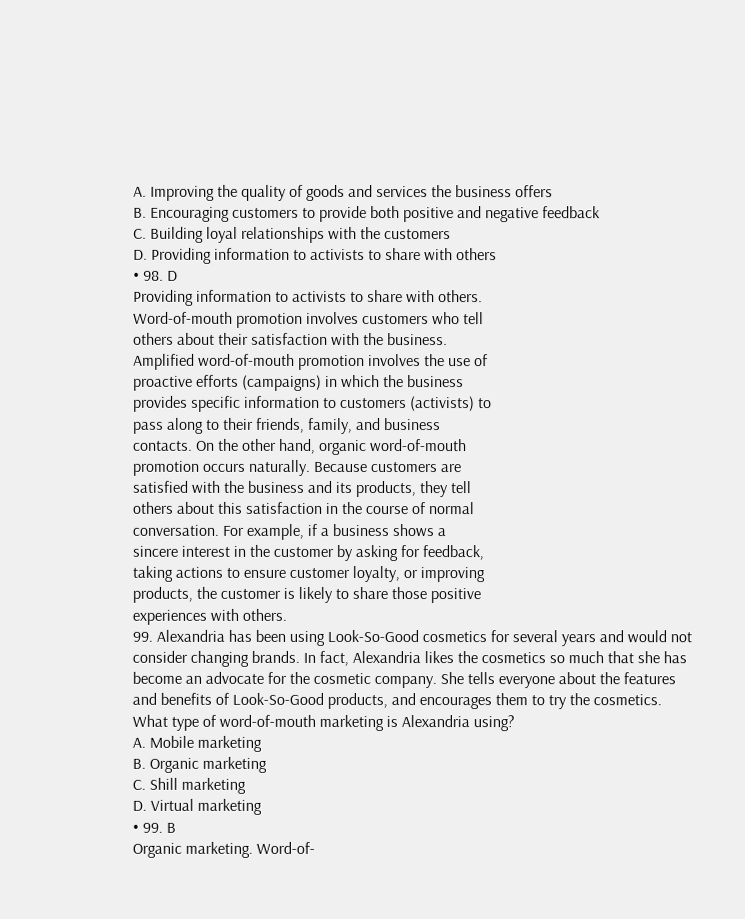A. Improving the quality of goods and services the business offers
B. Encouraging customers to provide both positive and negative feedback
C. Building loyal relationships with the customers
D. Providing information to activists to share with others
• 98. D
Providing information to activists to share with others.
Word-of-mouth promotion involves customers who tell
others about their satisfaction with the business.
Amplified word-of-mouth promotion involves the use of
proactive efforts (campaigns) in which the business
provides specific information to customers (activists) to
pass along to their friends, family, and business
contacts. On the other hand, organic word-of-mouth
promotion occurs naturally. Because customers are
satisfied with the business and its products, they tell
others about this satisfaction in the course of normal
conversation. For example, if a business shows a
sincere interest in the customer by asking for feedback,
taking actions to ensure customer loyalty, or improving
products, the customer is likely to share those positive
experiences with others.
99. Alexandria has been using Look-So-Good cosmetics for several years and would not
consider changing brands. In fact, Alexandria likes the cosmetics so much that she has
become an advocate for the cosmetic company. She tells everyone about the features
and benefits of Look-So-Good products, and encourages them to try the cosmetics.
What type of word-of-mouth marketing is Alexandria using?
A. Mobile marketing
B. Organic marketing
C. Shill marketing
D. Virtual marketing
• 99. B
Organic marketing. Word-of-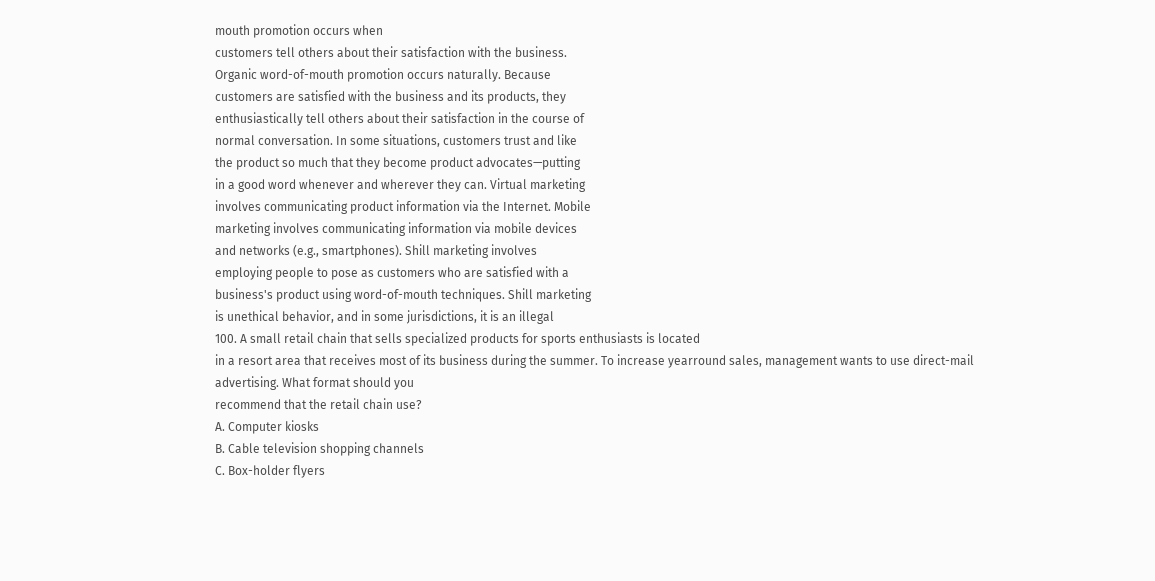mouth promotion occurs when
customers tell others about their satisfaction with the business.
Organic word-of-mouth promotion occurs naturally. Because
customers are satisfied with the business and its products, they
enthusiastically tell others about their satisfaction in the course of
normal conversation. In some situations, customers trust and like
the product so much that they become product advocates—putting
in a good word whenever and wherever they can. Virtual marketing
involves communicating product information via the Internet. Mobile
marketing involves communicating information via mobile devices
and networks (e.g., smartphones). Shill marketing involves
employing people to pose as customers who are satisfied with a
business's product using word-of-mouth techniques. Shill marketing
is unethical behavior, and in some jurisdictions, it is an illegal
100. A small retail chain that sells specialized products for sports enthusiasts is located
in a resort area that receives most of its business during the summer. To increase yearround sales, management wants to use direct-mail advertising. What format should you
recommend that the retail chain use?
A. Computer kiosks
B. Cable television shopping channels
C. Box-holder flyers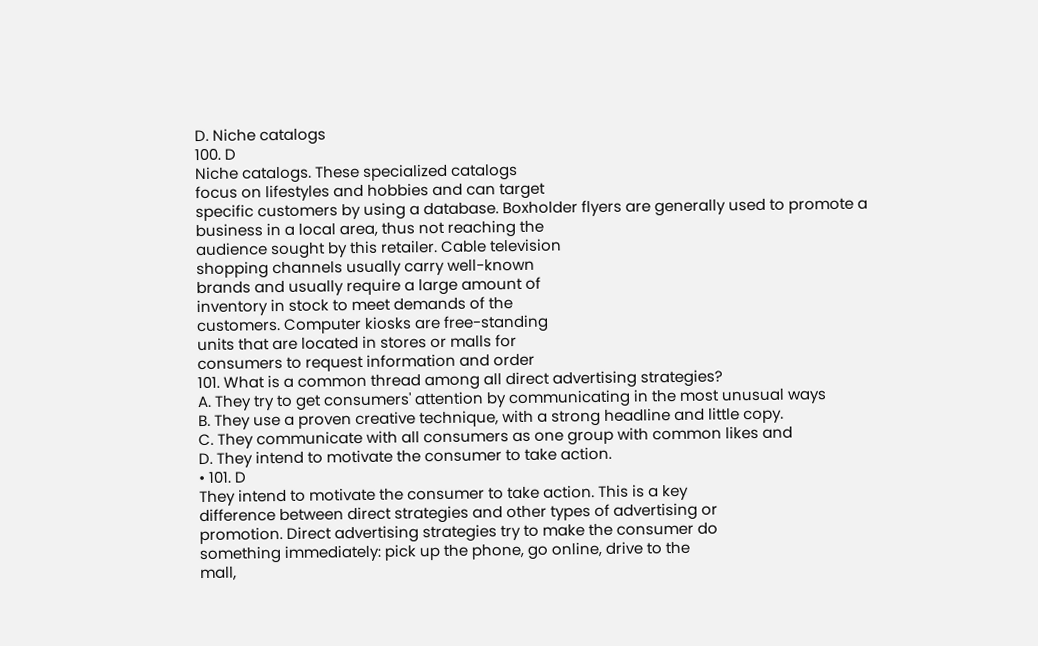D. Niche catalogs
100. D
Niche catalogs. These specialized catalogs
focus on lifestyles and hobbies and can target
specific customers by using a database. Boxholder flyers are generally used to promote a
business in a local area, thus not reaching the
audience sought by this retailer. Cable television
shopping channels usually carry well-known
brands and usually require a large amount of
inventory in stock to meet demands of the
customers. Computer kiosks are free-standing
units that are located in stores or malls for
consumers to request information and order
101. What is a common thread among all direct advertising strategies?
A. They try to get consumers' attention by communicating in the most unusual ways
B. They use a proven creative technique, with a strong headline and little copy.
C. They communicate with all consumers as one group with common likes and
D. They intend to motivate the consumer to take action.
• 101. D
They intend to motivate the consumer to take action. This is a key
difference between direct strategies and other types of advertising or
promotion. Direct advertising strategies try to make the consumer do
something immediately: pick up the phone, go online, drive to the
mall,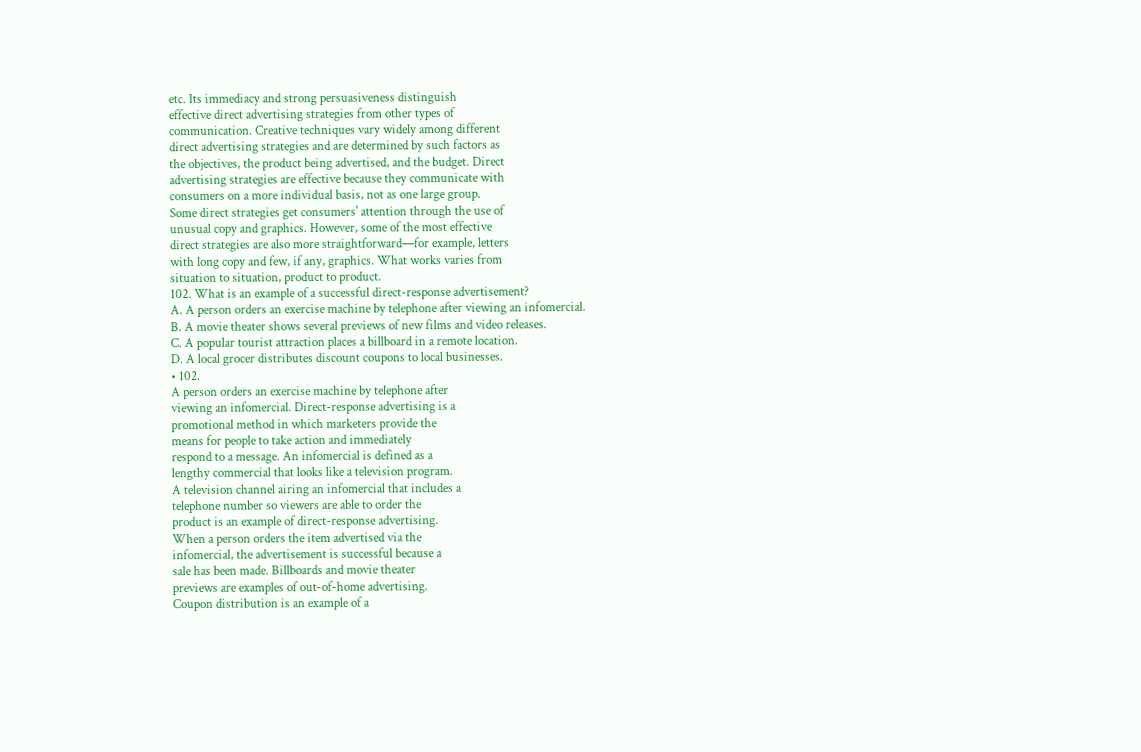etc. Its immediacy and strong persuasiveness distinguish
effective direct advertising strategies from other types of
communication. Creative techniques vary widely among different
direct advertising strategies and are determined by such factors as
the objectives, the product being advertised, and the budget. Direct
advertising strategies are effective because they communicate with
consumers on a more individual basis, not as one large group.
Some direct strategies get consumers' attention through the use of
unusual copy and graphics. However, some of the most effective
direct strategies are also more straightforward—for example, letters
with long copy and few, if any, graphics. What works varies from
situation to situation, product to product.
102. What is an example of a successful direct-response advertisement?
A. A person orders an exercise machine by telephone after viewing an infomercial.
B. A movie theater shows several previews of new films and video releases.
C. A popular tourist attraction places a billboard in a remote location.
D. A local grocer distributes discount coupons to local businesses.
• 102.
A person orders an exercise machine by telephone after
viewing an infomercial. Direct-response advertising is a
promotional method in which marketers provide the
means for people to take action and immediately
respond to a message. An infomercial is defined as a
lengthy commercial that looks like a television program.
A television channel airing an infomercial that includes a
telephone number so viewers are able to order the
product is an example of direct-response advertising.
When a person orders the item advertised via the
infomercial, the advertisement is successful because a
sale has been made. Billboards and movie theater
previews are examples of out-of-home advertising.
Coupon distribution is an example of a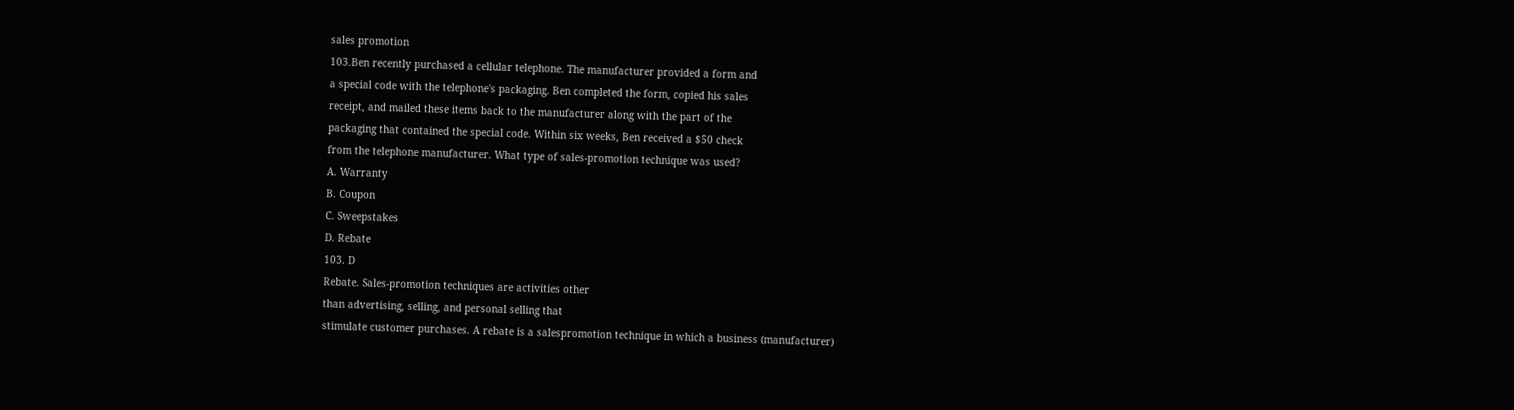sales promotion
103.Ben recently purchased a cellular telephone. The manufacturer provided a form and
a special code with the telephone's packaging. Ben completed the form, copied his sales
receipt, and mailed these items back to the manufacturer along with the part of the
packaging that contained the special code. Within six weeks, Ben received a $50 check
from the telephone manufacturer. What type of sales-promotion technique was used?
A. Warranty
B. Coupon
C. Sweepstakes
D. Rebate
103. D
Rebate. Sales-promotion techniques are activities other
than advertising, selling, and personal selling that
stimulate customer purchases. A rebate is a salespromotion technique in which a business (manufacturer)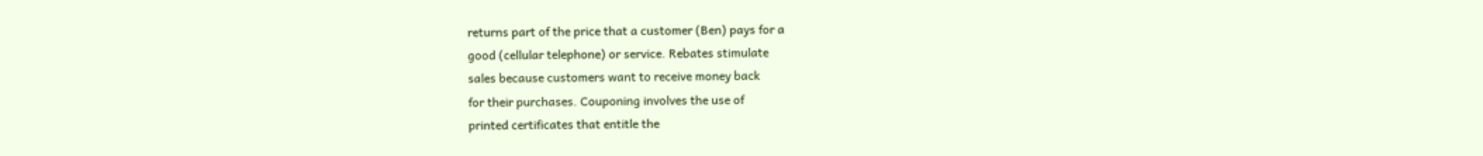returns part of the price that a customer (Ben) pays for a
good (cellular telephone) or service. Rebates stimulate
sales because customers want to receive money back
for their purchases. Couponing involves the use of
printed certificates that entitle the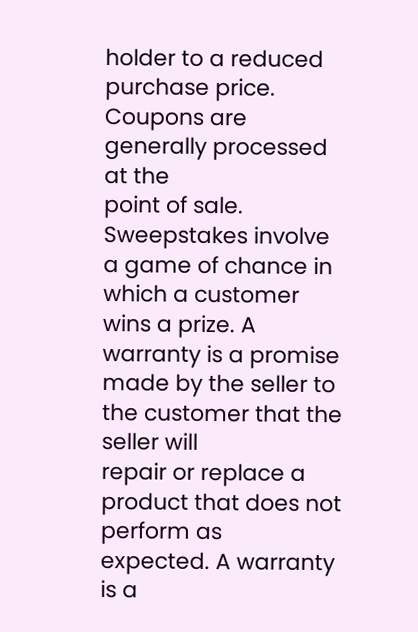holder to a reduced
purchase price. Coupons are generally processed at the
point of sale. Sweepstakes involve a game of chance in
which a customer wins a prize. A warranty is a promise
made by the seller to the customer that the seller will
repair or replace a product that does not perform as
expected. A warranty is a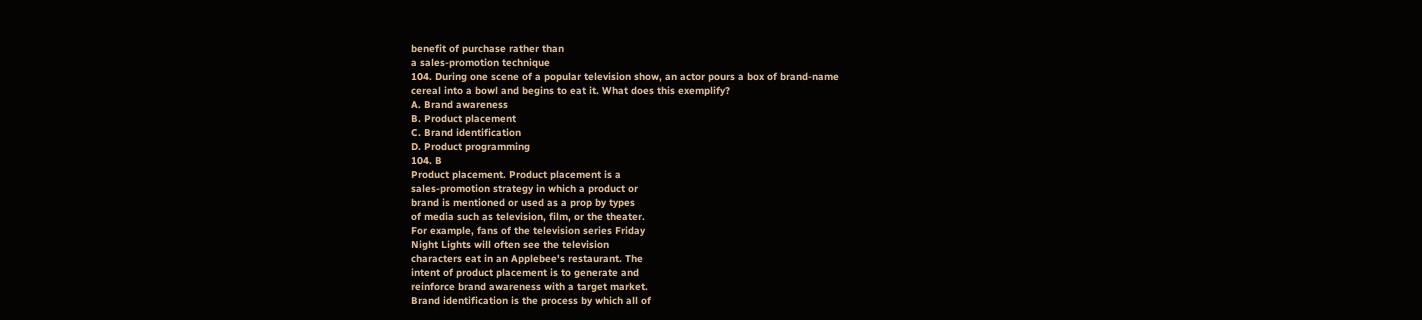benefit of purchase rather than
a sales-promotion technique
104. During one scene of a popular television show, an actor pours a box of brand-name
cereal into a bowl and begins to eat it. What does this exemplify?
A. Brand awareness
B. Product placement
C. Brand identification
D. Product programming
104. B
Product placement. Product placement is a
sales-promotion strategy in which a product or
brand is mentioned or used as a prop by types
of media such as television, film, or the theater.
For example, fans of the television series Friday
Night Lights will often see the television
characters eat in an Applebee's restaurant. The
intent of product placement is to generate and
reinforce brand awareness with a target market.
Brand identification is the process by which all of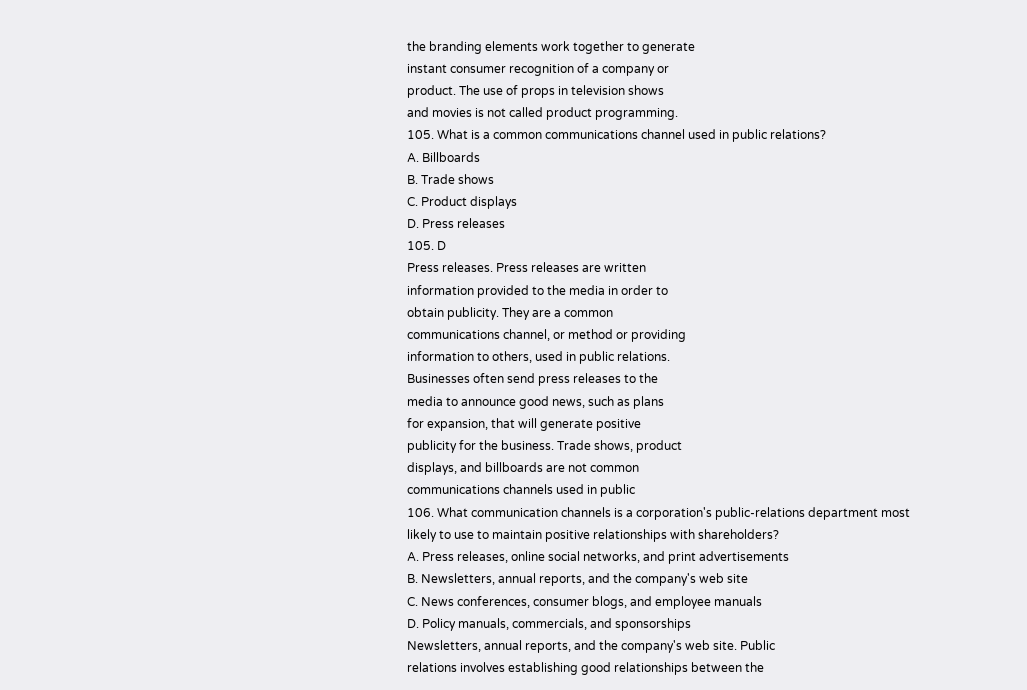the branding elements work together to generate
instant consumer recognition of a company or
product. The use of props in television shows
and movies is not called product programming.
105. What is a common communications channel used in public relations?
A. Billboards
B. Trade shows
C. Product displays
D. Press releases
105. D
Press releases. Press releases are written
information provided to the media in order to
obtain publicity. They are a common
communications channel, or method or providing
information to others, used in public relations.
Businesses often send press releases to the
media to announce good news, such as plans
for expansion, that will generate positive
publicity for the business. Trade shows, product
displays, and billboards are not common
communications channels used in public
106. What communication channels is a corporation's public-relations department most
likely to use to maintain positive relationships with shareholders?
A. Press releases, online social networks, and print advertisements
B. Newsletters, annual reports, and the company's web site
C. News conferences, consumer blogs, and employee manuals
D. Policy manuals, commercials, and sponsorships
Newsletters, annual reports, and the company's web site. Public
relations involves establishing good relationships between the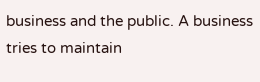business and the public. A business tries to maintain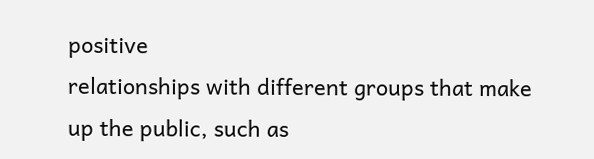positive
relationships with different groups that make up the public, such as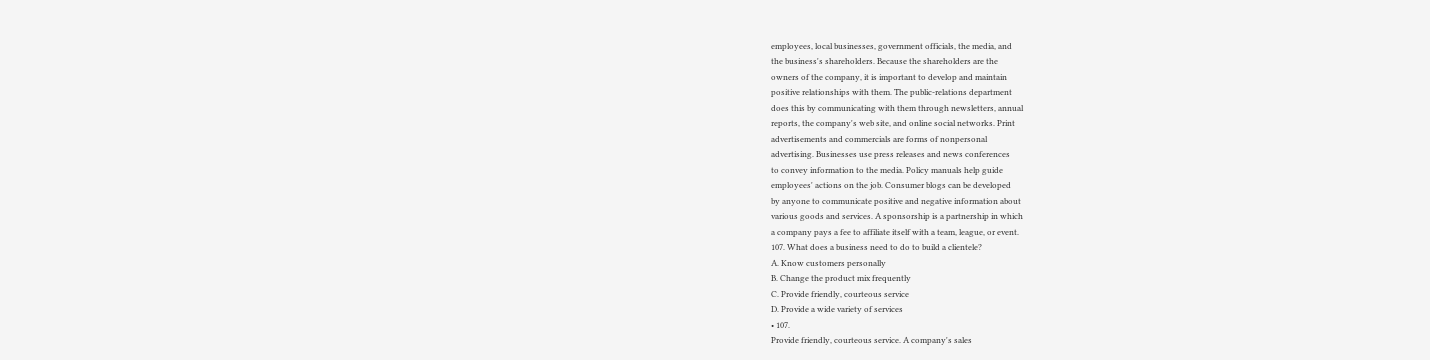employees, local businesses, government officials, the media, and
the business's shareholders. Because the shareholders are the
owners of the company, it is important to develop and maintain
positive relationships with them. The public-relations department
does this by communicating with them through newsletters, annual
reports, the company's web site, and online social networks. Print
advertisements and commercials are forms of nonpersonal
advertising. Businesses use press releases and news conferences
to convey information to the media. Policy manuals help guide
employees' actions on the job. Consumer blogs can be developed
by anyone to communicate positive and negative information about
various goods and services. A sponsorship is a partnership in which
a company pays a fee to affiliate itself with a team, league, or event.
107. What does a business need to do to build a clientele?
A. Know customers personally
B. Change the product mix frequently
C. Provide friendly, courteous service
D. Provide a wide variety of services
• 107.
Provide friendly, courteous service. A company's sales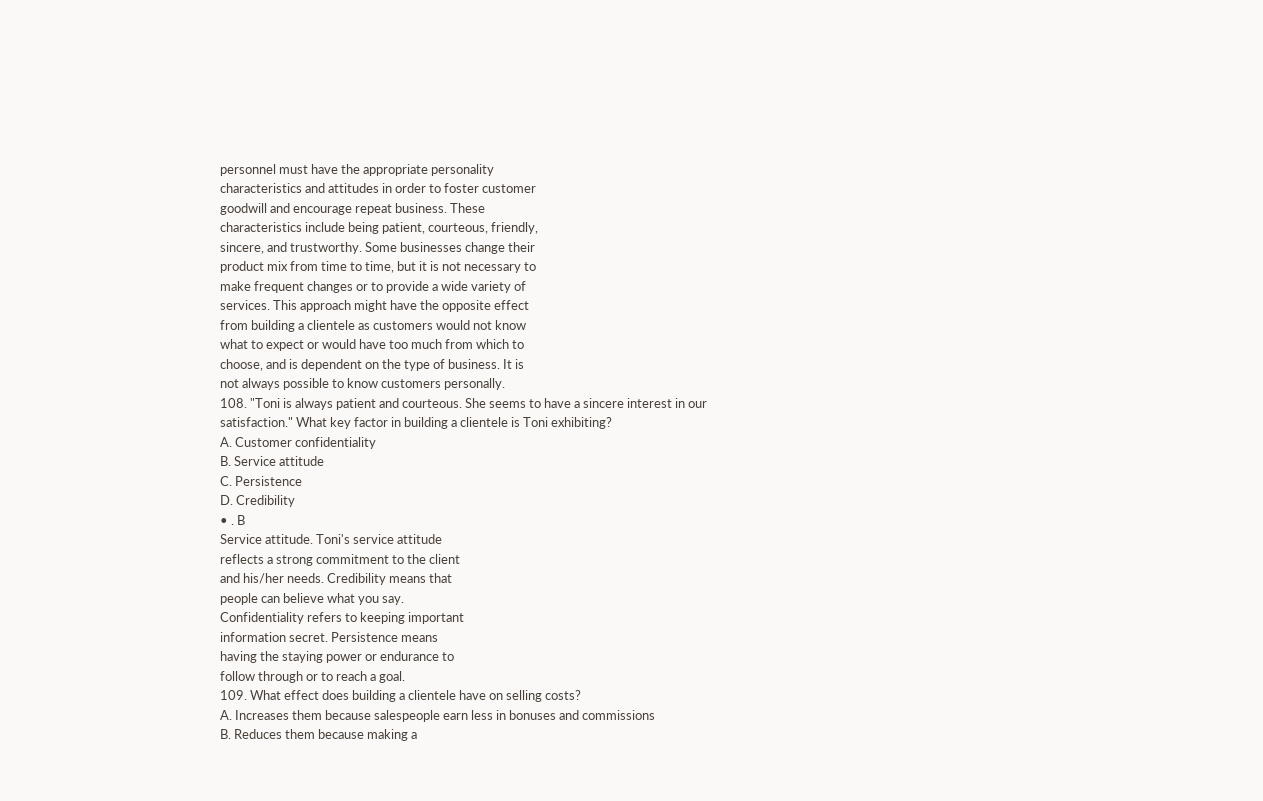personnel must have the appropriate personality
characteristics and attitudes in order to foster customer
goodwill and encourage repeat business. These
characteristics include being patient, courteous, friendly,
sincere, and trustworthy. Some businesses change their
product mix from time to time, but it is not necessary to
make frequent changes or to provide a wide variety of
services. This approach might have the opposite effect
from building a clientele as customers would not know
what to expect or would have too much from which to
choose, and is dependent on the type of business. It is
not always possible to know customers personally.
108. "Toni is always patient and courteous. She seems to have a sincere interest in our
satisfaction." What key factor in building a clientele is Toni exhibiting?
A. Customer confidentiality
B. Service attitude
C. Persistence
D. Credibility
• . B
Service attitude. Toni's service attitude
reflects a strong commitment to the client
and his/her needs. Credibility means that
people can believe what you say.
Confidentiality refers to keeping important
information secret. Persistence means
having the staying power or endurance to
follow through or to reach a goal.
109. What effect does building a clientele have on selling costs?
A. Increases them because salespeople earn less in bonuses and commissions
B. Reduces them because making a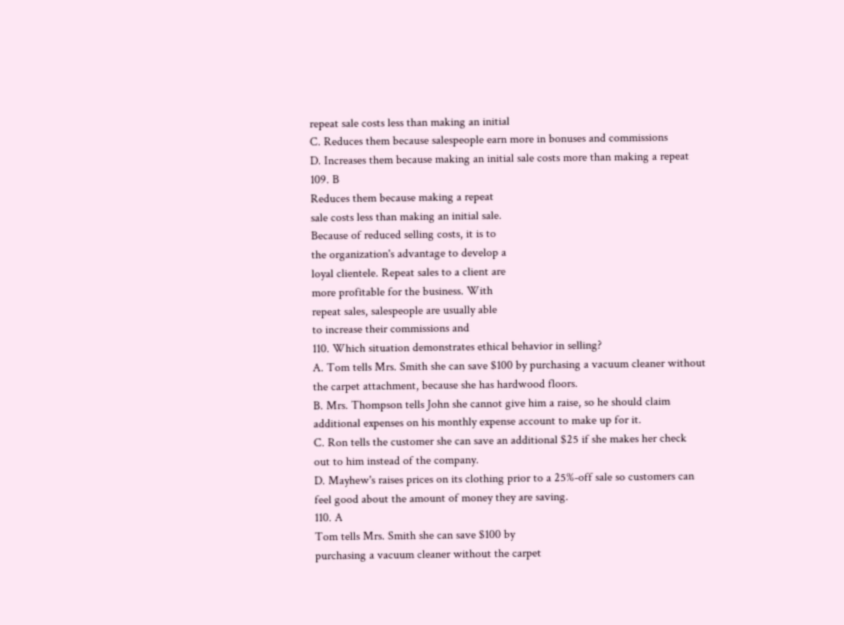repeat sale costs less than making an initial
C. Reduces them because salespeople earn more in bonuses and commissions
D. Increases them because making an initial sale costs more than making a repeat
109. B
Reduces them because making a repeat
sale costs less than making an initial sale.
Because of reduced selling costs, it is to
the organization's advantage to develop a
loyal clientele. Repeat sales to a client are
more profitable for the business. With
repeat sales, salespeople are usually able
to increase their commissions and
110. Which situation demonstrates ethical behavior in selling?
A. Tom tells Mrs. Smith she can save $100 by purchasing a vacuum cleaner without
the carpet attachment, because she has hardwood floors.
B. Mrs. Thompson tells John she cannot give him a raise, so he should claim
additional expenses on his monthly expense account to make up for it.
C. Ron tells the customer she can save an additional $25 if she makes her check
out to him instead of the company.
D. Mayhew's raises prices on its clothing prior to a 25%-off sale so customers can
feel good about the amount of money they are saving.
110. A
Tom tells Mrs. Smith she can save $100 by
purchasing a vacuum cleaner without the carpet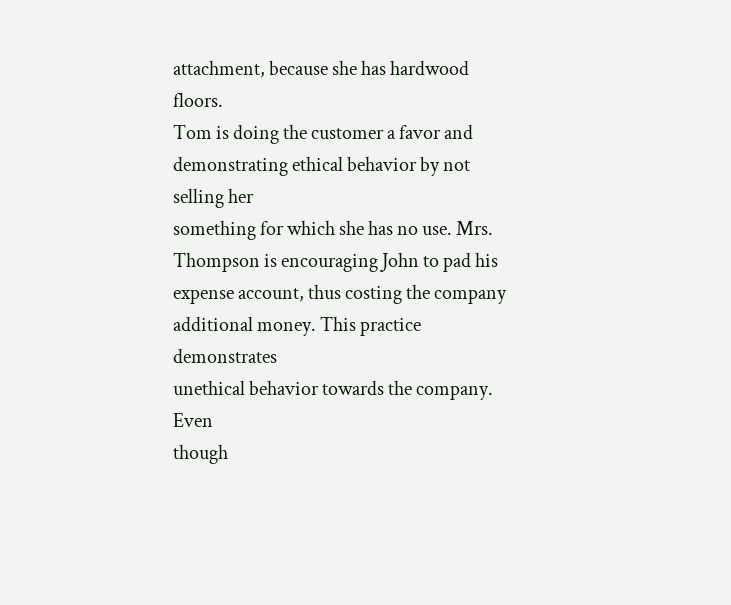attachment, because she has hardwood floors.
Tom is doing the customer a favor and
demonstrating ethical behavior by not selling her
something for which she has no use. Mrs.
Thompson is encouraging John to pad his
expense account, thus costing the company
additional money. This practice demonstrates
unethical behavior towards the company. Even
though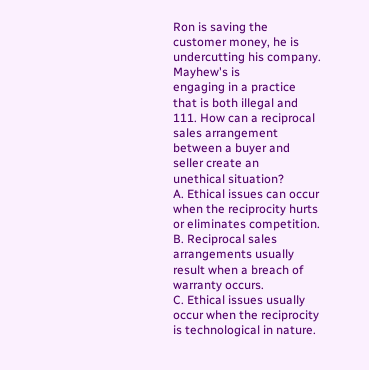Ron is saving the customer money, he is
undercutting his company. Mayhew's is
engaging in a practice that is both illegal and
111. How can a reciprocal sales arrangement between a buyer and seller create an
unethical situation?
A. Ethical issues can occur when the reciprocity hurts or eliminates competition.
B. Reciprocal sales arrangements usually result when a breach of warranty occurs.
C. Ethical issues usually occur when the reciprocity is technological in nature.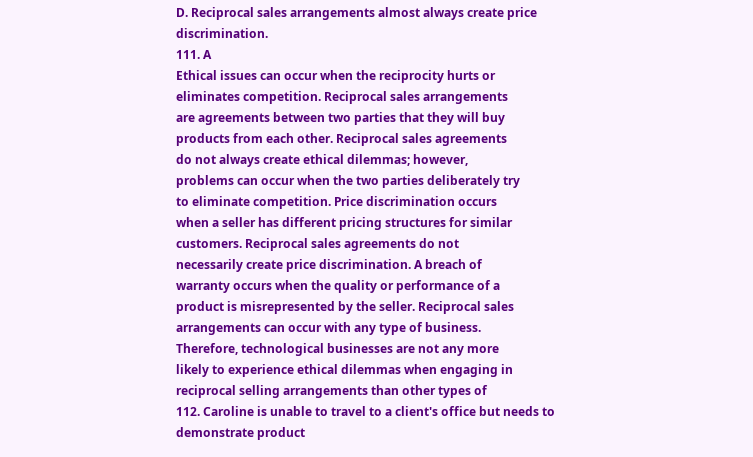D. Reciprocal sales arrangements almost always create price discrimination.
111. A
Ethical issues can occur when the reciprocity hurts or
eliminates competition. Reciprocal sales arrangements
are agreements between two parties that they will buy
products from each other. Reciprocal sales agreements
do not always create ethical dilemmas; however,
problems can occur when the two parties deliberately try
to eliminate competition. Price discrimination occurs
when a seller has different pricing structures for similar
customers. Reciprocal sales agreements do not
necessarily create price discrimination. A breach of
warranty occurs when the quality or performance of a
product is misrepresented by the seller. Reciprocal sales
arrangements can occur with any type of business.
Therefore, technological businesses are not any more
likely to experience ethical dilemmas when engaging in
reciprocal selling arrangements than other types of
112. Caroline is unable to travel to a client's office but needs to demonstrate product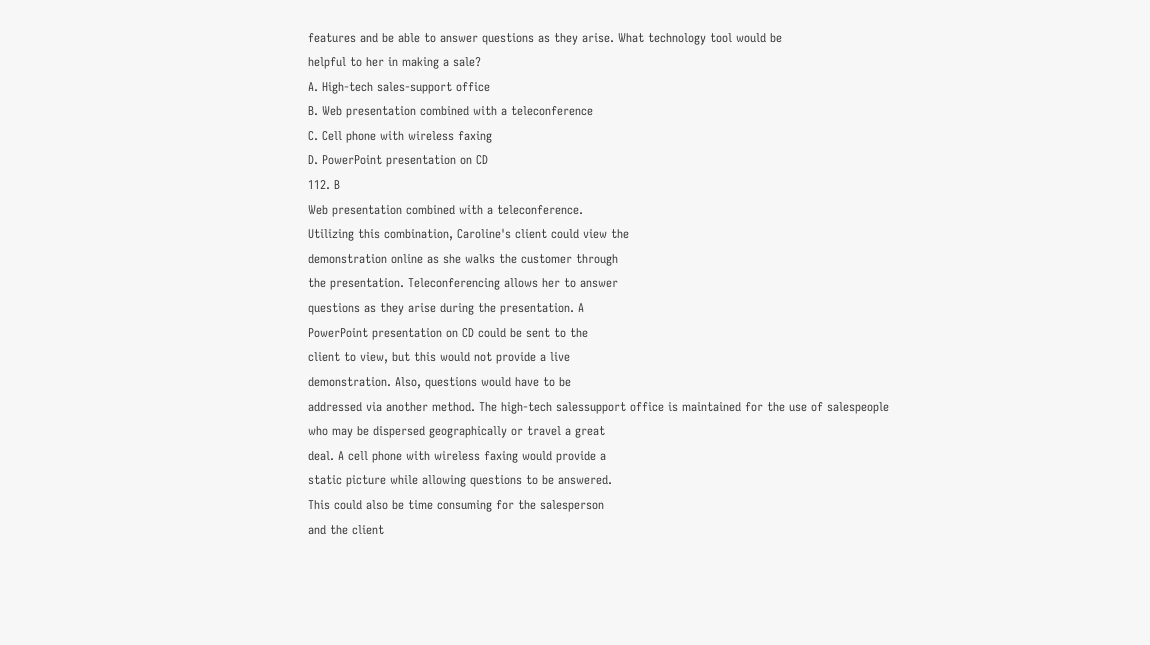features and be able to answer questions as they arise. What technology tool would be
helpful to her in making a sale?
A. High-tech sales-support office
B. Web presentation combined with a teleconference
C. Cell phone with wireless faxing
D. PowerPoint presentation on CD
112. B
Web presentation combined with a teleconference.
Utilizing this combination, Caroline's client could view the
demonstration online as she walks the customer through
the presentation. Teleconferencing allows her to answer
questions as they arise during the presentation. A
PowerPoint presentation on CD could be sent to the
client to view, but this would not provide a live
demonstration. Also, questions would have to be
addressed via another method. The high-tech salessupport office is maintained for the use of salespeople
who may be dispersed geographically or travel a great
deal. A cell phone with wireless faxing would provide a
static picture while allowing questions to be answered.
This could also be time consuming for the salesperson
and the client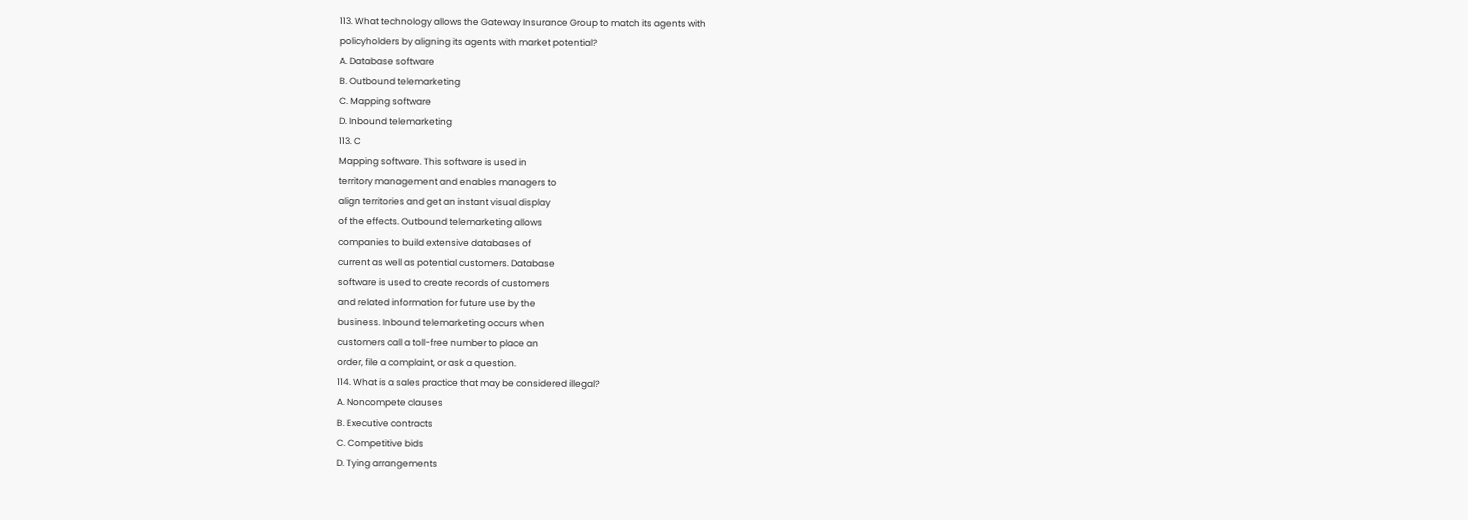113. What technology allows the Gateway Insurance Group to match its agents with
policyholders by aligning its agents with market potential?
A. Database software
B. Outbound telemarketing
C. Mapping software
D. Inbound telemarketing
113. C
Mapping software. This software is used in
territory management and enables managers to
align territories and get an instant visual display
of the effects. Outbound telemarketing allows
companies to build extensive databases of
current as well as potential customers. Database
software is used to create records of customers
and related information for future use by the
business. Inbound telemarketing occurs when
customers call a toll-free number to place an
order, file a complaint, or ask a question.
114. What is a sales practice that may be considered illegal?
A. Noncompete clauses
B. Executive contracts
C. Competitive bids
D. Tying arrangements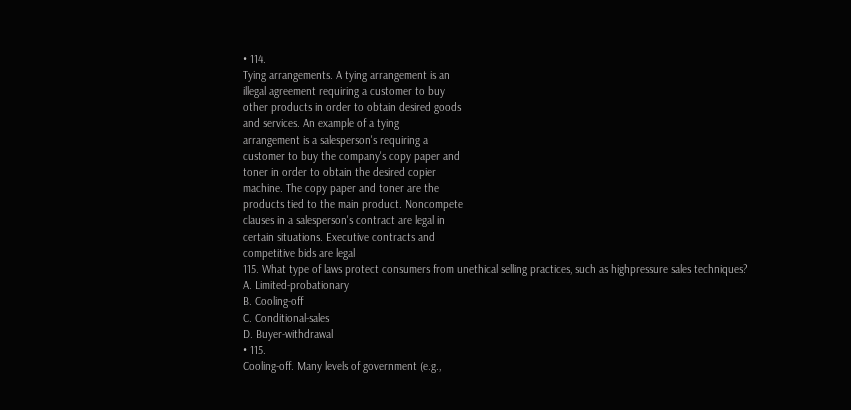• 114.
Tying arrangements. A tying arrangement is an
illegal agreement requiring a customer to buy
other products in order to obtain desired goods
and services. An example of a tying
arrangement is a salesperson's requiring a
customer to buy the company's copy paper and
toner in order to obtain the desired copier
machine. The copy paper and toner are the
products tied to the main product. Noncompete
clauses in a salesperson's contract are legal in
certain situations. Executive contracts and
competitive bids are legal
115. What type of laws protect consumers from unethical selling practices, such as highpressure sales techniques?
A. Limited-probationary
B. Cooling-off
C. Conditional-sales
D. Buyer-withdrawal
• 115.
Cooling-off. Many levels of government (e.g.,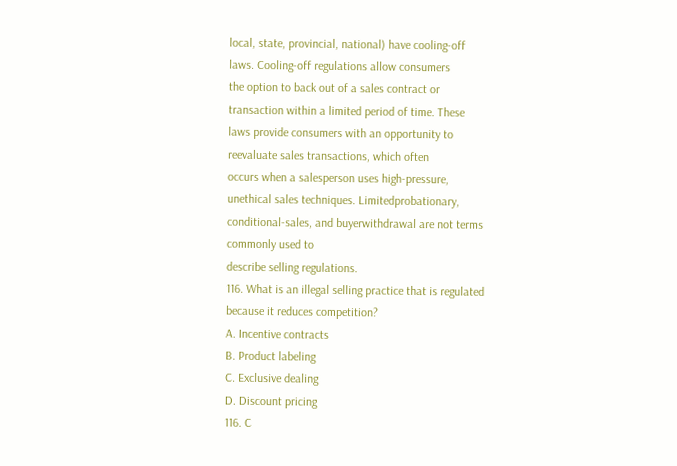local, state, provincial, national) have cooling-off
laws. Cooling-off regulations allow consumers
the option to back out of a sales contract or
transaction within a limited period of time. These
laws provide consumers with an opportunity to
reevaluate sales transactions, which often
occurs when a salesperson uses high-pressure,
unethical sales techniques. Limitedprobationary, conditional-sales, and buyerwithdrawal are not terms commonly used to
describe selling regulations.
116. What is an illegal selling practice that is regulated because it reduces competition?
A. Incentive contracts
B. Product labeling
C. Exclusive dealing
D. Discount pricing
116. C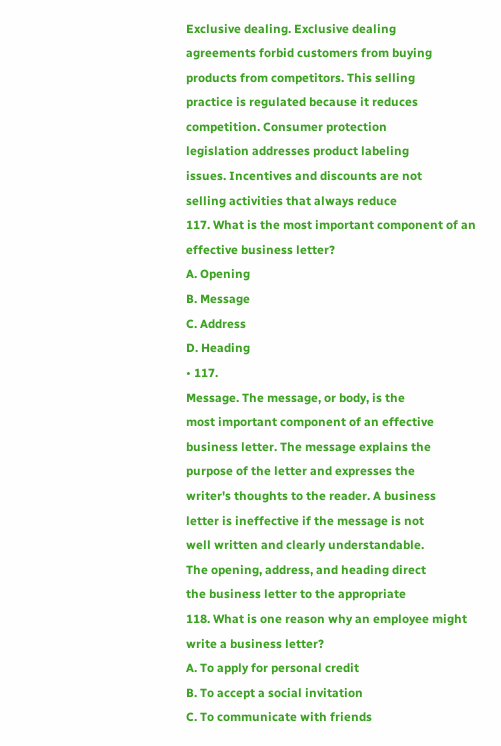Exclusive dealing. Exclusive dealing
agreements forbid customers from buying
products from competitors. This selling
practice is regulated because it reduces
competition. Consumer protection
legislation addresses product labeling
issues. Incentives and discounts are not
selling activities that always reduce
117. What is the most important component of an effective business letter?
A. Opening
B. Message
C. Address
D. Heading
• 117.
Message. The message, or body, is the
most important component of an effective
business letter. The message explains the
purpose of the letter and expresses the
writer's thoughts to the reader. A business
letter is ineffective if the message is not
well written and clearly understandable.
The opening, address, and heading direct
the business letter to the appropriate
118. What is one reason why an employee might write a business letter?
A. To apply for personal credit
B. To accept a social invitation
C. To communicate with friends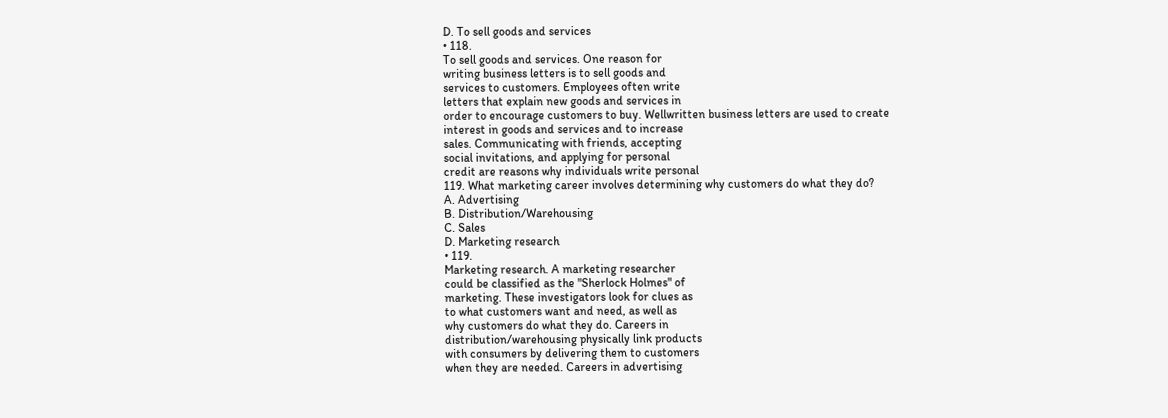D. To sell goods and services
• 118.
To sell goods and services. One reason for
writing business letters is to sell goods and
services to customers. Employees often write
letters that explain new goods and services in
order to encourage customers to buy. Wellwritten business letters are used to create
interest in goods and services and to increase
sales. Communicating with friends, accepting
social invitations, and applying for personal
credit are reasons why individuals write personal
119. What marketing career involves determining why customers do what they do?
A. Advertising
B. Distribution/Warehousing
C. Sales
D. Marketing research
• 119.
Marketing research. A marketing researcher
could be classified as the "Sherlock Holmes" of
marketing. These investigators look for clues as
to what customers want and need, as well as
why customers do what they do. Careers in
distribution/warehousing physically link products
with consumers by delivering them to customers
when they are needed. Careers in advertising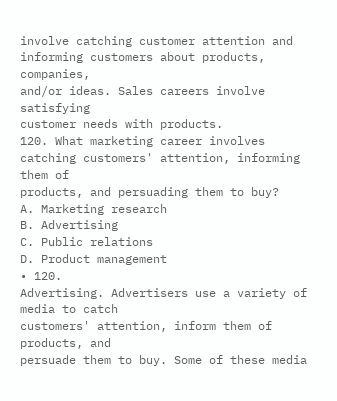involve catching customer attention and
informing customers about products, companies,
and/or ideas. Sales careers involve satisfying
customer needs with products.
120. What marketing career involves catching customers' attention, informing them of
products, and persuading them to buy?
A. Marketing research
B. Advertising
C. Public relations
D. Product management
• 120.
Advertising. Advertisers use a variety of media to catch
customers' attention, inform them of products, and
persuade them to buy. Some of these media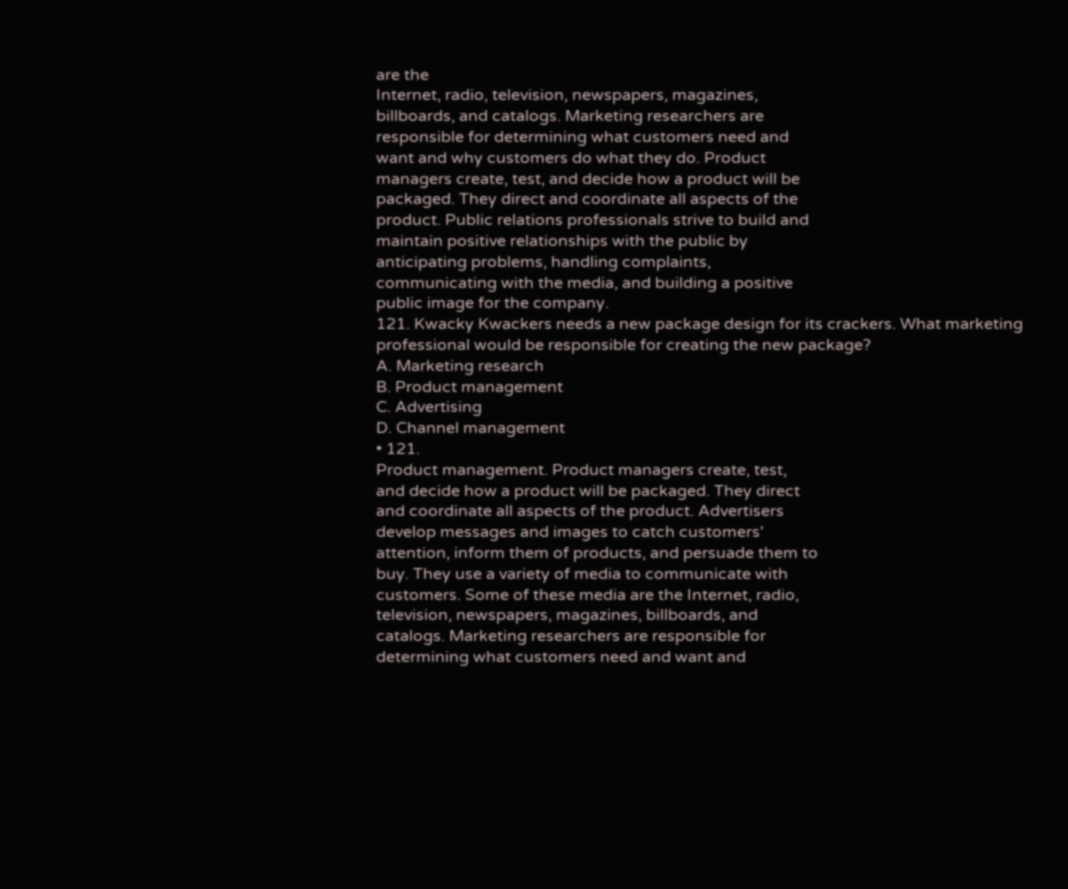are the
Internet, radio, television, newspapers, magazines,
billboards, and catalogs. Marketing researchers are
responsible for determining what customers need and
want and why customers do what they do. Product
managers create, test, and decide how a product will be
packaged. They direct and coordinate all aspects of the
product. Public relations professionals strive to build and
maintain positive relationships with the public by
anticipating problems, handling complaints,
communicating with the media, and building a positive
public image for the company.
121. Kwacky Kwackers needs a new package design for its crackers. What marketing
professional would be responsible for creating the new package?
A. Marketing research
B. Product management
C. Advertising
D. Channel management
• 121.
Product management. Product managers create, test,
and decide how a product will be packaged. They direct
and coordinate all aspects of the product. Advertisers
develop messages and images to catch customers'
attention, inform them of products, and persuade them to
buy. They use a variety of media to communicate with
customers. Some of these media are the Internet, radio,
television, newspapers, magazines, billboards, and
catalogs. Marketing researchers are responsible for
determining what customers need and want and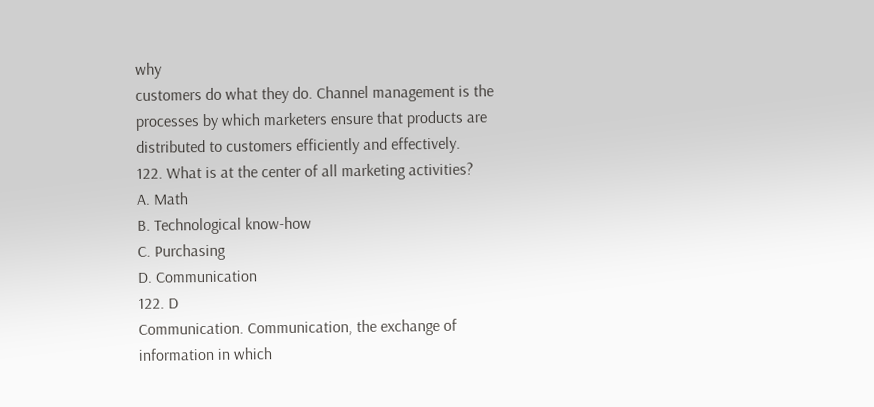why
customers do what they do. Channel management is the
processes by which marketers ensure that products are
distributed to customers efficiently and effectively.
122. What is at the center of all marketing activities?
A. Math
B. Technological know-how
C. Purchasing
D. Communication
122. D
Communication. Communication, the exchange of
information in which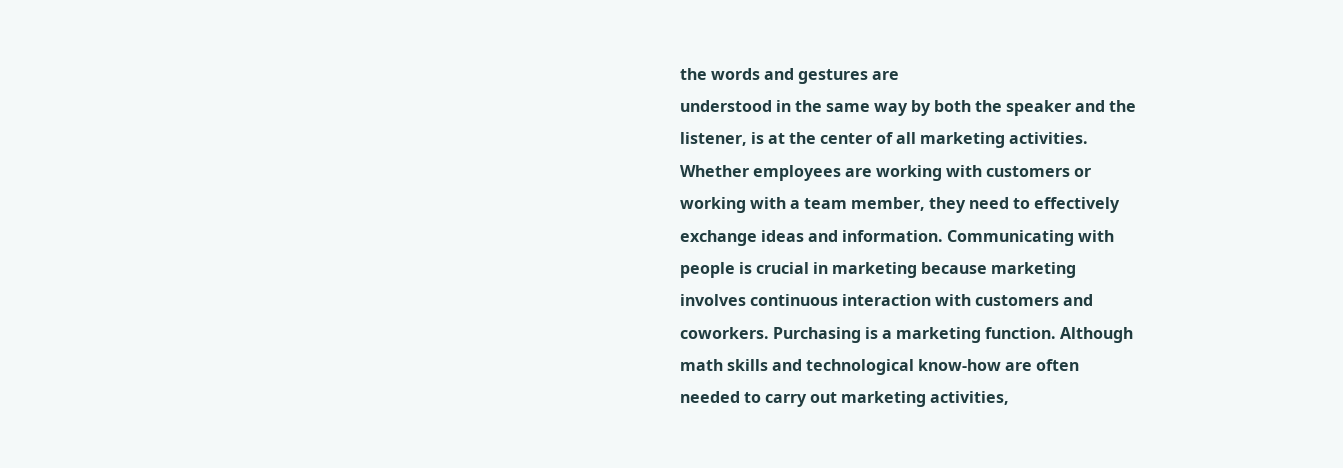the words and gestures are
understood in the same way by both the speaker and the
listener, is at the center of all marketing activities.
Whether employees are working with customers or
working with a team member, they need to effectively
exchange ideas and information. Communicating with
people is crucial in marketing because marketing
involves continuous interaction with customers and
coworkers. Purchasing is a marketing function. Although
math skills and technological know-how are often
needed to carry out marketing activities,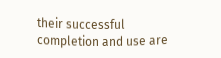their successful
completion and use are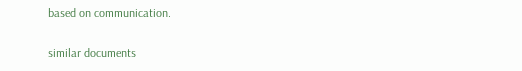based on communication.

similar documents